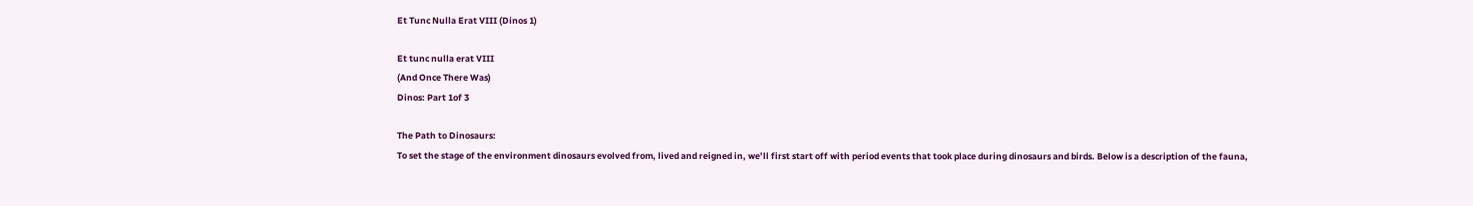Et Tunc Nulla Erat VIII (Dinos 1)

Et tunc nulla erat VIII
(And Once There Was)
Dinos: Part 1of 3

The Path to Dinosaurs:
To set the stage of the environment dinosaurs evolved from, lived and reigned in, we’ll first start off with period events that took place during dinosaurs and birds. Below is a description of the fauna,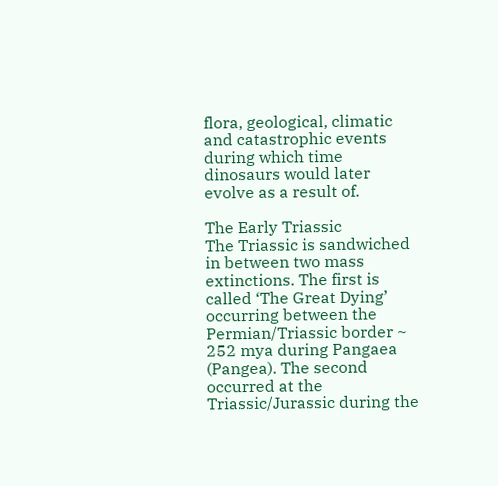flora, geological, climatic and catastrophic events during which time dinosaurs would later evolve as a result of.

The Early Triassic
The Triassic is sandwiched in between two mass extinctions. The first is called ‘The Great Dying’ occurring between the Permian/Triassic border ~ 252 mya during Pangaea (Pangea). The second occurred at the Triassic/Jurassic during the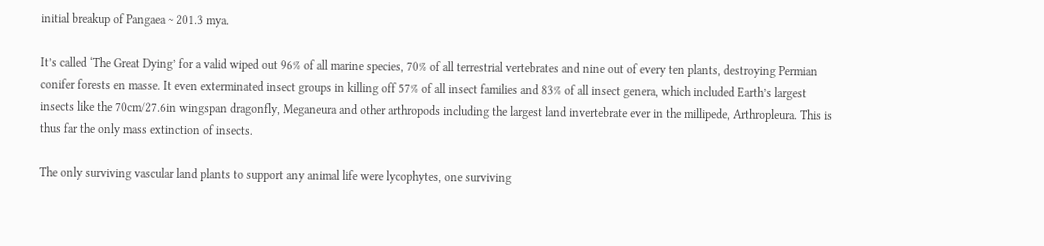initial breakup of Pangaea ~ 201.3 mya.

It’s called ‘The Great Dying’ for a valid wiped out 96% of all marine species, 70% of all terrestrial vertebrates and nine out of every ten plants, destroying Permian conifer forests en masse. It even exterminated insect groups in killing off 57% of all insect families and 83% of all insect genera, which included Earth’s largest insects like the 70cm/27.6in wingspan dragonfly, Meganeura and other arthropods including the largest land invertebrate ever in the millipede, Arthropleura. This is thus far the only mass extinction of insects.

The only surviving vascular land plants to support any animal life were lycophytes, one surviving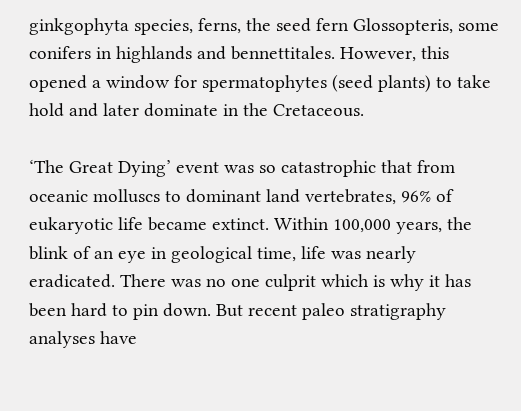ginkgophyta species, ferns, the seed fern Glossopteris, some conifers in highlands and bennettitales. However, this opened a window for spermatophytes (seed plants) to take hold and later dominate in the Cretaceous.

‘The Great Dying’ event was so catastrophic that from oceanic molluscs to dominant land vertebrates, 96% of eukaryotic life became extinct. Within 100,000 years, the blink of an eye in geological time, life was nearly eradicated. There was no one culprit which is why it has been hard to pin down. But recent paleo stratigraphy analyses have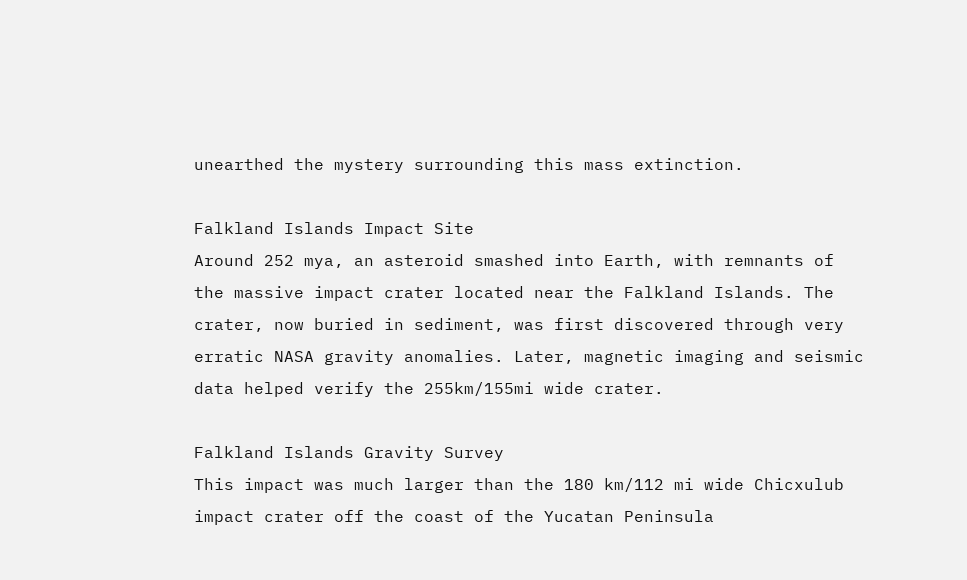unearthed the mystery surrounding this mass extinction.

Falkland Islands Impact Site
Around 252 mya, an asteroid smashed into Earth, with remnants of the massive impact crater located near the Falkland Islands. The crater, now buried in sediment, was first discovered through very erratic NASA gravity anomalies. Later, magnetic imaging and seismic data helped verify the 255km/155mi wide crater.

Falkland Islands Gravity Survey
This impact was much larger than the 180 km/112 mi wide Chicxulub impact crater off the coast of the Yucatan Peninsula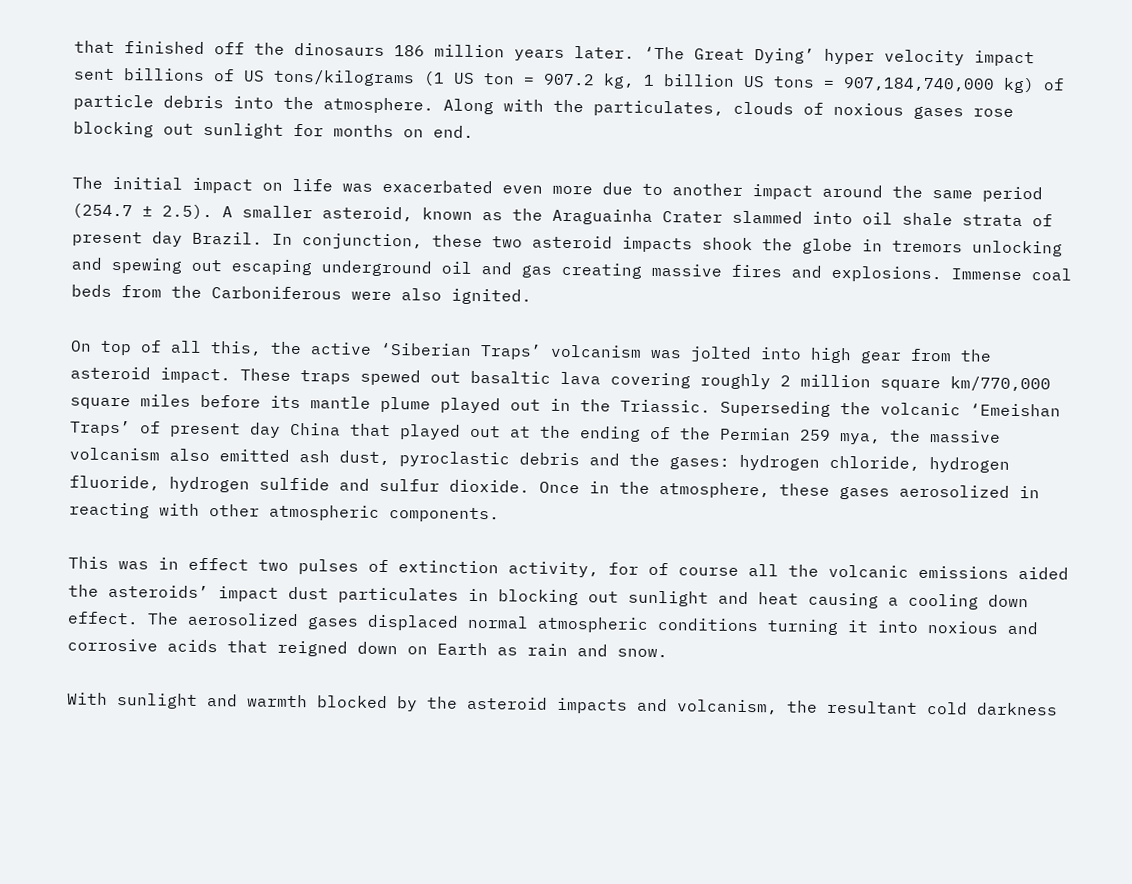that finished off the dinosaurs 186 million years later. ‘The Great Dying’ hyper velocity impact sent billions of US tons/kilograms (1 US ton = 907.2 kg, 1 billion US tons = 907,184,740,000 kg) of particle debris into the atmosphere. Along with the particulates, clouds of noxious gases rose blocking out sunlight for months on end.

The initial impact on life was exacerbated even more due to another impact around the same period (254.7 ± 2.5). A smaller asteroid, known as the Araguainha Crater slammed into oil shale strata of present day Brazil. In conjunction, these two asteroid impacts shook the globe in tremors unlocking and spewing out escaping underground oil and gas creating massive fires and explosions. Immense coal beds from the Carboniferous were also ignited.

On top of all this, the active ‘Siberian Traps’ volcanism was jolted into high gear from the asteroid impact. These traps spewed out basaltic lava covering roughly 2 million square km/770,000 square miles before its mantle plume played out in the Triassic. Superseding the volcanic ‘Emeishan Traps’ of present day China that played out at the ending of the Permian 259 mya, the massive volcanism also emitted ash dust, pyroclastic debris and the gases: hydrogen chloride, hydrogen fluoride, hydrogen sulfide and sulfur dioxide. Once in the atmosphere, these gases aerosolized in reacting with other atmospheric components.

This was in effect two pulses of extinction activity, for of course all the volcanic emissions aided the asteroids’ impact dust particulates in blocking out sunlight and heat causing a cooling down effect. The aerosolized gases displaced normal atmospheric conditions turning it into noxious and corrosive acids that reigned down on Earth as rain and snow.

With sunlight and warmth blocked by the asteroid impacts and volcanism, the resultant cold darkness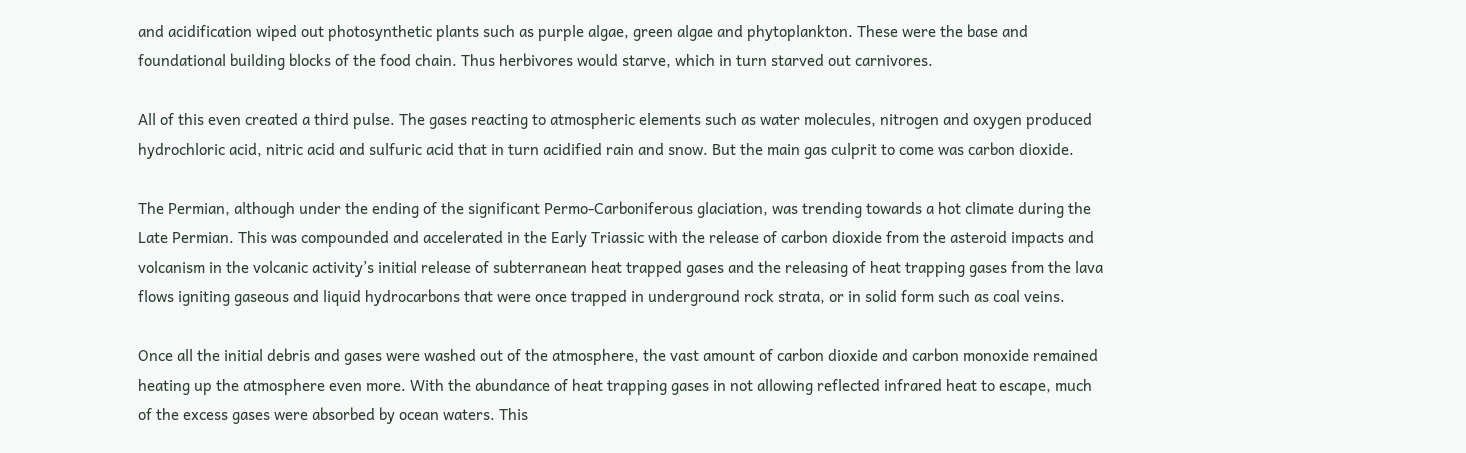and acidification wiped out photosynthetic plants such as purple algae, green algae and phytoplankton. These were the base and foundational building blocks of the food chain. Thus herbivores would starve, which in turn starved out carnivores.

All of this even created a third pulse. The gases reacting to atmospheric elements such as water molecules, nitrogen and oxygen produced hydrochloric acid, nitric acid and sulfuric acid that in turn acidified rain and snow. But the main gas culprit to come was carbon dioxide.

The Permian, although under the ending of the significant Permo-Carboniferous glaciation, was trending towards a hot climate during the Late Permian. This was compounded and accelerated in the Early Triassic with the release of carbon dioxide from the asteroid impacts and volcanism in the volcanic activity’s initial release of subterranean heat trapped gases and the releasing of heat trapping gases from the lava flows igniting gaseous and liquid hydrocarbons that were once trapped in underground rock strata, or in solid form such as coal veins.

Once all the initial debris and gases were washed out of the atmosphere, the vast amount of carbon dioxide and carbon monoxide remained heating up the atmosphere even more. With the abundance of heat trapping gases in not allowing reflected infrared heat to escape, much of the excess gases were absorbed by ocean waters. This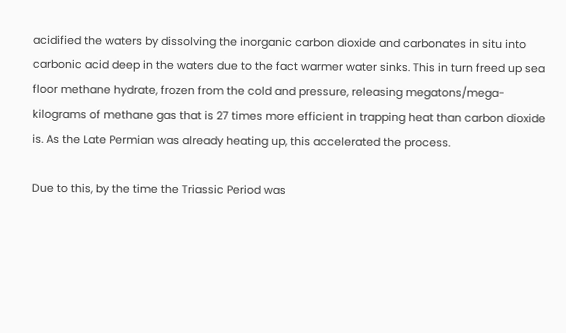acidified the waters by dissolving the inorganic carbon dioxide and carbonates in situ into carbonic acid deep in the waters due to the fact warmer water sinks. This in turn freed up sea floor methane hydrate, frozen from the cold and pressure, releasing megatons/mega-kilograms of methane gas that is 27 times more efficient in trapping heat than carbon dioxide is. As the Late Permian was already heating up, this accelerated the process.

Due to this, by the time the Triassic Period was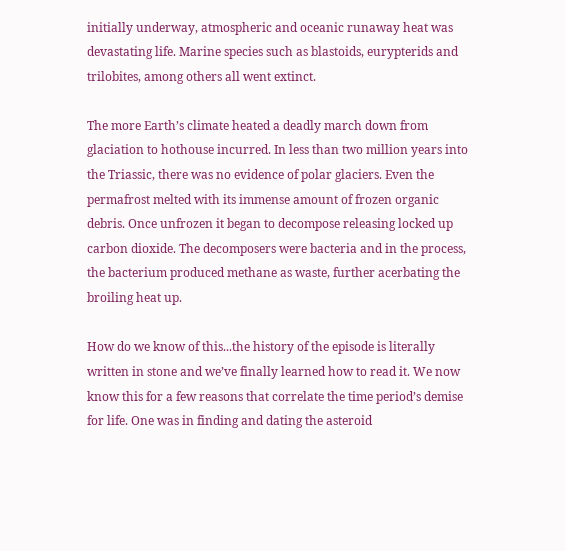initially underway, atmospheric and oceanic runaway heat was devastating life. Marine species such as blastoids, eurypterids and trilobites, among others all went extinct.

The more Earth’s climate heated a deadly march down from glaciation to hothouse incurred. In less than two million years into the Triassic, there was no evidence of polar glaciers. Even the permafrost melted with its immense amount of frozen organic debris. Once unfrozen it began to decompose releasing locked up carbon dioxide. The decomposers were bacteria and in the process, the bacterium produced methane as waste, further acerbating the broiling heat up.

How do we know of this...the history of the episode is literally written in stone and we’ve finally learned how to read it. We now know this for a few reasons that correlate the time period’s demise for life. One was in finding and dating the asteroid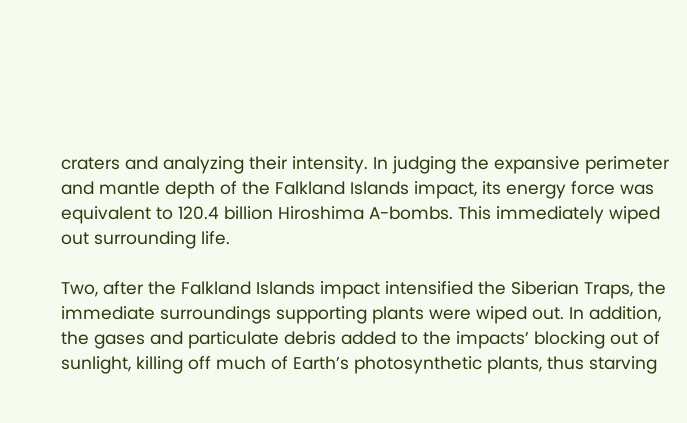craters and analyzing their intensity. In judging the expansive perimeter and mantle depth of the Falkland Islands impact, its energy force was equivalent to 120.4 billion Hiroshima A-bombs. This immediately wiped out surrounding life.

Two, after the Falkland Islands impact intensified the Siberian Traps, the immediate surroundings supporting plants were wiped out. In addition, the gases and particulate debris added to the impacts’ blocking out of sunlight, killing off much of Earth’s photosynthetic plants, thus starving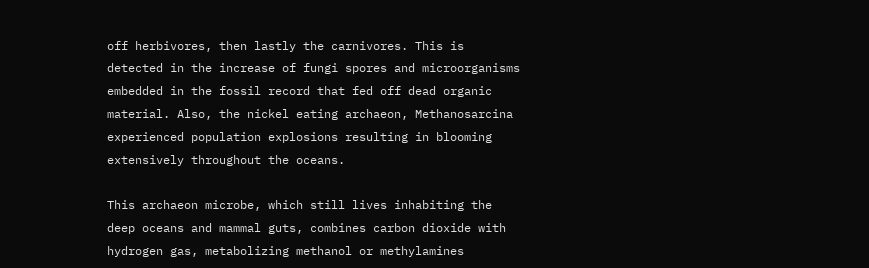off herbivores, then lastly the carnivores. This is detected in the increase of fungi spores and microorganisms embedded in the fossil record that fed off dead organic material. Also, the nickel eating archaeon, Methanosarcina experienced population explosions resulting in blooming extensively throughout the oceans.

This archaeon microbe, which still lives inhabiting the deep oceans and mammal guts, combines carbon dioxide with hydrogen gas, metabolizing methanol or methylamines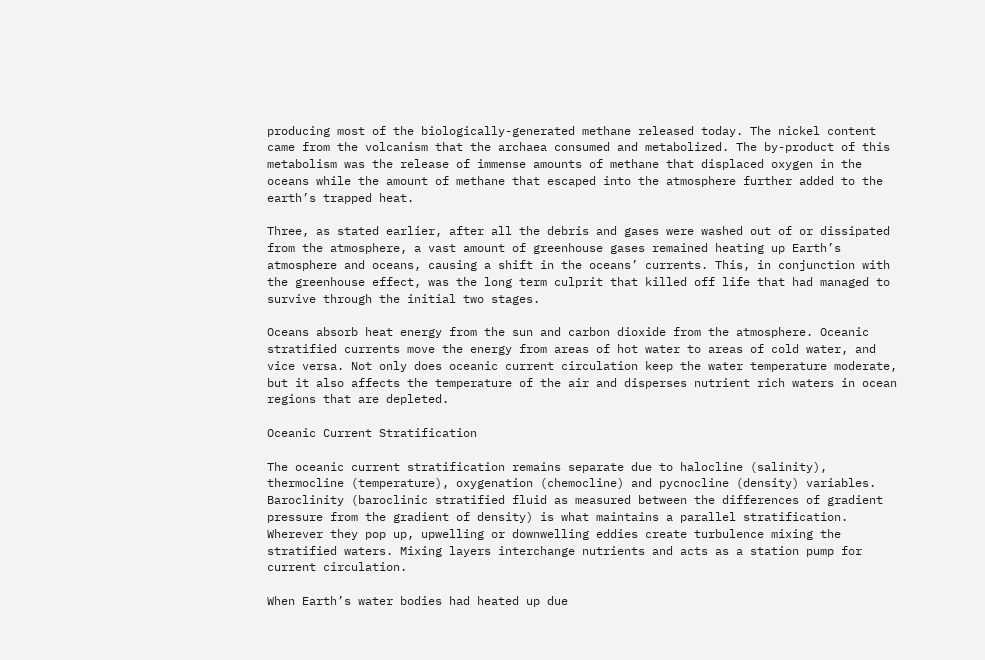producing most of the biologically-generated methane released today. The nickel content came from the volcanism that the archaea consumed and metabolized. The by-product of this metabolism was the release of immense amounts of methane that displaced oxygen in the oceans while the amount of methane that escaped into the atmosphere further added to the earth’s trapped heat.

Three, as stated earlier, after all the debris and gases were washed out of or dissipated from the atmosphere, a vast amount of greenhouse gases remained heating up Earth’s atmosphere and oceans, causing a shift in the oceans’ currents. This, in conjunction with the greenhouse effect, was the long term culprit that killed off life that had managed to survive through the initial two stages.

Oceans absorb heat energy from the sun and carbon dioxide from the atmosphere. Oceanic stratified currents move the energy from areas of hot water to areas of cold water, and vice versa. Not only does oceanic current circulation keep the water temperature moderate, but it also affects the temperature of the air and disperses nutrient rich waters in ocean regions that are depleted.

Oceanic Current Stratification

The oceanic current stratification remains separate due to halocline (salinity), thermocline (temperature), oxygenation (chemocline) and pycnocline (density) variables. Baroclinity (baroclinic stratified fluid as measured between the differences of gradient pressure from the gradient of density) is what maintains a parallel stratification. Wherever they pop up, upwelling or downwelling eddies create turbulence mixing the stratified waters. Mixing layers interchange nutrients and acts as a station pump for current circulation.

When Earth’s water bodies had heated up due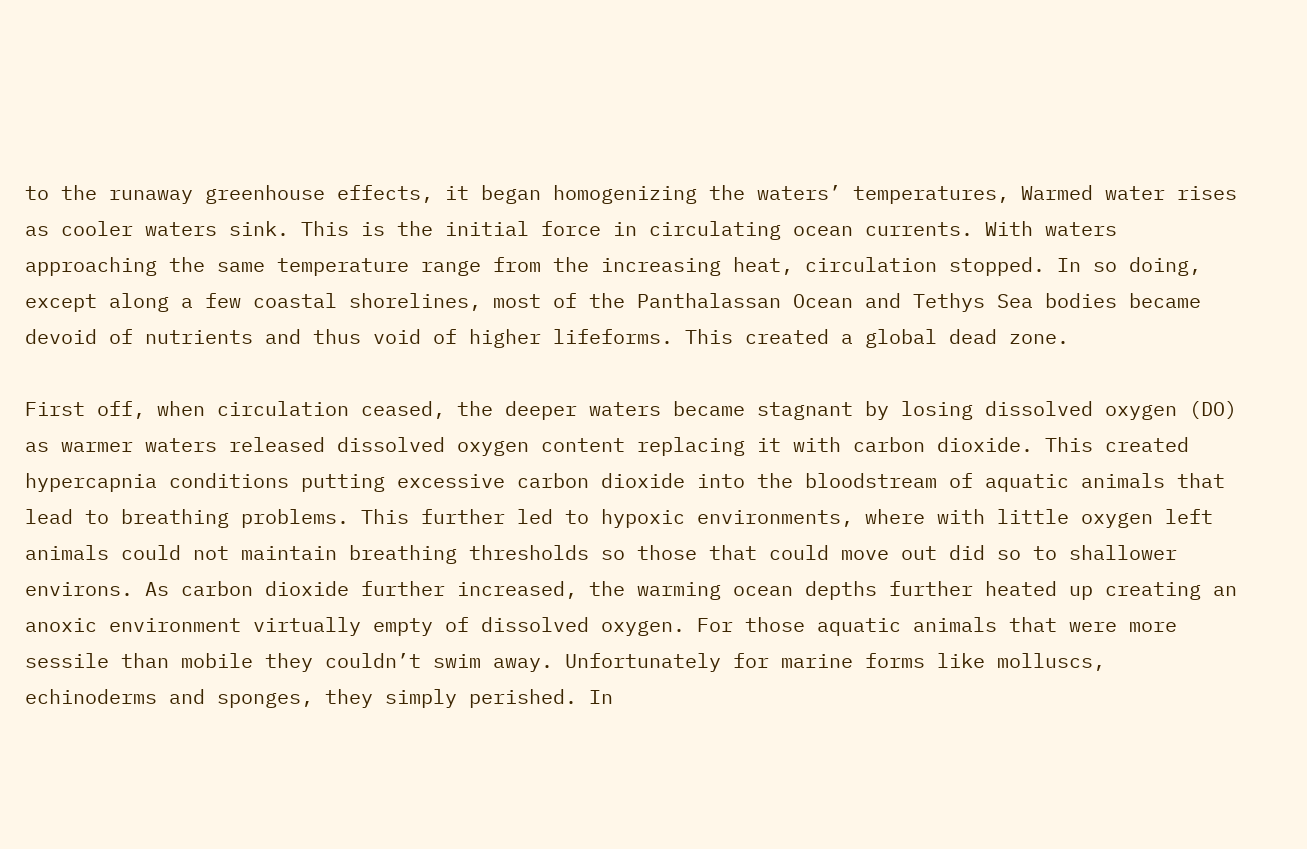to the runaway greenhouse effects, it began homogenizing the waters’ temperatures, Warmed water rises as cooler waters sink. This is the initial force in circulating ocean currents. With waters approaching the same temperature range from the increasing heat, circulation stopped. In so doing, except along a few coastal shorelines, most of the Panthalassan Ocean and Tethys Sea bodies became devoid of nutrients and thus void of higher lifeforms. This created a global dead zone.

First off, when circulation ceased, the deeper waters became stagnant by losing dissolved oxygen (DO) as warmer waters released dissolved oxygen content replacing it with carbon dioxide. This created hypercapnia conditions putting excessive carbon dioxide into the bloodstream of aquatic animals that lead to breathing problems. This further led to hypoxic environments, where with little oxygen left animals could not maintain breathing thresholds so those that could move out did so to shallower environs. As carbon dioxide further increased, the warming ocean depths further heated up creating an anoxic environment virtually empty of dissolved oxygen. For those aquatic animals that were more sessile than mobile they couldn’t swim away. Unfortunately for marine forms like molluscs, echinoderms and sponges, they simply perished. In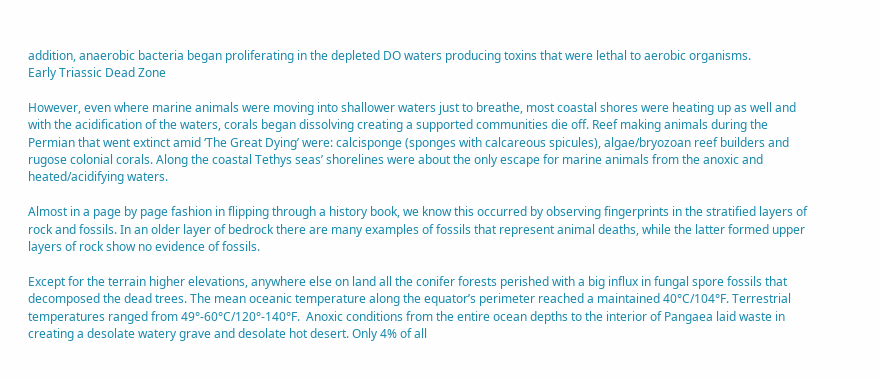addition, anaerobic bacteria began proliferating in the depleted DO waters producing toxins that were lethal to aerobic organisms.
Early Triassic Dead Zone

However, even where marine animals were moving into shallower waters just to breathe, most coastal shores were heating up as well and with the acidification of the waters, corals began dissolving creating a supported communities die off. Reef making animals during the Permian that went extinct amid ‘The Great Dying’ were: calcisponge (sponges with calcareous spicules), algae/bryozoan reef builders and rugose colonial corals. Along the coastal Tethys seas’ shorelines were about the only escape for marine animals from the anoxic and heated/acidifying waters.

Almost in a page by page fashion in flipping through a history book, we know this occurred by observing fingerprints in the stratified layers of rock and fossils. In an older layer of bedrock there are many examples of fossils that represent animal deaths, while the latter formed upper layers of rock show no evidence of fossils.

Except for the terrain higher elevations, anywhere else on land all the conifer forests perished with a big influx in fungal spore fossils that decomposed the dead trees. The mean oceanic temperature along the equator’s perimeter reached a maintained 40°C/104°F. Terrestrial temperatures ranged from 49°-60°C/120°-140°F.  Anoxic conditions from the entire ocean depths to the interior of Pangaea laid waste in creating a desolate watery grave and desolate hot desert. Only 4% of all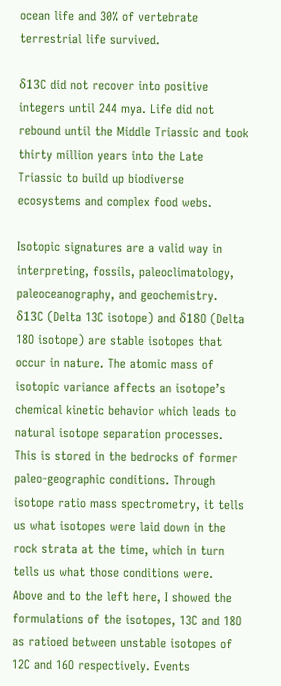ocean life and 30% of vertebrate terrestrial life survived.

δ13C did not recover into positive integers until 244 mya. Life did not rebound until the Middle Triassic and took thirty million years into the Late Triassic to build up biodiverse ecosystems and complex food webs.

Isotopic signatures are a valid way in interpreting, fossils, paleoclimatology, paleoceanography, and geochemistry. δ13C (Delta 13C isotope) and δ18O (Delta 18O isotope) are stable isotopes that occur in nature. The atomic mass of isotopic variance affects an isotope’s chemical kinetic behavior which leads to natural isotope separation processes. This is stored in the bedrocks of former paleo-geographic conditions. Through isotope ratio mass spectrometry, it tells us what isotopes were laid down in the rock strata at the time, which in turn tells us what those conditions were.
Above and to the left here, I showed the formulations of the isotopes, 13C and 18O as ratioed between unstable isotopes of 12C and 16O respectively. Events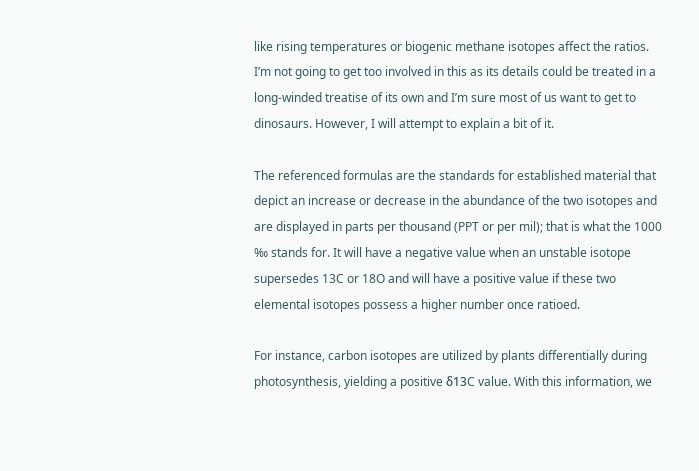like rising temperatures or biogenic methane isotopes affect the ratios. I’m not going to get too involved in this as its details could be treated in a long-winded treatise of its own and I’m sure most of us want to get to dinosaurs. However, I will attempt to explain a bit of it.

The referenced formulas are the standards for established material that depict an increase or decrease in the abundance of the two isotopes and are displayed in parts per thousand (PPT or per mil); that is what the 1000 ‰ stands for. It will have a negative value when an unstable isotope supersedes 13C or 18O and will have a positive value if these two elemental isotopes possess a higher number once ratioed.

For instance, carbon isotopes are utilized by plants differentially during photosynthesis, yielding a positive δ13C value. With this information, we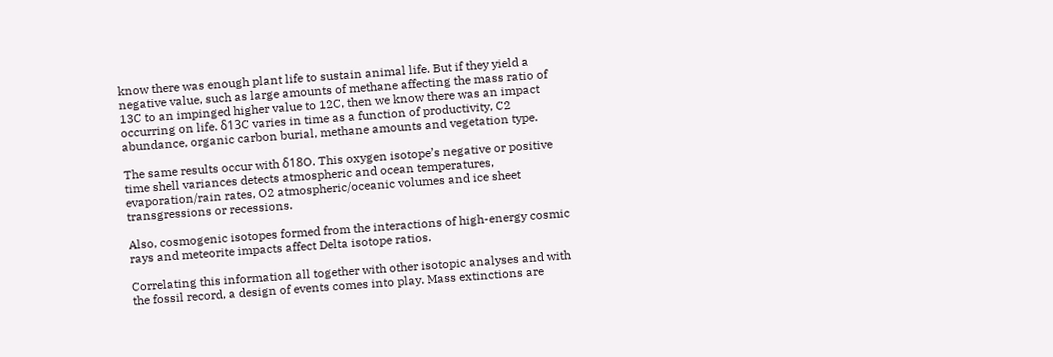know there was enough plant life to sustain animal life. But if they yield a negative value, such as large amounts of methane affecting the mass ratio of 13C to an impinged higher value to 12C, then we know there was an impact occurring on life. δ13C varies in time as a function of productivity, C2 abundance, organic carbon burial, methane amounts and vegetation type.

The same results occur with δ18O. This oxygen isotope’s negative or positive time shell variances detects atmospheric and ocean temperatures, evaporation/rain rates, O2 atmospheric/oceanic volumes and ice sheet transgressions or recessions.

Also, cosmogenic isotopes formed from the interactions of high-energy cosmic rays and meteorite impacts affect Delta isotope ratios.

Correlating this information all together with other isotopic analyses and with the fossil record, a design of events comes into play. Mass extinctions are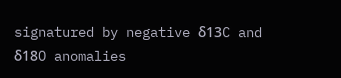signatured by negative δ13C and δ18O anomalies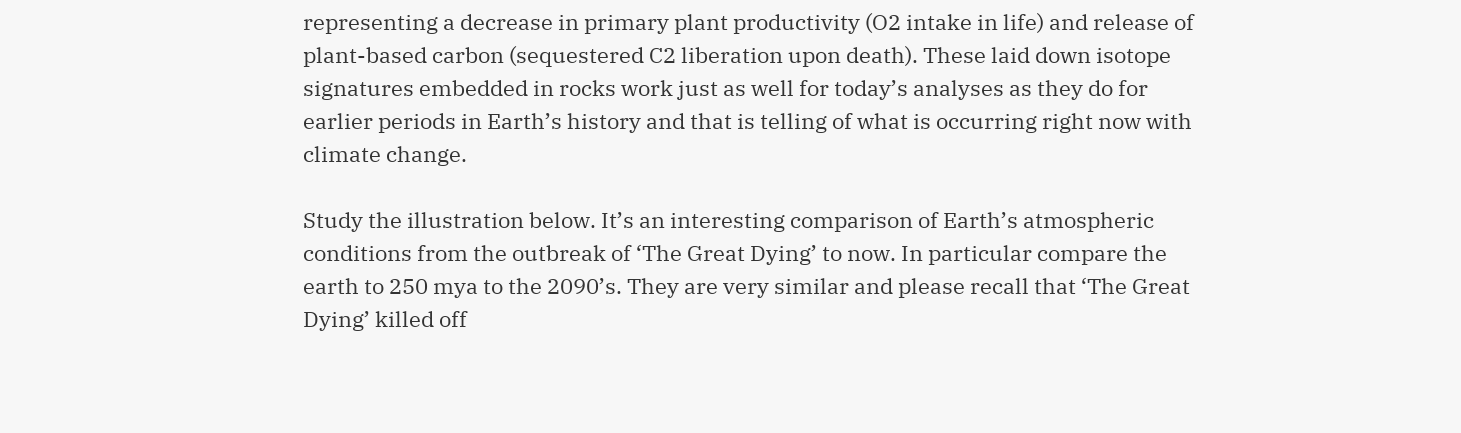representing a decrease in primary plant productivity (O2 intake in life) and release of plant-based carbon (sequestered C2 liberation upon death). These laid down isotope signatures embedded in rocks work just as well for today’s analyses as they do for earlier periods in Earth’s history and that is telling of what is occurring right now with climate change.

Study the illustration below. It’s an interesting comparison of Earth’s atmospheric conditions from the outbreak of ‘The Great Dying’ to now. In particular compare the earth to 250 mya to the 2090’s. They are very similar and please recall that ‘The Great Dying’ killed off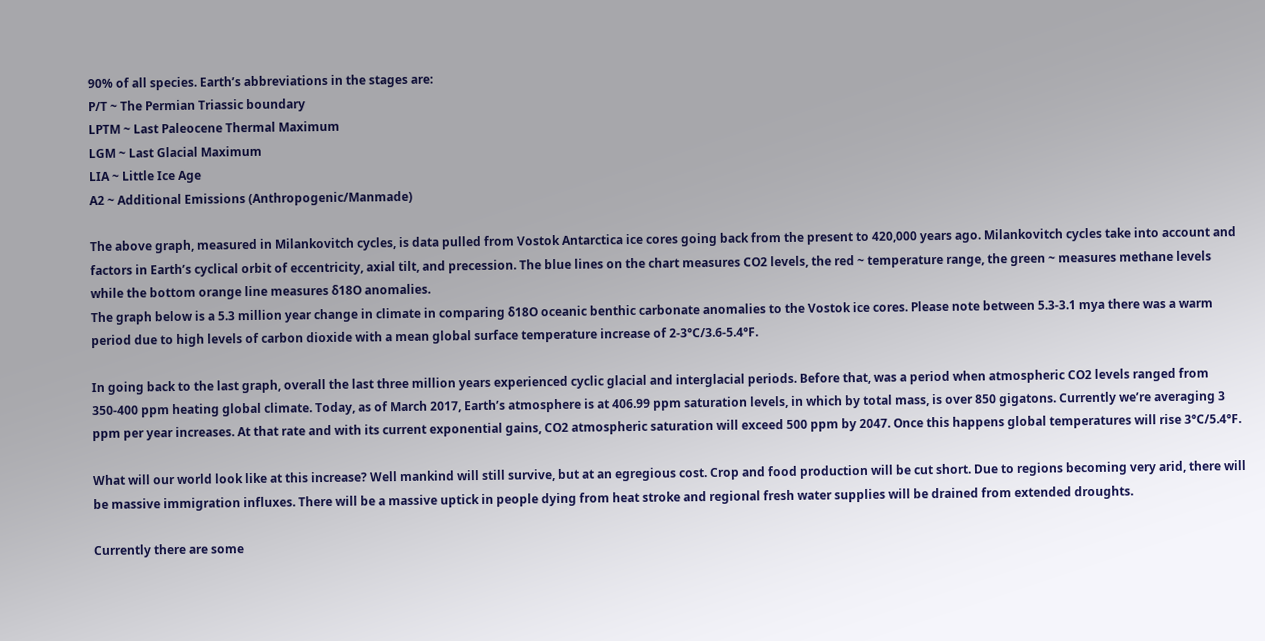90% of all species. Earth’s abbreviations in the stages are:
P/T ~ The Permian Triassic boundary
LPTM ~ Last Paleocene Thermal Maximum
LGM ~ Last Glacial Maximum
LIA ~ Little Ice Age
A2 ~ Additional Emissions (Anthropogenic/Manmade)

The above graph, measured in Milankovitch cycles, is data pulled from Vostok Antarctica ice cores going back from the present to 420,000 years ago. Milankovitch cycles take into account and factors in Earth’s cyclical orbit of eccentricity, axial tilt, and precession. The blue lines on the chart measures CO2 levels, the red ~ temperature range, the green ~ measures methane levels while the bottom orange line measures δ18O anomalies.
The graph below is a 5.3 million year change in climate in comparing δ18O oceanic benthic carbonate anomalies to the Vostok ice cores. Please note between 5.3-3.1 mya there was a warm period due to high levels of carbon dioxide with a mean global surface temperature increase of 2-3°C/3.6-5.4°F.

In going back to the last graph, overall the last three million years experienced cyclic glacial and interglacial periods. Before that, was a period when atmospheric CO2 levels ranged from 350-400 ppm heating global climate. Today, as of March 2017, Earth’s atmosphere is at 406.99 ppm saturation levels, in which by total mass, is over 850 gigatons. Currently we’re averaging 3 ppm per year increases. At that rate and with its current exponential gains, CO2 atmospheric saturation will exceed 500 ppm by 2047. Once this happens global temperatures will rise 3°C/5.4°F.

What will our world look like at this increase? Well mankind will still survive, but at an egregious cost. Crop and food production will be cut short. Due to regions becoming very arid, there will be massive immigration influxes. There will be a massive uptick in people dying from heat stroke and regional fresh water supplies will be drained from extended droughts.

Currently there are some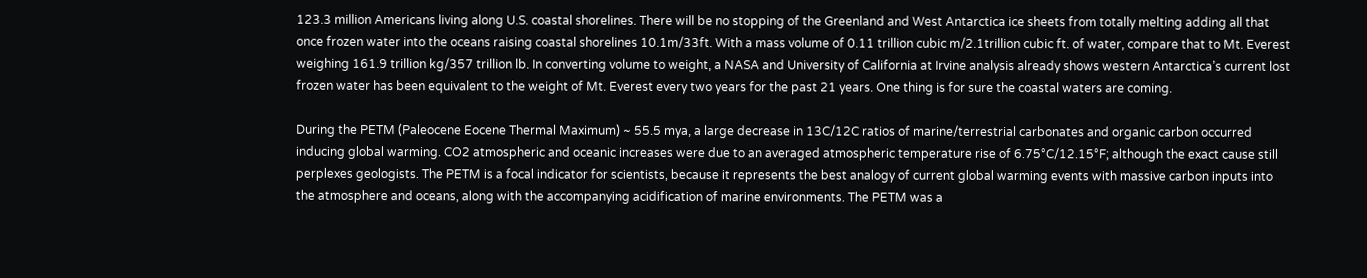123.3 million Americans living along U.S. coastal shorelines. There will be no stopping of the Greenland and West Antarctica ice sheets from totally melting adding all that once frozen water into the oceans raising coastal shorelines 10.1m/33ft. With a mass volume of 0.11 trillion cubic m/2.1trillion cubic ft. of water, compare that to Mt. Everest weighing 161.9 trillion kg/357 trillion lb. In converting volume to weight, a NASA and University of California at Irvine analysis already shows western Antarctica’s current lost frozen water has been equivalent to the weight of Mt. Everest every two years for the past 21 years. One thing is for sure the coastal waters are coming.

During the PETM (Paleocene Eocene Thermal Maximum) ~ 55.5 mya, a large decrease in 13C/12C ratios of marine/terrestrial carbonates and organic carbon occurred inducing global warming. CO2 atmospheric and oceanic increases were due to an averaged atmospheric temperature rise of 6.75°C/12.15°F; although the exact cause still perplexes geologists. The PETM is a focal indicator for scientists, because it represents the best analogy of current global warming events with massive carbon inputs into the atmosphere and oceans, along with the accompanying acidification of marine environments. The PETM was a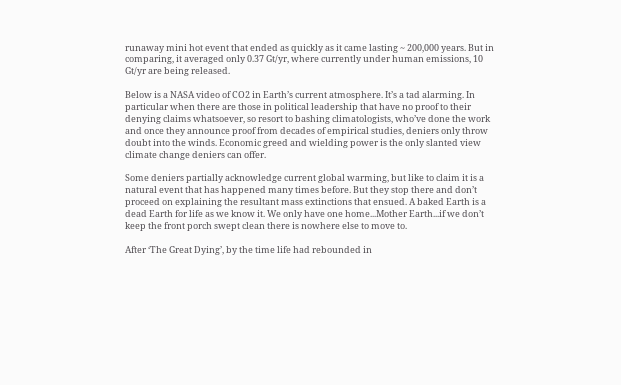runaway mini hot event that ended as quickly as it came lasting ~ 200,000 years. But in comparing, it averaged only 0.37 Gt/yr, where currently under human emissions, 10 Gt/yr are being released.

Below is a NASA video of CO2 in Earth’s current atmosphere. It’s a tad alarming. In particular when there are those in political leadership that have no proof to their denying claims whatsoever, so resort to bashing climatologists, who’ve done the work and once they announce proof from decades of empirical studies, deniers only throw doubt into the winds. Economic greed and wielding power is the only slanted view climate change deniers can offer.

Some deniers partially acknowledge current global warming, but like to claim it is a natural event that has happened many times before. But they stop there and don’t proceed on explaining the resultant mass extinctions that ensued. A baked Earth is a dead Earth for life as we know it. We only have one home...Mother Earth...if we don’t keep the front porch swept clean there is nowhere else to move to.

After ‘The Great Dying’, by the time life had rebounded in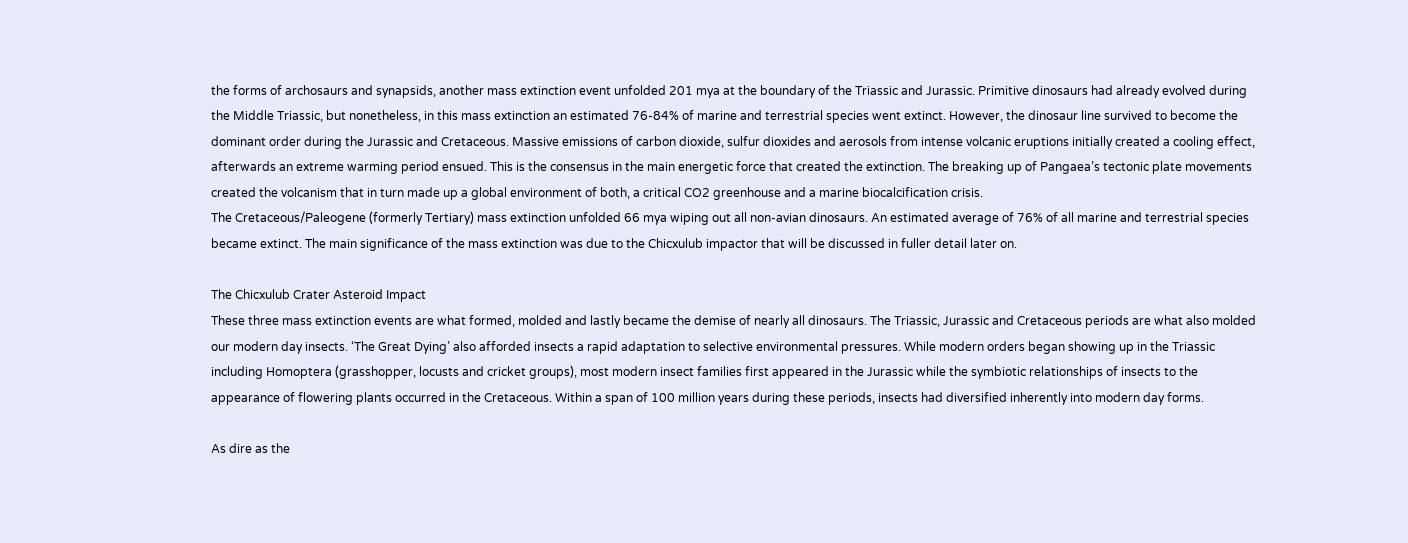the forms of archosaurs and synapsids, another mass extinction event unfolded 201 mya at the boundary of the Triassic and Jurassic. Primitive dinosaurs had already evolved during the Middle Triassic, but nonetheless, in this mass extinction an estimated 76-84% of marine and terrestrial species went extinct. However, the dinosaur line survived to become the dominant order during the Jurassic and Cretaceous. Massive emissions of carbon dioxide, sulfur dioxides and aerosols from intense volcanic eruptions initially created a cooling effect, afterwards an extreme warming period ensued. This is the consensus in the main energetic force that created the extinction. The breaking up of Pangaea’s tectonic plate movements created the volcanism that in turn made up a global environment of both, a critical CO2 greenhouse and a marine biocalcification crisis.
The Cretaceous/Paleogene (formerly Tertiary) mass extinction unfolded 66 mya wiping out all non-avian dinosaurs. An estimated average of 76% of all marine and terrestrial species became extinct. The main significance of the mass extinction was due to the Chicxulub impactor that will be discussed in fuller detail later on.

The Chicxulub Crater Asteroid Impact
These three mass extinction events are what formed, molded and lastly became the demise of nearly all dinosaurs. The Triassic, Jurassic and Cretaceous periods are what also molded our modern day insects. ‘The Great Dying’ also afforded insects a rapid adaptation to selective environmental pressures. While modern orders began showing up in the Triassic including Homoptera (grasshopper, locusts and cricket groups), most modern insect families first appeared in the Jurassic while the symbiotic relationships of insects to the appearance of flowering plants occurred in the Cretaceous. Within a span of 100 million years during these periods, insects had diversified inherently into modern day forms.

As dire as the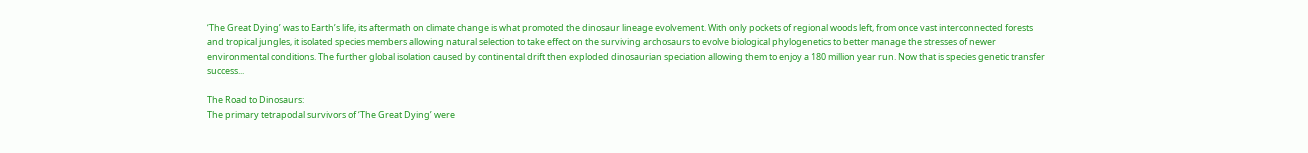‘The Great Dying’ was to Earth’s life, its aftermath on climate change is what promoted the dinosaur lineage evolvement. With only pockets of regional woods left, from once vast interconnected forests and tropical jungles, it isolated species members allowing natural selection to take effect on the surviving archosaurs to evolve biological phylogenetics to better manage the stresses of newer environmental conditions. The further global isolation caused by continental drift then exploded dinosaurian speciation allowing them to enjoy a 180 million year run. Now that is species genetic transfer success...

The Road to Dinosaurs:
The primary tetrapodal survivors of ‘The Great Dying’ were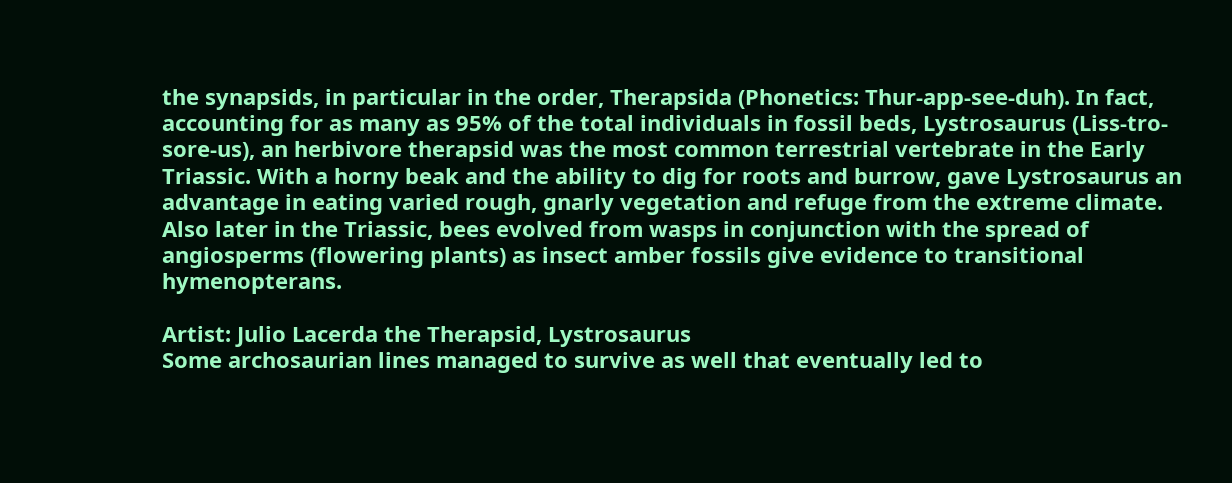the synapsids, in particular in the order, Therapsida (Phonetics: Thur-app-see-duh). In fact, accounting for as many as 95% of the total individuals in fossil beds, Lystrosaurus (Liss-tro-sore-us), an herbivore therapsid was the most common terrestrial vertebrate in the Early Triassic. With a horny beak and the ability to dig for roots and burrow, gave Lystrosaurus an advantage in eating varied rough, gnarly vegetation and refuge from the extreme climate. Also later in the Triassic, bees evolved from wasps in conjunction with the spread of angiosperms (flowering plants) as insect amber fossils give evidence to transitional hymenopterans.

Artist: Julio Lacerda the Therapsid, Lystrosaurus
Some archosaurian lines managed to survive as well that eventually led to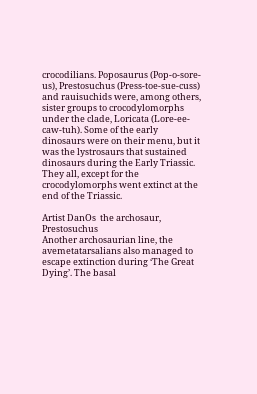crocodilians. Poposaurus (Pop-o-sore-us), Prestosuchus (Press-toe-sue-cuss) and rauisuchids were, among others, sister groups to crocodylomorphs under the clade, Loricata (Lore-ee-caw-tuh). Some of the early dinosaurs were on their menu, but it was the lystrosaurs that sustained dinosaurs during the Early Triassic. They all, except for the crocodylomorphs went extinct at the end of the Triassic.

Artist DanOs  the archosaur, Prestosuchus
Another archosaurian line, the avemetatarsalians also managed to escape extinction during ‘The Great Dying’. The basal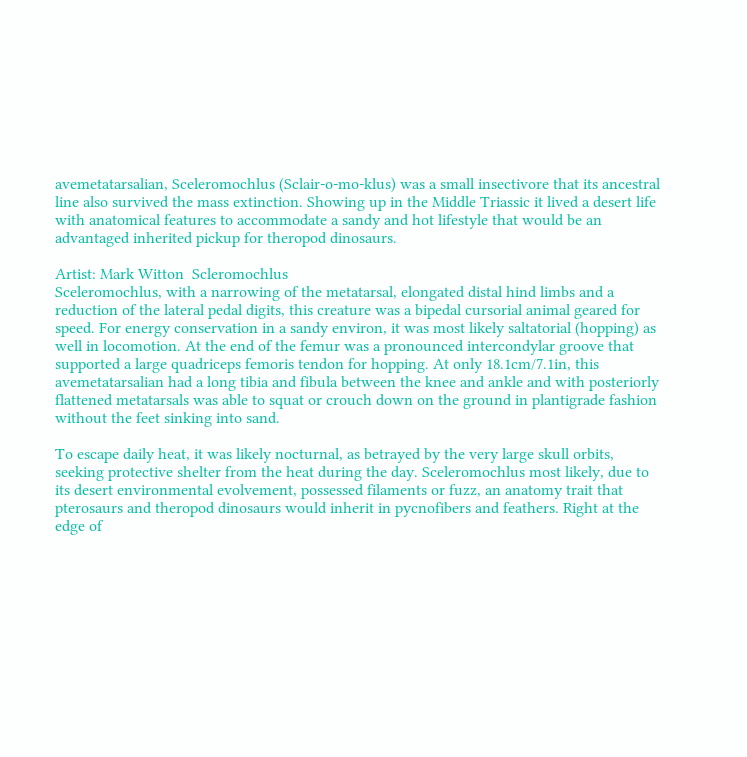avemetatarsalian, Sceleromochlus (Sclair-o-mo-klus) was a small insectivore that its ancestral line also survived the mass extinction. Showing up in the Middle Triassic it lived a desert life with anatomical features to accommodate a sandy and hot lifestyle that would be an advantaged inherited pickup for theropod dinosaurs.

Artist: Mark Witton  Scleromochlus
Sceleromochlus, with a narrowing of the metatarsal, elongated distal hind limbs and a reduction of the lateral pedal digits, this creature was a bipedal cursorial animal geared for speed. For energy conservation in a sandy environ, it was most likely saltatorial (hopping) as well in locomotion. At the end of the femur was a pronounced intercondylar groove that supported a large quadriceps femoris tendon for hopping. At only 18.1cm/7.1in, this avemetatarsalian had a long tibia and fibula between the knee and ankle and with posteriorly flattened metatarsals was able to squat or crouch down on the ground in plantigrade fashion without the feet sinking into sand.

To escape daily heat, it was likely nocturnal, as betrayed by the very large skull orbits, seeking protective shelter from the heat during the day. Sceleromochlus most likely, due to its desert environmental evolvement, possessed filaments or fuzz, an anatomy trait that pterosaurs and theropod dinosaurs would inherit in pycnofibers and feathers. Right at the edge of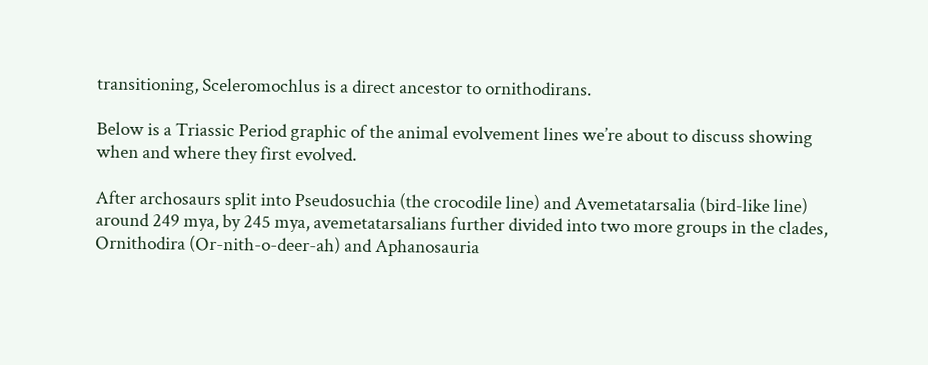transitioning, Sceleromochlus is a direct ancestor to ornithodirans.

Below is a Triassic Period graphic of the animal evolvement lines we’re about to discuss showing when and where they first evolved.

After archosaurs split into Pseudosuchia (the crocodile line) and Avemetatarsalia (bird-like line) around 249 mya, by 245 mya, avemetatarsalians further divided into two more groups in the clades, Ornithodira (Or-nith-o-deer-ah) and Aphanosauria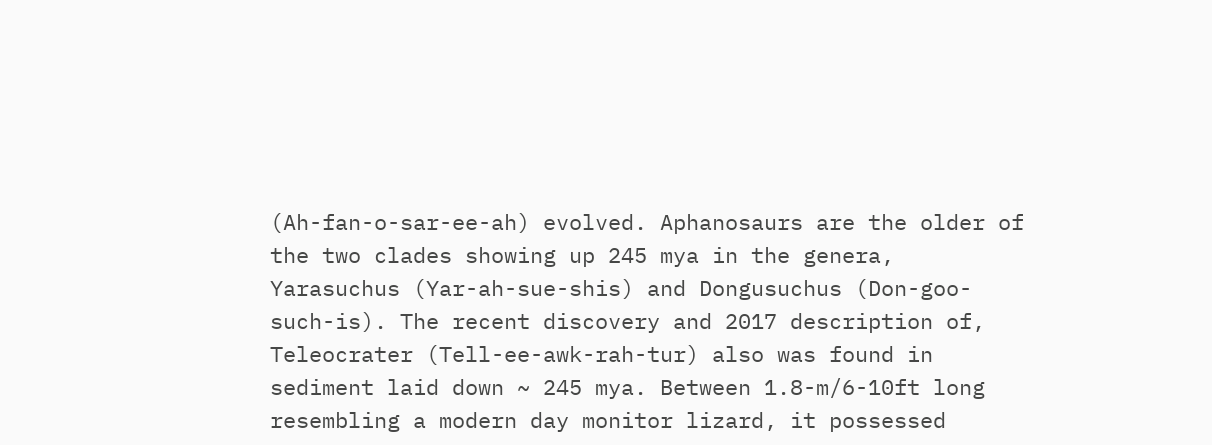(Ah-fan-o-sar-ee-ah) evolved. Aphanosaurs are the older of the two clades showing up 245 mya in the genera, Yarasuchus (Yar-ah-sue-shis) and Dongusuchus (Don-goo-such-is). The recent discovery and 2017 description of, Teleocrater (Tell-ee-awk-rah-tur) also was found in sediment laid down ~ 245 mya. Between 1.8-m/6-10ft long resembling a modern day monitor lizard, it possessed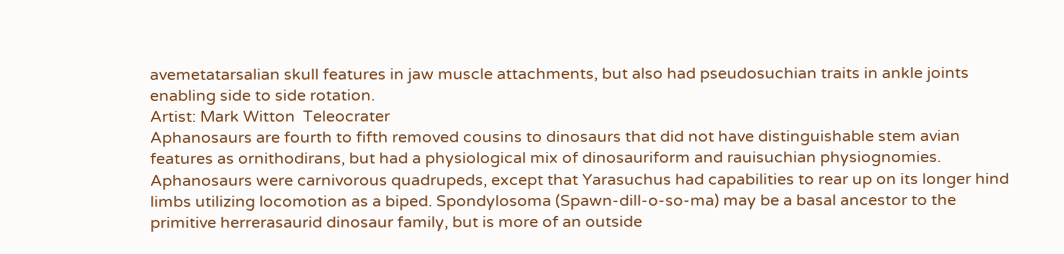avemetatarsalian skull features in jaw muscle attachments, but also had pseudosuchian traits in ankle joints enabling side to side rotation.
Artist: Mark Witton  Teleocrater
Aphanosaurs are fourth to fifth removed cousins to dinosaurs that did not have distinguishable stem avian features as ornithodirans, but had a physiological mix of dinosauriform and rauisuchian physiognomies. Aphanosaurs were carnivorous quadrupeds, except that Yarasuchus had capabilities to rear up on its longer hind limbs utilizing locomotion as a biped. Spondylosoma (Spawn-dill-o-so-ma) may be a basal ancestor to the primitive herrerasaurid dinosaur family, but is more of an outside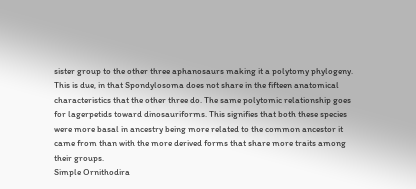sister group to the other three aphanosaurs making it a polytomy phylogeny. This is due, in that Spondylosoma does not share in the fifteen anatomical characteristics that the other three do. The same polytomic relationship goes for lagerpetids toward dinosauriforms. This signifies that both these species were more basal in ancestry being more related to the common ancestor it came from than with the more derived forms that share more traits among their groups.
Simple Ornithodira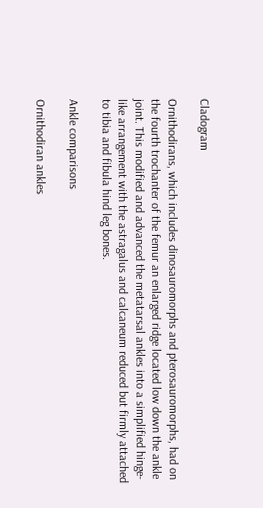Cladogram

Ornithodirans, which includes dinosauromorphs and pterosauromorphs, had on the fourth trochanter of the femur an enlarged ridge located low down the ankle joint. This modified and advanced the metatarsal ankles into a simplified hinge-like arrangement with the astragalus and calcaneum reduced but firmly attached to tibia and fibula hind leg bones.

Ankle comparisons

Ornithodiran ankles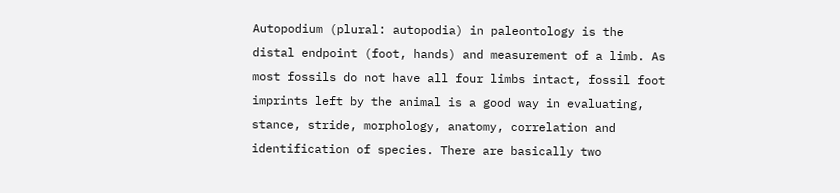Autopodium (plural: autopodia) in paleontology is the distal endpoint (foot, hands) and measurement of a limb. As most fossils do not have all four limbs intact, fossil foot imprints left by the animal is a good way in evaluating, stance, stride, morphology, anatomy, correlation and identification of species. There are basically two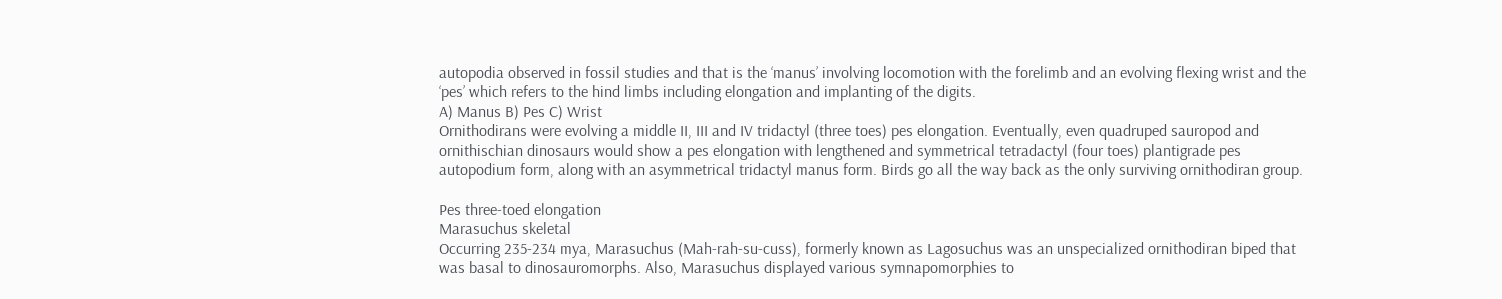autopodia observed in fossil studies and that is the ‘manus’ involving locomotion with the forelimb and an evolving flexing wrist and the ‘pes’ which refers to the hind limbs including elongation and implanting of the digits.
A) Manus B) Pes C) Wrist
Ornithodirans were evolving a middle II, III and IV tridactyl (three toes) pes elongation. Eventually, even quadruped sauropod and ornithischian dinosaurs would show a pes elongation with lengthened and symmetrical tetradactyl (four toes) plantigrade pes autopodium form, along with an asymmetrical tridactyl manus form. Birds go all the way back as the only surviving ornithodiran group.

Pes three-toed elongation
Marasuchus skeletal
Occurring 235-234 mya, Marasuchus (Mah-rah-su-cuss), formerly known as Lagosuchus was an unspecialized ornithodiran biped that was basal to dinosauromorphs. Also, Marasuchus displayed various symnapomorphies to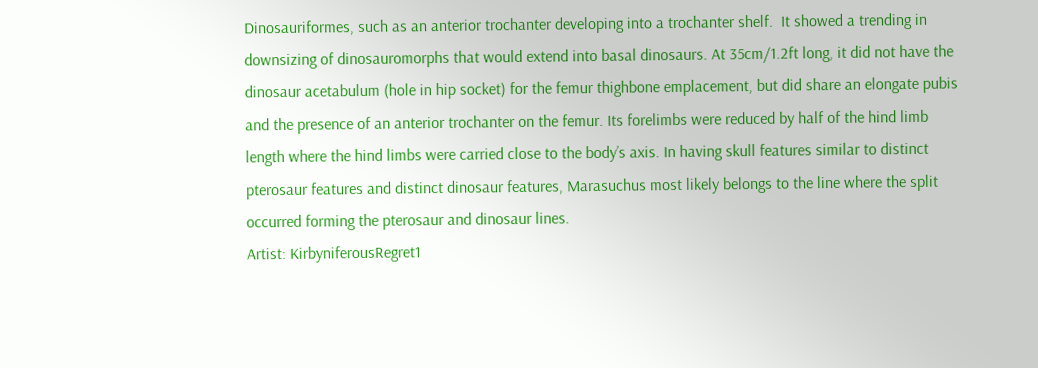Dinosauriformes, such as an anterior trochanter developing into a trochanter shelf.  It showed a trending in downsizing of dinosauromorphs that would extend into basal dinosaurs. At 35cm/1.2ft long, it did not have the dinosaur acetabulum (hole in hip socket) for the femur thighbone emplacement, but did share an elongate pubis and the presence of an anterior trochanter on the femur. Its forelimbs were reduced by half of the hind limb length where the hind limbs were carried close to the body’s axis. In having skull features similar to distinct pterosaur features and distinct dinosaur features, Marasuchus most likely belongs to the line where the split occurred forming the pterosaur and dinosaur lines.
Artist: KirbyniferousRegret1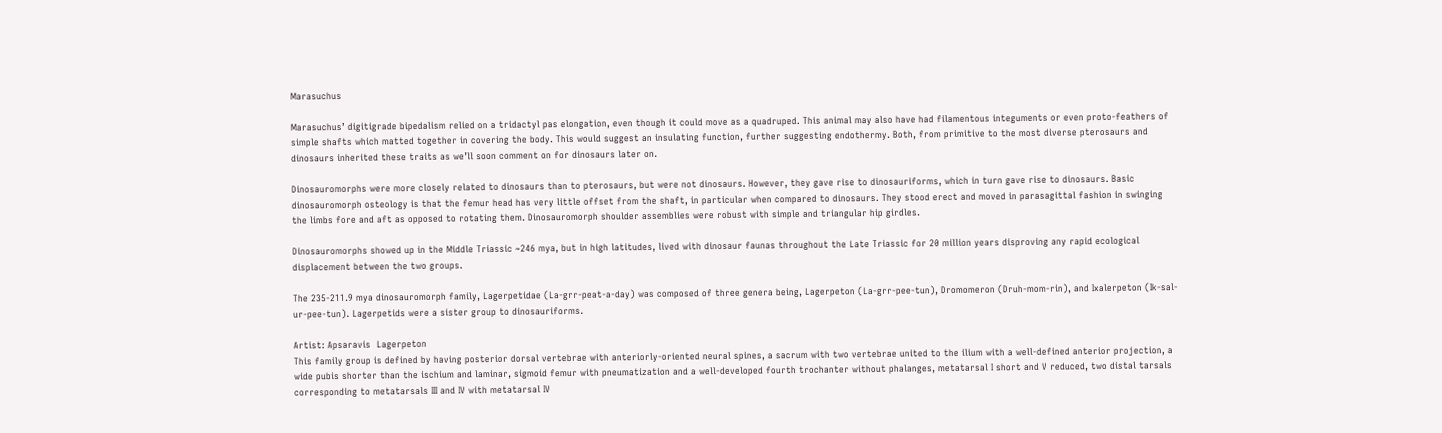Marasuchus

Marasuchus’ digitigrade bipedalism relied on a tridactyl pas elongation, even though it could move as a quadruped. This animal may also have had filamentous integuments or even proto-feathers of simple shafts which matted together in covering the body. This would suggest an insulating function, further suggesting endothermy. Both, from primitive to the most diverse pterosaurs and dinosaurs inherited these traits as we’ll soon comment on for dinosaurs later on.

Dinosauromorphs were more closely related to dinosaurs than to pterosaurs, but were not dinosaurs. However, they gave rise to dinosauriforms, which in turn gave rise to dinosaurs. Basic dinosauromorph osteology is that the femur head has very little offset from the shaft, in particular when compared to dinosaurs. They stood erect and moved in parasagittal fashion in swinging the limbs fore and aft as opposed to rotating them. Dinosauromorph shoulder assemblies were robust with simple and triangular hip girdles.

Dinosauromorphs showed up in the Middle Triassic ~246 mya, but in high latitudes, lived with dinosaur faunas throughout the Late Triassic for 20 million years disproving any rapid ecological displacement between the two groups.

The 235-211.9 mya dinosauromorph family, Lagerpetidae (La-grr-peat-a-day) was composed of three genera being, Lagerpeton (La-grr-pee-tun), Dromomeron (Druh-mom-rin), and Ixalerpeton (Ik-sal-ur-pee-tun). Lagerpetids were a sister group to dinosauriforms.

Artist: Apsaravis  Lagerpeton
This family group is defined by having posterior dorsal vertebrae with anteriorly-oriented neural spines, a sacrum with two vertebrae united to the ilium with a well-defined anterior projection, a wide pubis shorter than the ischium and laminar, sigmoid femur with pneumatization and a well-developed fourth trochanter without phalanges, metatarsal I short and V reduced, two distal tarsals corresponding to metatarsals III and IV with metatarsal IV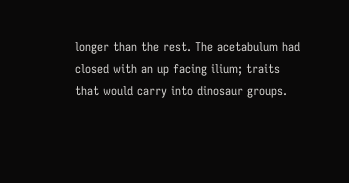longer than the rest. The acetabulum had closed with an up facing ilium; traits that would carry into dinosaur groups.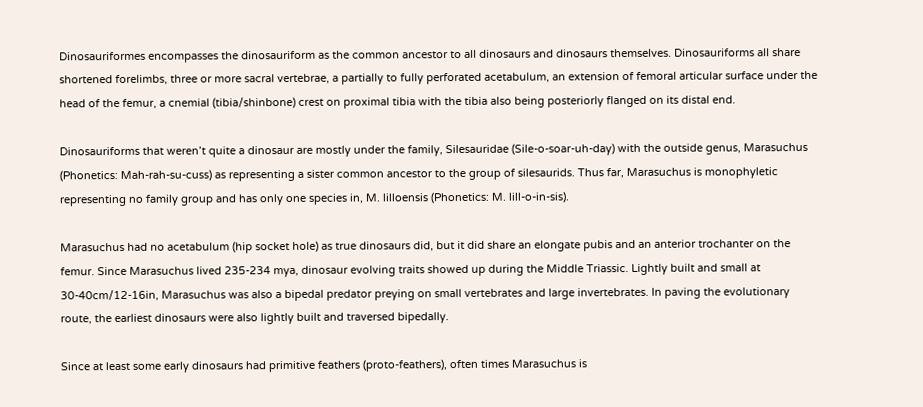Dinosauriformes encompasses the dinosauriform as the common ancestor to all dinosaurs and dinosaurs themselves. Dinosauriforms all share shortened forelimbs, three or more sacral vertebrae, a partially to fully perforated acetabulum, an extension of femoral articular surface under the head of the femur, a cnemial (tibia/shinbone) crest on proximal tibia with the tibia also being posteriorly flanged on its distal end.

Dinosauriforms that weren’t quite a dinosaur are mostly under the family, Silesauridae (Sile-o-soar-uh-day) with the outside genus, Marasuchus (Phonetics: Mah-rah-su-cuss) as representing a sister common ancestor to the group of silesaurids. Thus far, Marasuchus is monophyletic representing no family group and has only one species in, M. lilloensis (Phonetics: M. lill-o-in-sis).

Marasuchus had no acetabulum (hip socket hole) as true dinosaurs did, but it did share an elongate pubis and an anterior trochanter on the femur. Since Marasuchus lived 235-234 mya, dinosaur evolving traits showed up during the Middle Triassic. Lightly built and small at 30-40cm/12-16in, Marasuchus was also a bipedal predator preying on small vertebrates and large invertebrates. In paving the evolutionary route, the earliest dinosaurs were also lightly built and traversed bipedally.

Since at least some early dinosaurs had primitive feathers (proto-feathers), often times Marasuchus is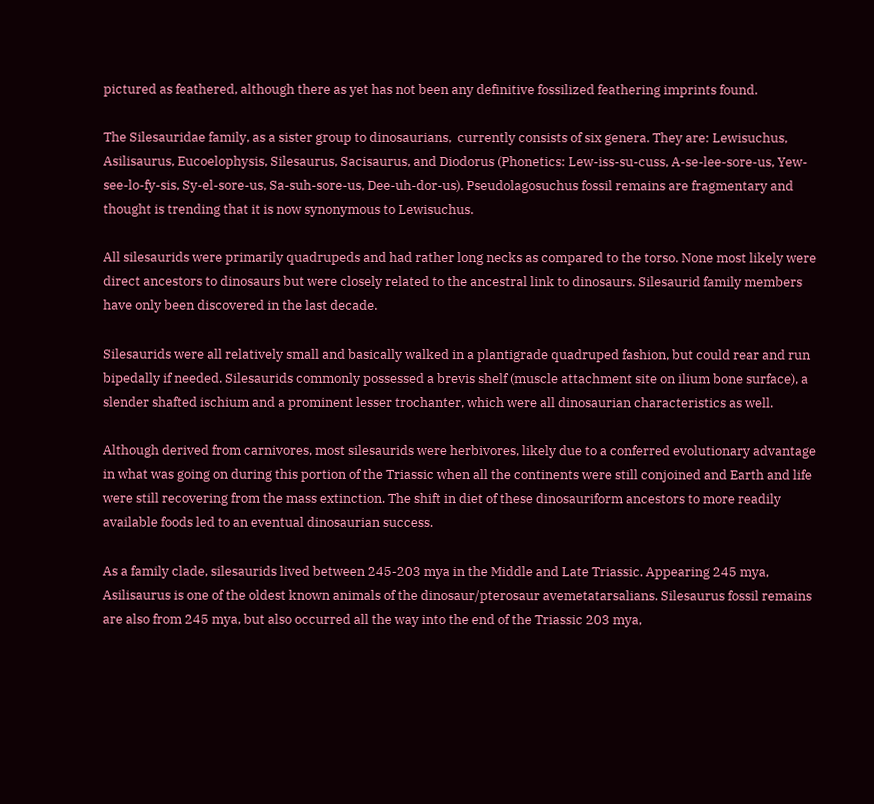pictured as feathered, although there as yet has not been any definitive fossilized feathering imprints found.

The Silesauridae family, as a sister group to dinosaurians,  currently consists of six genera. They are: Lewisuchus, Asilisaurus, Eucoelophysis, Silesaurus, Sacisaurus, and Diodorus (Phonetics: Lew-iss-su-cuss, A-se-lee-sore-us, Yew-see-lo-fy-sis, Sy-el-sore-us, Sa-suh-sore-us, Dee-uh-dor-us). Pseudolagosuchus fossil remains are fragmentary and thought is trending that it is now synonymous to Lewisuchus.

All silesaurids were primarily quadrupeds and had rather long necks as compared to the torso. None most likely were direct ancestors to dinosaurs but were closely related to the ancestral link to dinosaurs. Silesaurid family members have only been discovered in the last decade.

Silesaurids were all relatively small and basically walked in a plantigrade quadruped fashion, but could rear and run bipedally if needed. Silesaurids commonly possessed a brevis shelf (muscle attachment site on ilium bone surface), a slender shafted ischium and a prominent lesser trochanter, which were all dinosaurian characteristics as well.

Although derived from carnivores, most silesaurids were herbivores, likely due to a conferred evolutionary advantage in what was going on during this portion of the Triassic when all the continents were still conjoined and Earth and life were still recovering from the mass extinction. The shift in diet of these dinosauriform ancestors to more readily available foods led to an eventual dinosaurian success.

As a family clade, silesaurids lived between 245-203 mya in the Middle and Late Triassic. Appearing 245 mya, Asilisaurus is one of the oldest known animals of the dinosaur/pterosaur avemetatarsalians. Silesaurus fossil remains are also from 245 mya, but also occurred all the way into the end of the Triassic 203 mya,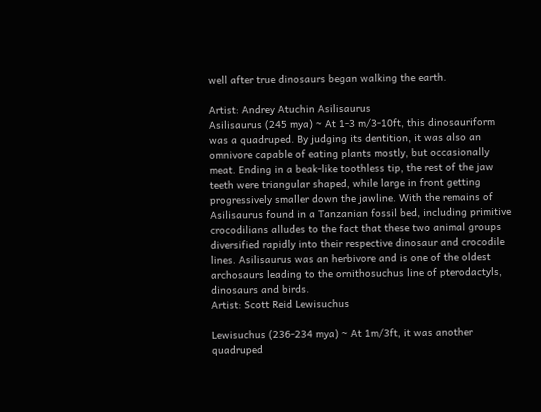well after true dinosaurs began walking the earth.

Artist: Andrey Atuchin Asilisaurus
Asilisaurus (245 mya) ~ At 1-3 m/3-10ft, this dinosauriform was a quadruped. By judging its dentition, it was also an omnivore capable of eating plants mostly, but occasionally meat. Ending in a beak-like toothless tip, the rest of the jaw teeth were triangular shaped, while large in front getting progressively smaller down the jawline. With the remains of Asilisaurus found in a Tanzanian fossil bed, including primitive crocodilians alludes to the fact that these two animal groups diversified rapidly into their respective dinosaur and crocodile lines. Asilisaurus was an herbivore and is one of the oldest archosaurs leading to the ornithosuchus line of pterodactyls, dinosaurs and birds.
Artist: Scott Reid Lewisuchus

Lewisuchus (236-234 mya) ~ At 1m/3ft, it was another quadruped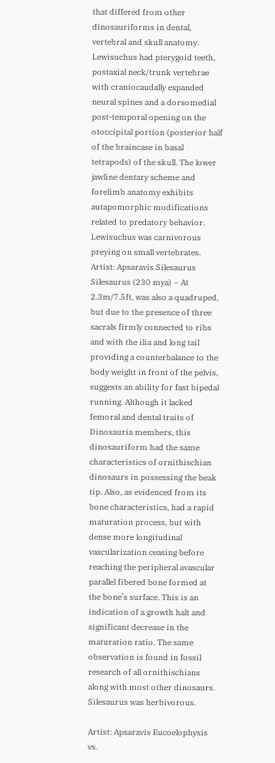that differed from other dinosauriforms in dental, vertebral and skull anatomy. Lewisuchus had pterygoid teeth, postaxial neck/trunk vertebrae with craniocaudally expanded neural spines and a dorsomedial post-temporal opening on the otoccipital portion (posterior half of the braincase in basal tetrapods) of the skull. The lower jawline dentary scheme and forelimb anatomy exhibits autapomorphic modifications related to predatory behavior. Lewisuchus was carnivorous preying on small vertebrates.
Artist: Apsaravis Silesaurus
Silesaurus (230 mya) ~ At 2.3m/7.5ft, was also a quadruped, but due to the presence of three sacrals firmly connected to ribs and with the ilia and long tail providing a counterbalance to the body weight in front of the pelvis, suggests an ability for fast bipedal running. Although it lacked femoral and dental traits of Dinosauria members, this dinosauriform had the same characteristics of ornithischian dinosaurs in possessing the beak tip. Also, as evidenced from its bone characteristics, had a rapid maturation process, but with dense more longitudinal vascularization ceasing before reaching the peripheral avascular parallel fibered bone formed at the bone’s surface. This is an indication of a growth halt and significant decrease in the maturation ratio. The same observation is found in fossil research of all ornithischians along with most other dinosaurs. Silesaurus was herbivorous.

Artist: Apsaravis Eucoelophysis vs.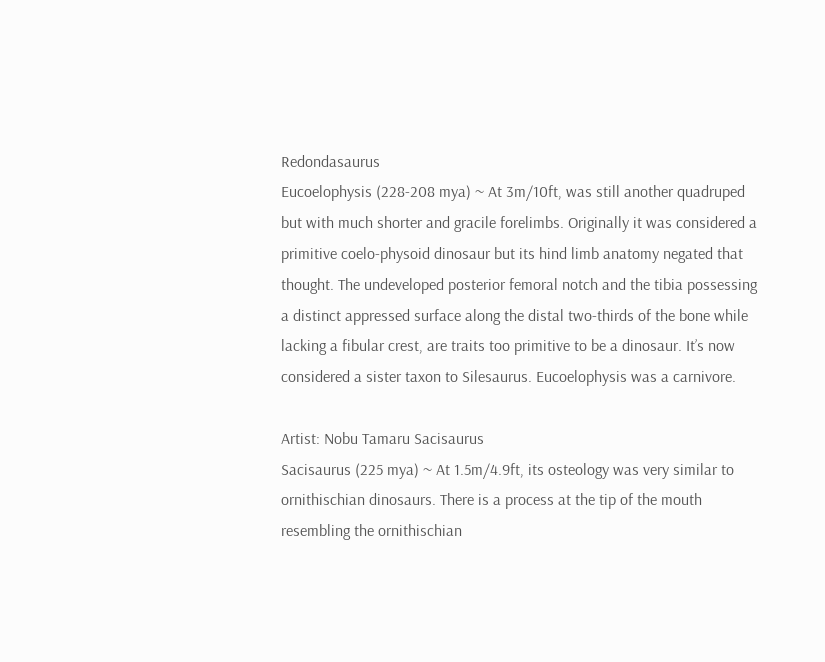Redondasaurus
Eucoelophysis (228-208 mya) ~ At 3m/10ft, was still another quadruped but with much shorter and gracile forelimbs. Originally it was considered a primitive coelo-physoid dinosaur but its hind limb anatomy negated that thought. The undeveloped posterior femoral notch and the tibia possessing a distinct appressed surface along the distal two-thirds of the bone while lacking a fibular crest, are traits too primitive to be a dinosaur. It’s now considered a sister taxon to Silesaurus. Eucoelophysis was a carnivore.

Artist: Nobu Tamaru Sacisaurus
Sacisaurus (225 mya) ~ At 1.5m/4.9ft, its osteology was very similar to ornithischian dinosaurs. There is a process at the tip of the mouth resembling the ornithischian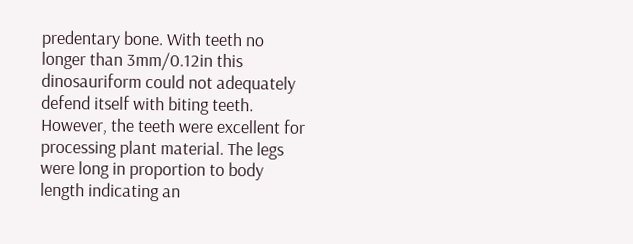predentary bone. With teeth no longer than 3mm/0.12in this dinosauriform could not adequately defend itself with biting teeth. However, the teeth were excellent for processing plant material. The legs were long in proportion to body length indicating an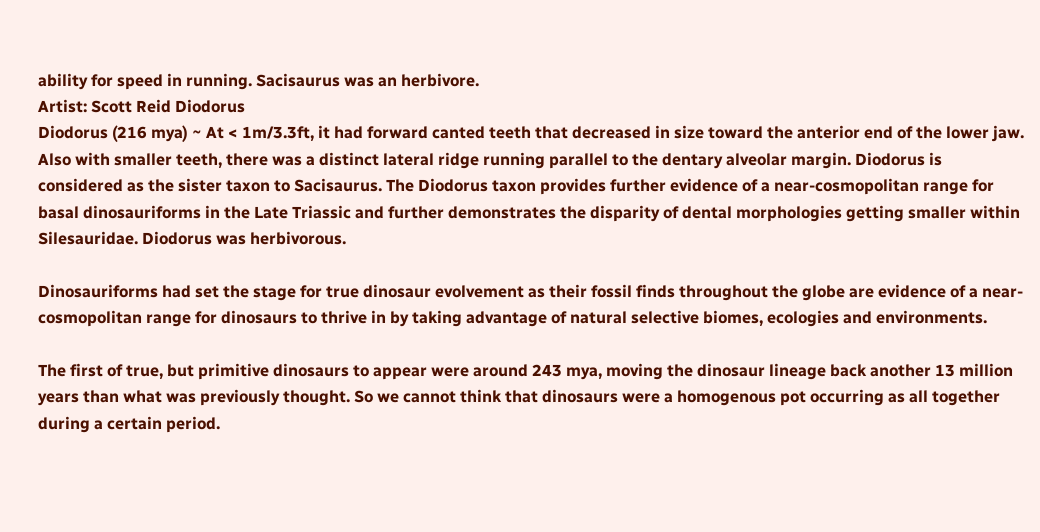ability for speed in running. Sacisaurus was an herbivore.
Artist: Scott Reid Diodorus
Diodorus (216 mya) ~ At < 1m/3.3ft, it had forward canted teeth that decreased in size toward the anterior end of the lower jaw. Also with smaller teeth, there was a distinct lateral ridge running parallel to the dentary alveolar margin. Diodorus is considered as the sister taxon to Sacisaurus. The Diodorus taxon provides further evidence of a near-cosmopolitan range for basal dinosauriforms in the Late Triassic and further demonstrates the disparity of dental morphologies getting smaller within Silesauridae. Diodorus was herbivorous.

Dinosauriforms had set the stage for true dinosaur evolvement as their fossil finds throughout the globe are evidence of a near-cosmopolitan range for dinosaurs to thrive in by taking advantage of natural selective biomes, ecologies and environments.

The first of true, but primitive dinosaurs to appear were around 243 mya, moving the dinosaur lineage back another 13 million years than what was previously thought. So we cannot think that dinosaurs were a homogenous pot occurring as all together during a certain period.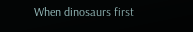When dinosaurs first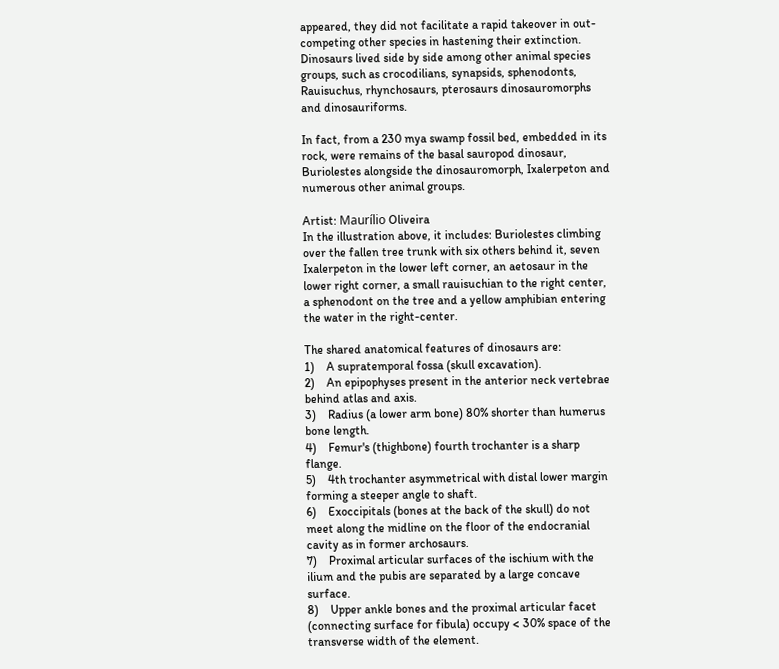appeared, they did not facilitate a rapid takeover in out-competing other species in hastening their extinction. Dinosaurs lived side by side among other animal species groups, such as crocodilians, synapsids, sphenodonts, Rauisuchus, rhynchosaurs, pterosaurs dinosauromorphs and dinosauriforms.

In fact, from a 230 mya swamp fossil bed, embedded in its rock, were remains of the basal sauropod dinosaur, Buriolestes alongside the dinosauromorph, Ixalerpeton and numerous other animal groups.

Artist: Maurílio Oliveira
In the illustration above, it includes: Buriolestes climbing over the fallen tree trunk with six others behind it, seven Ixalerpeton in the lower left corner, an aetosaur in the lower right corner, a small rauisuchian to the right center, a sphenodont on the tree and a yellow amphibian entering the water in the right-center.

The shared anatomical features of dinosaurs are:
1)    A supratemporal fossa (skull excavation).
2)    An epipophyses present in the anterior neck vertebrae behind atlas and axis.
3)    Radius (a lower arm bone) 80% shorter than humerus bone length.
4)    Femur's (thighbone) fourth trochanter is a sharp flange.
5)    4th trochanter asymmetrical with distal lower margin forming a steeper angle to shaft.
6)    Exoccipitals (bones at the back of the skull) do not meet along the midline on the floor of the endocranial cavity as in former archosaurs.
7)    Proximal articular surfaces of the ischium with the ilium and the pubis are separated by a large concave surface.
8)    Upper ankle bones and the proximal articular facet (connecting surface for fibula) occupy < 30% space of the transverse width of the element.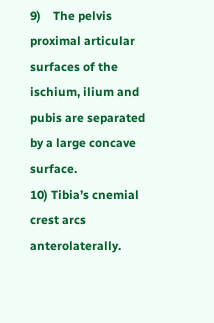9)    The pelvis proximal articular surfaces of the ischium, ilium and pubis are separated by a large concave surface.
10) Tibia’s cnemial crest arcs anterolaterally.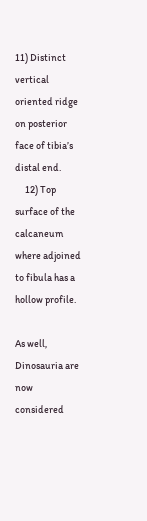11) Distinct vertical oriented ridge on posterior face of tibia’s distal end.
     12) Top surface of the calcaneum where adjoined to fibula has a hollow profile.

As well, Dinosauria are now considered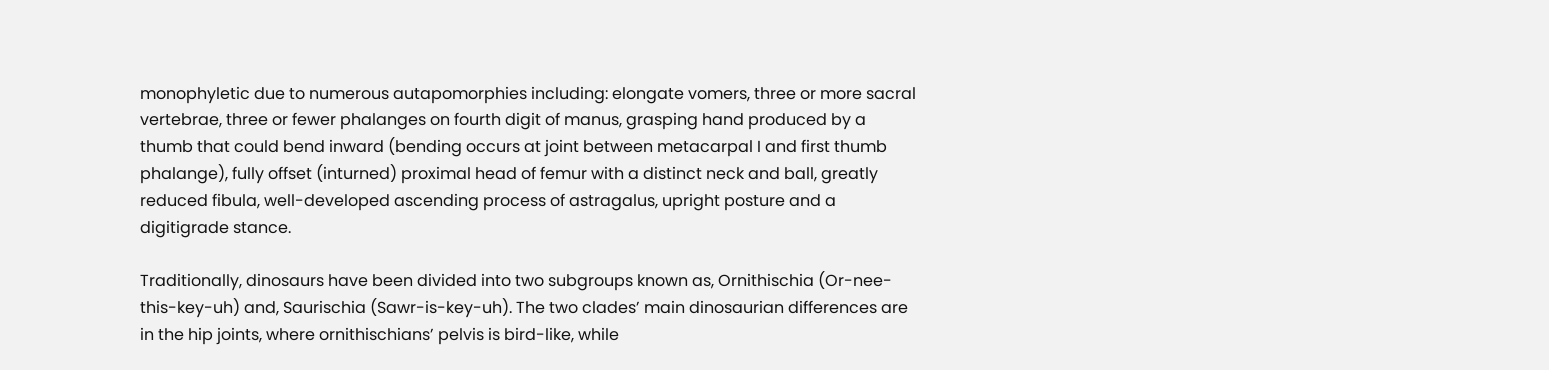monophyletic due to numerous autapomorphies including: elongate vomers, three or more sacral vertebrae, three or fewer phalanges on fourth digit of manus, grasping hand produced by a thumb that could bend inward (bending occurs at joint between metacarpal I and first thumb phalange), fully offset (inturned) proximal head of femur with a distinct neck and ball, greatly reduced fibula, well-developed ascending process of astragalus, upright posture and a digitigrade stance.

Traditionally, dinosaurs have been divided into two subgroups known as, Ornithischia (Or-nee-this-key-uh) and, Saurischia (Sawr-is-key-uh). The two clades’ main dinosaurian differences are in the hip joints, where ornithischians’ pelvis is bird-like, while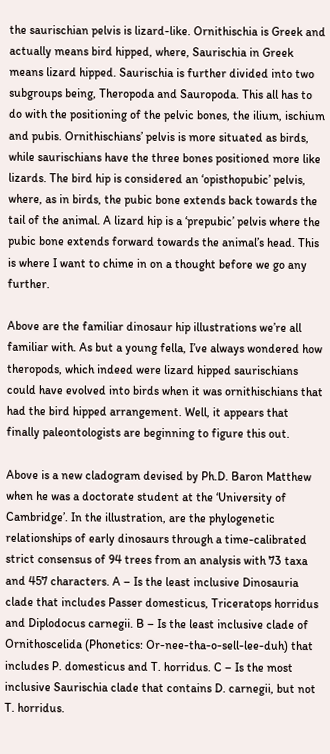the saurischian pelvis is lizard-like. Ornithischia is Greek and actually means bird hipped, where, Saurischia in Greek means lizard hipped. Saurischia is further divided into two subgroups being, Theropoda and Sauropoda. This all has to do with the positioning of the pelvic bones, the ilium, ischium and pubis. Ornithischians’ pelvis is more situated as birds, while saurischians have the three bones positioned more like lizards. The bird hip is considered an ‘opisthopubic’ pelvis, where, as in birds, the pubic bone extends back towards the tail of the animal. A lizard hip is a ‘prepubic’ pelvis where the pubic bone extends forward towards the animal’s head. This is where I want to chime in on a thought before we go any further.

Above are the familiar dinosaur hip illustrations we’re all familiar with. As but a young fella, I’ve always wondered how theropods, which indeed were lizard hipped saurischians could have evolved into birds when it was ornithischians that had the bird hipped arrangement. Well, it appears that finally paleontologists are beginning to figure this out.

Above is a new cladogram devised by Ph.D. Baron Matthew when he was a doctorate student at the ‘University of Cambridge’. In the illustration, are the phylogenetic relationships of early dinosaurs through a time-calibrated strict consensus of 94 trees from an analysis with 73 taxa and 457 characters. A – Is the least inclusive Dinosauria clade that includes Passer domesticus, Triceratops horridus and Diplodocus carnegii. B – Is the least inclusive clade of Ornithoscelida (Phonetics: Or-nee-tha-o-sell-lee-duh) that includes P. domesticus and T. horridus. C – Is the most inclusive Saurischia clade that contains D. carnegii, but not T. horridus.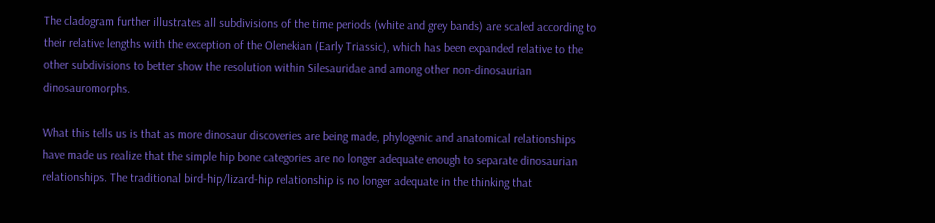The cladogram further illustrates all subdivisions of the time periods (white and grey bands) are scaled according to their relative lengths with the exception of the Olenekian (Early Triassic), which has been expanded relative to the other subdivisions to better show the resolution within Silesauridae and among other non-dinosaurian dinosauromorphs.

What this tells us is that as more dinosaur discoveries are being made, phylogenic and anatomical relationships have made us realize that the simple hip bone categories are no longer adequate enough to separate dinosaurian relationships. The traditional bird-hip/lizard-hip relationship is no longer adequate in the thinking that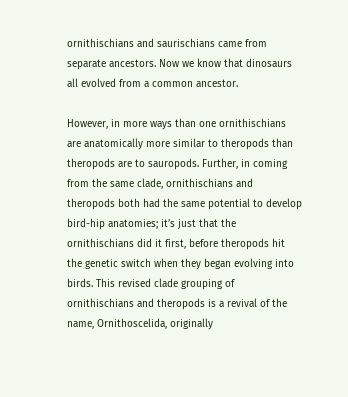ornithischians and saurischians came from separate ancestors. Now we know that dinosaurs all evolved from a common ancestor.

However, in more ways than one ornithischians are anatomically more similar to theropods than theropods are to sauropods. Further, in coming from the same clade, ornithischians and theropods both had the same potential to develop bird-hip anatomies; it’s just that the ornithischians did it first, before theropods hit the genetic switch when they began evolving into birds. This revised clade grouping of ornithischians and theropods is a revival of the name, Ornithoscelida, originally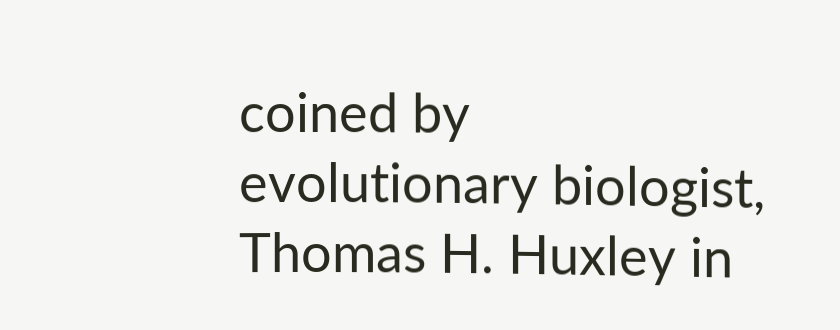coined by evolutionary biologist, Thomas H. Huxley in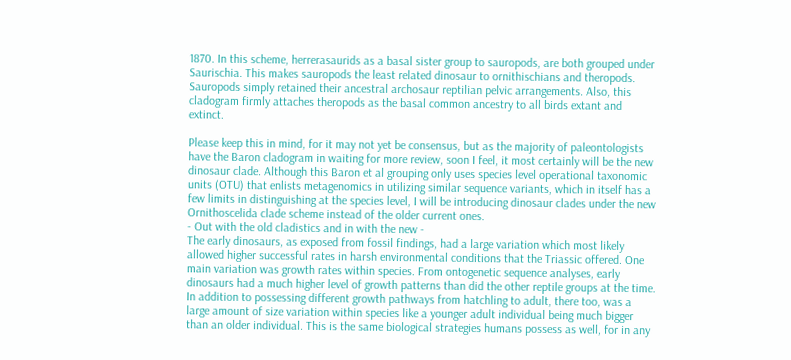1870. In this scheme, herrerasaurids as a basal sister group to sauropods, are both grouped under Saurischia. This makes sauropods the least related dinosaur to ornithischians and theropods. Sauropods simply retained their ancestral archosaur reptilian pelvic arrangements. Also, this cladogram firmly attaches theropods as the basal common ancestry to all birds extant and extinct.

Please keep this in mind, for it may not yet be consensus, but as the majority of paleontologists have the Baron cladogram in waiting for more review, soon I feel, it most certainly will be the new dinosaur clade. Although this Baron et al grouping only uses species level operational taxonomic units (OTU) that enlists metagenomics in utilizing similar sequence variants, which in itself has a few limits in distinguishing at the species level, I will be introducing dinosaur clades under the new Ornithoscelida clade scheme instead of the older current ones.
- Out with the old cladistics and in with the new -
The early dinosaurs, as exposed from fossil findings, had a large variation which most likely allowed higher successful rates in harsh environmental conditions that the Triassic offered. One main variation was growth rates within species. From ontogenetic sequence analyses, early dinosaurs had a much higher level of growth patterns than did the other reptile groups at the time. In addition to possessing different growth pathways from hatchling to adult, there too, was a large amount of size variation within species like a younger adult individual being much bigger than an older individual. This is the same biological strategies humans possess as well, for in any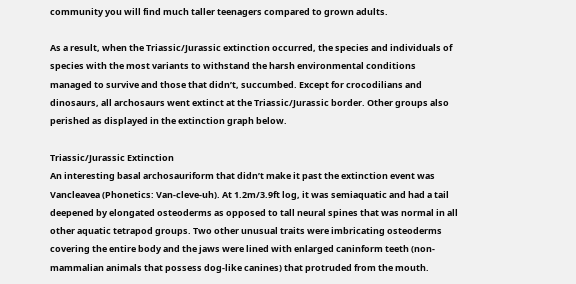community you will find much taller teenagers compared to grown adults.

As a result, when the Triassic/Jurassic extinction occurred, the species and individuals of species with the most variants to withstand the harsh environmental conditions managed to survive and those that didn’t, succumbed. Except for crocodilians and dinosaurs, all archosaurs went extinct at the Triassic/Jurassic border. Other groups also perished as displayed in the extinction graph below.

Triassic/Jurassic Extinction
An interesting basal archosauriform that didn’t make it past the extinction event was Vancleavea (Phonetics: Van-cleve-uh). At 1.2m/3.9ft log, it was semiaquatic and had a tail deepened by elongated osteoderms as opposed to tall neural spines that was normal in all other aquatic tetrapod groups. Two other unusual traits were imbricating osteoderms covering the entire body and the jaws were lined with enlarged caninform teeth (non-mammalian animals that possess dog-like canines) that protruded from the mouth.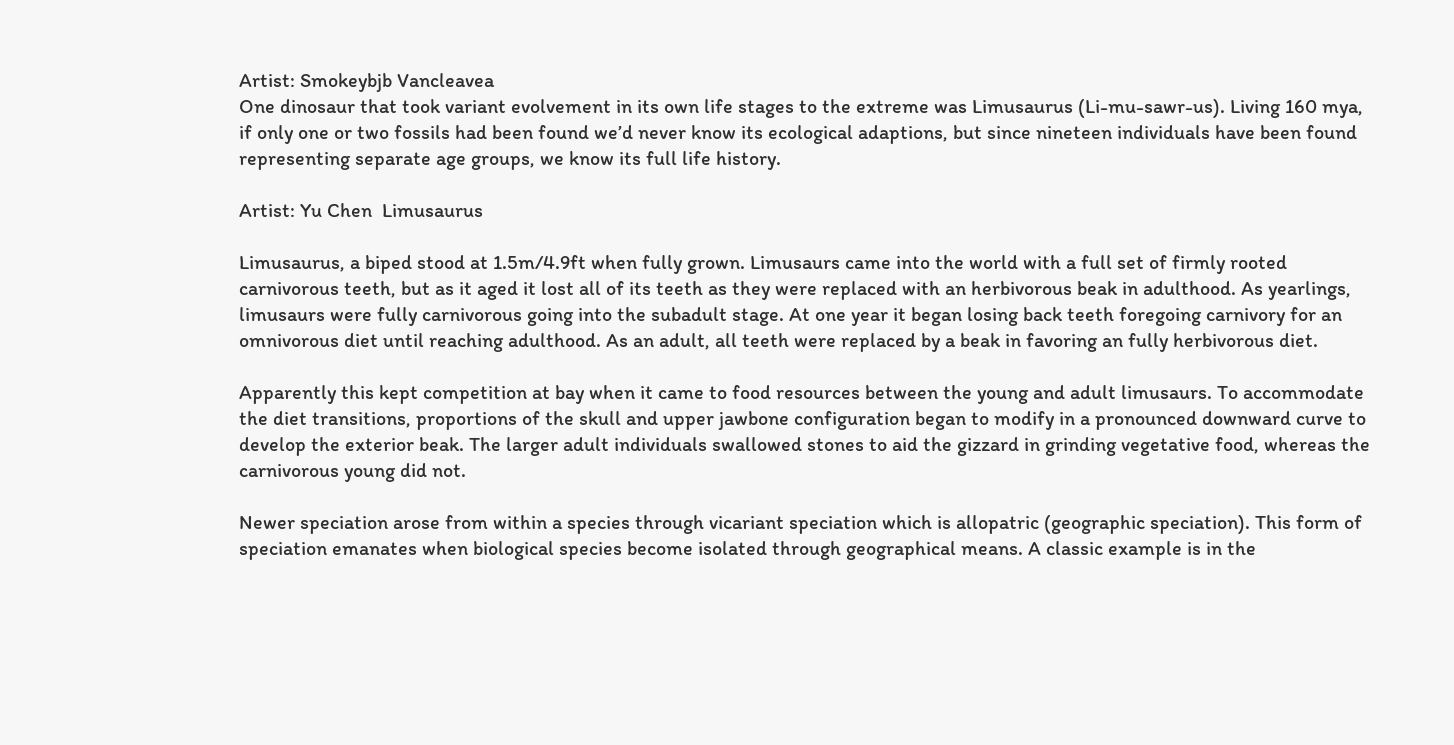Artist: Smokeybjb Vancleavea
One dinosaur that took variant evolvement in its own life stages to the extreme was Limusaurus (Li-mu-sawr-us). Living 160 mya, if only one or two fossils had been found we’d never know its ecological adaptions, but since nineteen individuals have been found representing separate age groups, we know its full life history.

Artist: Yu Chen  Limusaurus

Limusaurus, a biped stood at 1.5m/4.9ft when fully grown. Limusaurs came into the world with a full set of firmly rooted carnivorous teeth, but as it aged it lost all of its teeth as they were replaced with an herbivorous beak in adulthood. As yearlings, limusaurs were fully carnivorous going into the subadult stage. At one year it began losing back teeth foregoing carnivory for an omnivorous diet until reaching adulthood. As an adult, all teeth were replaced by a beak in favoring an fully herbivorous diet.

Apparently this kept competition at bay when it came to food resources between the young and adult limusaurs. To accommodate the diet transitions, proportions of the skull and upper jawbone configuration began to modify in a pronounced downward curve to develop the exterior beak. The larger adult individuals swallowed stones to aid the gizzard in grinding vegetative food, whereas the carnivorous young did not.

Newer speciation arose from within a species through vicariant speciation which is allopatric (geographic speciation). This form of speciation emanates when biological species become isolated through geographical means. A classic example is in the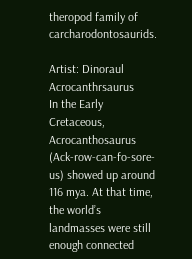theropod family of carcharodontosaurids.

Artist: Dinoraul Acrocanthrsaurus
In the Early Cretaceous, Acrocanthosaurus (Ack-row-can-fo-sore-us) showed up around 116 mya. At that time, the world’s landmasses were still enough connected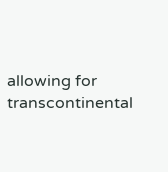allowing for transcontinental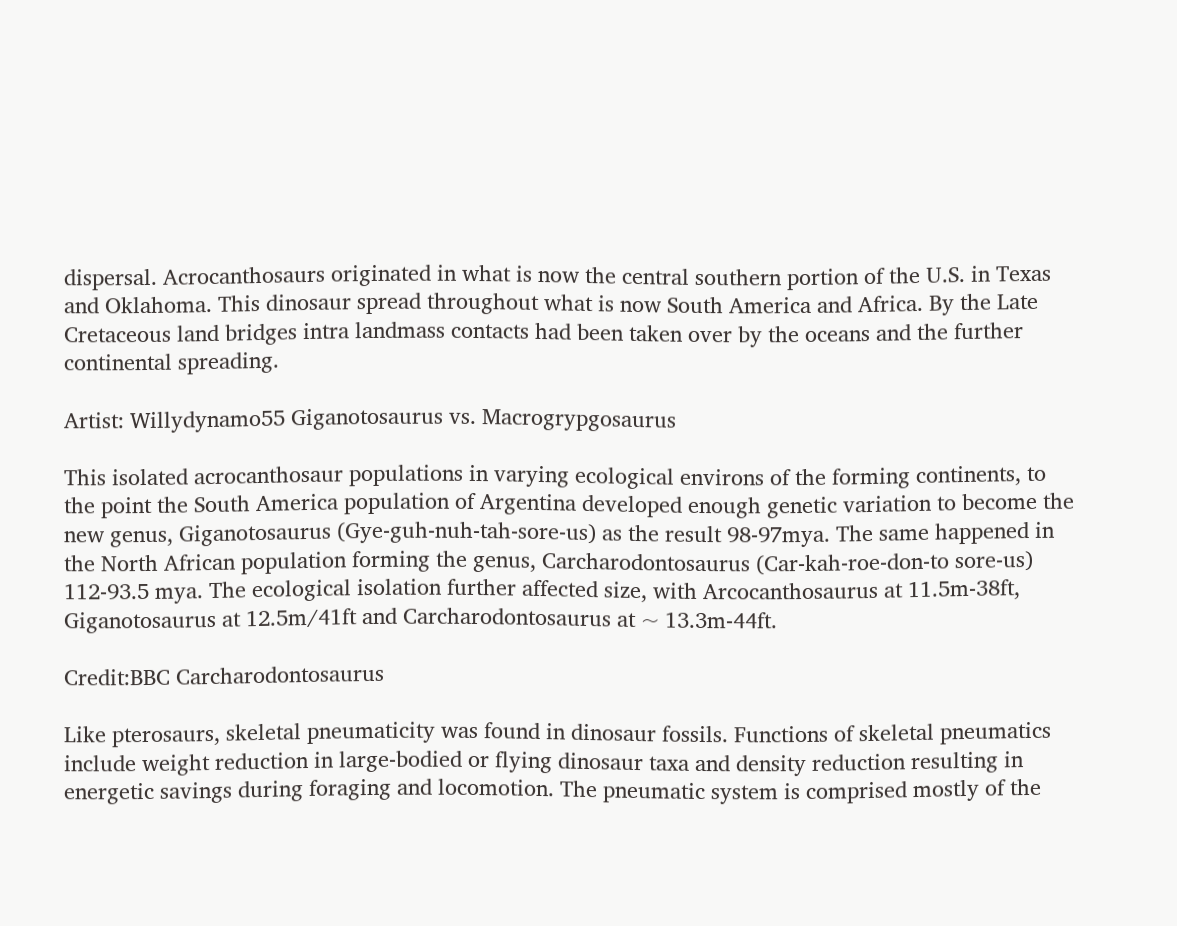dispersal. Acrocanthosaurs originated in what is now the central southern portion of the U.S. in Texas and Oklahoma. This dinosaur spread throughout what is now South America and Africa. By the Late Cretaceous land bridges intra landmass contacts had been taken over by the oceans and the further continental spreading.

Artist: Willydynamo55 Giganotosaurus vs. Macrogrypgosaurus

This isolated acrocanthosaur populations in varying ecological environs of the forming continents, to the point the South America population of Argentina developed enough genetic variation to become the new genus, Giganotosaurus (Gye-guh-nuh-tah-sore-us) as the result 98-97mya. The same happened in the North African population forming the genus, Carcharodontosaurus (Car-kah-roe-don-to sore-us) 112-93.5 mya. The ecological isolation further affected size, with Arcocanthosaurus at 11.5m-38ft, Giganotosaurus at 12.5m/41ft and Carcharodontosaurus at ~ 13.3m-44ft.

Credit:BBC Carcharodontosaurus

Like pterosaurs, skeletal pneumaticity was found in dinosaur fossils. Functions of skeletal pneumatics include weight reduction in large-bodied or flying dinosaur taxa and density reduction resulting in energetic savings during foraging and locomotion. The pneumatic system is comprised mostly of the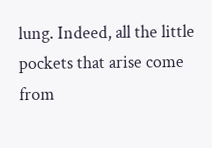lung. Indeed, all the little pockets that arise come from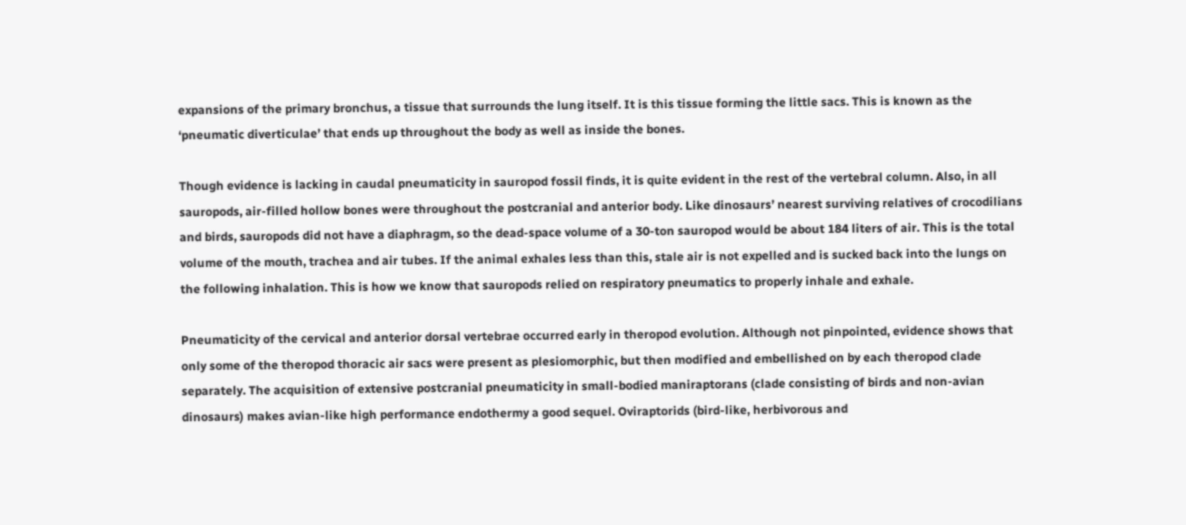expansions of the primary bronchus, a tissue that surrounds the lung itself. It is this tissue forming the little sacs. This is known as the ‘pneumatic diverticulae’ that ends up throughout the body as well as inside the bones.

Though evidence is lacking in caudal pneumaticity in sauropod fossil finds, it is quite evident in the rest of the vertebral column. Also, in all sauropods, air-filled hollow bones were throughout the postcranial and anterior body. Like dinosaurs’ nearest surviving relatives of crocodilians and birds, sauropods did not have a diaphragm, so the dead-space volume of a 30-ton sauropod would be about 184 liters of air. This is the total volume of the mouth, trachea and air tubes. If the animal exhales less than this, stale air is not expelled and is sucked back into the lungs on the following inhalation. This is how we know that sauropods relied on respiratory pneumatics to properly inhale and exhale.

Pneumaticity of the cervical and anterior dorsal vertebrae occurred early in theropod evolution. Although not pinpointed, evidence shows that only some of the theropod thoracic air sacs were present as plesiomorphic, but then modified and embellished on by each theropod clade separately. The acquisition of extensive postcranial pneumaticity in small-bodied maniraptorans (clade consisting of birds and non-avian dinosaurs) makes avian-like high performance endothermy a good sequel. Oviraptorids (bird-like, herbivorous and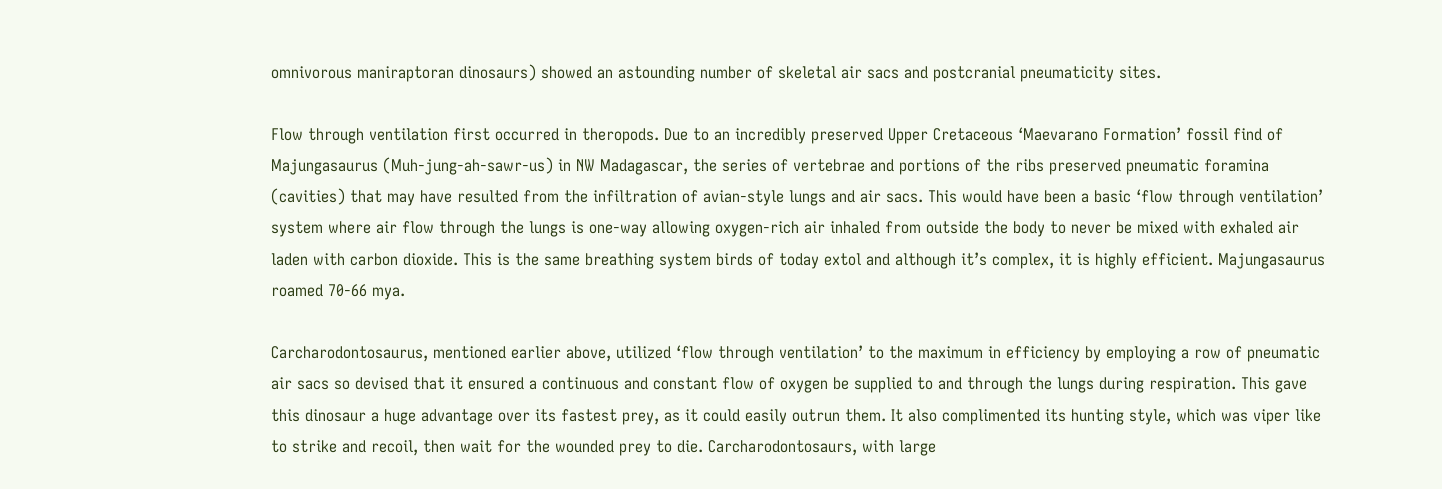omnivorous maniraptoran dinosaurs) showed an astounding number of skeletal air sacs and postcranial pneumaticity sites.

Flow through ventilation first occurred in theropods. Due to an incredibly preserved Upper Cretaceous ‘Maevarano Formation’ fossil find of Majungasaurus (Muh-jung-ah-sawr-us) in NW Madagascar, the series of vertebrae and portions of the ribs preserved pneumatic foramina (cavities) that may have resulted from the infiltration of avian-style lungs and air sacs. This would have been a basic ‘flow through ventilation’ system where air flow through the lungs is one-way allowing oxygen-rich air inhaled from outside the body to never be mixed with exhaled air laden with carbon dioxide. This is the same breathing system birds of today extol and although it’s complex, it is highly efficient. Majungasaurus roamed 70-66 mya.

Carcharodontosaurus, mentioned earlier above, utilized ‘flow through ventilation’ to the maximum in efficiency by employing a row of pneumatic air sacs so devised that it ensured a continuous and constant flow of oxygen be supplied to and through the lungs during respiration. This gave this dinosaur a huge advantage over its fastest prey, as it could easily outrun them. It also complimented its hunting style, which was viper like to strike and recoil, then wait for the wounded prey to die. Carcharodontosaurs, with large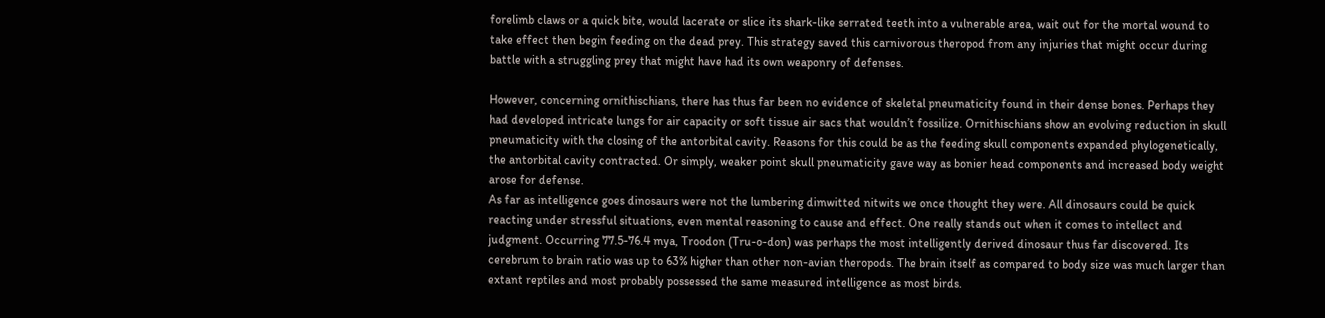forelimb claws or a quick bite, would lacerate or slice its shark-like serrated teeth into a vulnerable area, wait out for the mortal wound to take effect then begin feeding on the dead prey. This strategy saved this carnivorous theropod from any injuries that might occur during battle with a struggling prey that might have had its own weaponry of defenses.

However, concerning ornithischians, there has thus far been no evidence of skeletal pneumaticity found in their dense bones. Perhaps they had developed intricate lungs for air capacity or soft tissue air sacs that wouldn’t fossilize. Ornithischians show an evolving reduction in skull pneumaticity with the closing of the antorbital cavity. Reasons for this could be as the feeding skull components expanded phylogenetically, the antorbital cavity contracted. Or simply, weaker point skull pneumaticity gave way as bonier head components and increased body weight arose for defense.
As far as intelligence goes dinosaurs were not the lumbering dimwitted nitwits we once thought they were. All dinosaurs could be quick reacting under stressful situations, even mental reasoning to cause and effect. One really stands out when it comes to intellect and judgment. Occurring 77.5-76.4 mya, Troodon (Tru-o-don) was perhaps the most intelligently derived dinosaur thus far discovered. Its cerebrum to brain ratio was up to 63% higher than other non-avian theropods. The brain itself as compared to body size was much larger than extant reptiles and most probably possessed the same measured intelligence as most birds.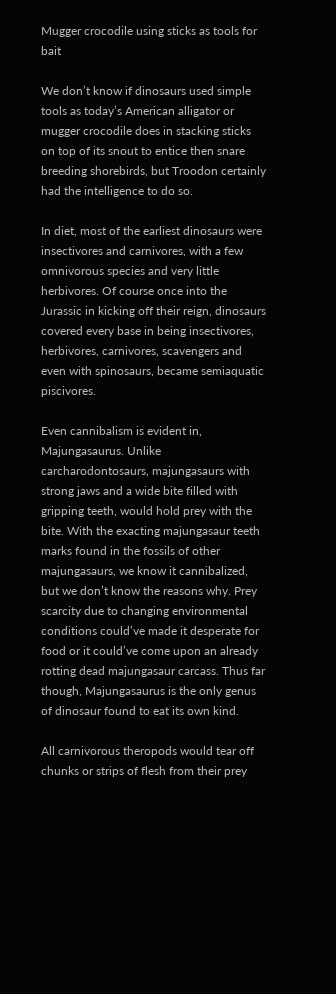Mugger crocodile using sticks as tools for bait

We don’t know if dinosaurs used simple tools as today’s American alligator or mugger crocodile does in stacking sticks on top of its snout to entice then snare breeding shorebirds, but Troodon certainly had the intelligence to do so.

In diet, most of the earliest dinosaurs were insectivores and carnivores, with a few omnivorous species and very little herbivores. Of course once into the Jurassic in kicking off their reign, dinosaurs covered every base in being insectivores, herbivores, carnivores, scavengers and even with spinosaurs, became semiaquatic piscivores.

Even cannibalism is evident in, Majungasaurus. Unlike carcharodontosaurs, majungasaurs with strong jaws and a wide bite filled with gripping teeth, would hold prey with the bite. With the exacting majungasaur teeth marks found in the fossils of other majungasaurs, we know it cannibalized, but we don’t know the reasons why. Prey scarcity due to changing environmental conditions could’ve made it desperate for food or it could’ve come upon an already rotting dead majungasaur carcass. Thus far though, Majungasaurus is the only genus of dinosaur found to eat its own kind.

All carnivorous theropods would tear off chunks or strips of flesh from their prey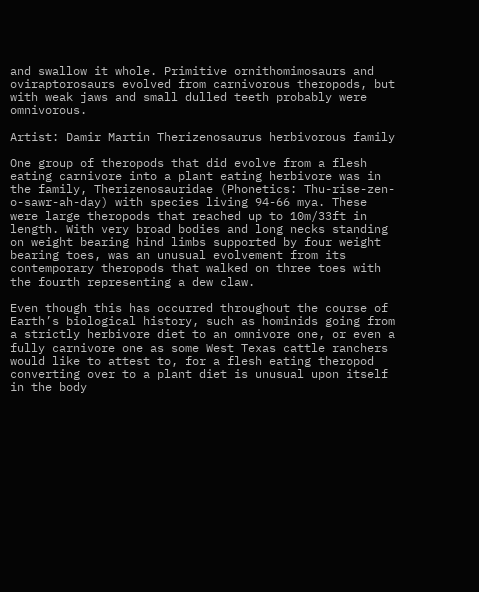and swallow it whole. Primitive ornithomimosaurs and oviraptorosaurs evolved from carnivorous theropods, but with weak jaws and small dulled teeth probably were omnivorous.

Artist: Damir Martin Therizenosaurus herbivorous family

One group of theropods that did evolve from a flesh eating carnivore into a plant eating herbivore was in the family, Therizenosauridae (Phonetics: Thu-rise-zen-o-sawr-ah-day) with species living 94-66 mya. These were large theropods that reached up to 10m/33ft in length. With very broad bodies and long necks standing on weight bearing hind limbs supported by four weight bearing toes, was an unusual evolvement from its contemporary theropods that walked on three toes with the fourth representing a dew claw.

Even though this has occurred throughout the course of Earth’s biological history, such as hominids going from a strictly herbivore diet to an omnivore one, or even a fully carnivore one as some West Texas cattle ranchers would like to attest to, for a flesh eating theropod converting over to a plant diet is unusual upon itself in the body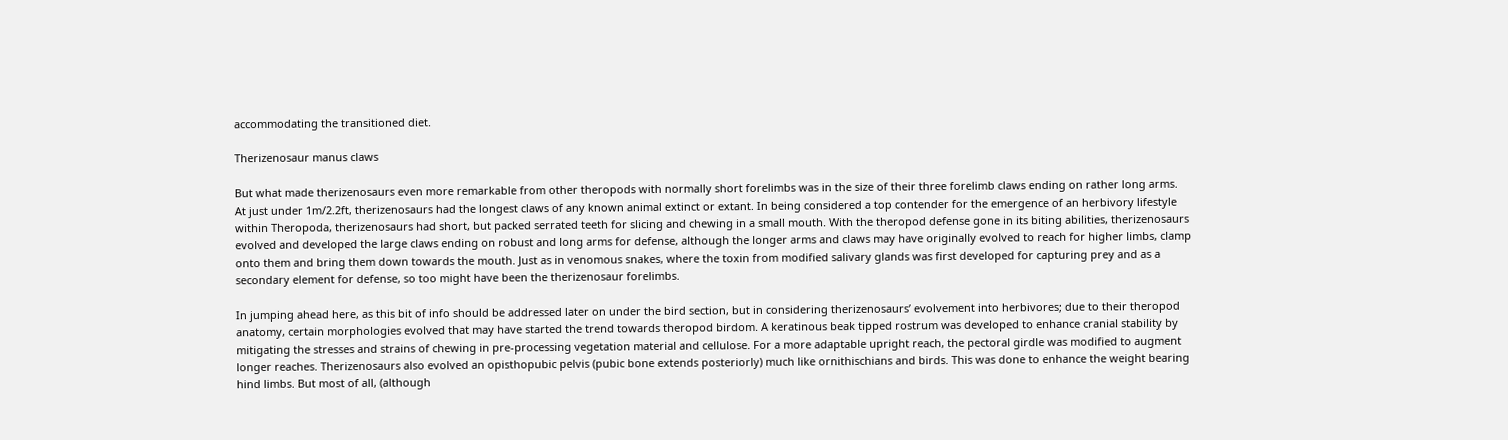accommodating the transitioned diet.

Therizenosaur manus claws

But what made therizenosaurs even more remarkable from other theropods with normally short forelimbs was in the size of their three forelimb claws ending on rather long arms. At just under 1m/2.2ft, therizenosaurs had the longest claws of any known animal extinct or extant. In being considered a top contender for the emergence of an herbivory lifestyle within Theropoda, therizenosaurs had short, but packed serrated teeth for slicing and chewing in a small mouth. With the theropod defense gone in its biting abilities, therizenosaurs evolved and developed the large claws ending on robust and long arms for defense, although the longer arms and claws may have originally evolved to reach for higher limbs, clamp onto them and bring them down towards the mouth. Just as in venomous snakes, where the toxin from modified salivary glands was first developed for capturing prey and as a secondary element for defense, so too might have been the therizenosaur forelimbs.

In jumping ahead here, as this bit of info should be addressed later on under the bird section, but in considering therizenosaurs’ evolvement into herbivores; due to their theropod anatomy, certain morphologies evolved that may have started the trend towards theropod birdom. A keratinous beak tipped rostrum was developed to enhance cranial stability by mitigating the stresses and strains of chewing in pre-processing vegetation material and cellulose. For a more adaptable upright reach, the pectoral girdle was modified to augment longer reaches. Therizenosaurs also evolved an opisthopubic pelvis (pubic bone extends posteriorly) much like ornithischians and birds. This was done to enhance the weight bearing hind limbs. But most of all, (although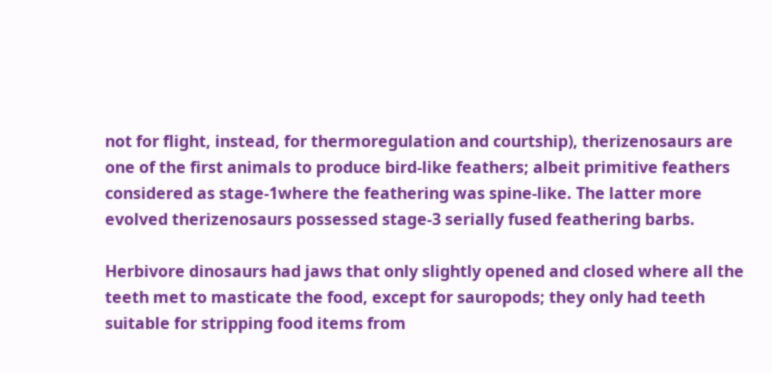not for flight, instead, for thermoregulation and courtship), therizenosaurs are one of the first animals to produce bird-like feathers; albeit primitive feathers considered as stage-1where the feathering was spine-like. The latter more evolved therizenosaurs possessed stage-3 serially fused feathering barbs.

Herbivore dinosaurs had jaws that only slightly opened and closed where all the teeth met to masticate the food, except for sauropods; they only had teeth suitable for stripping food items from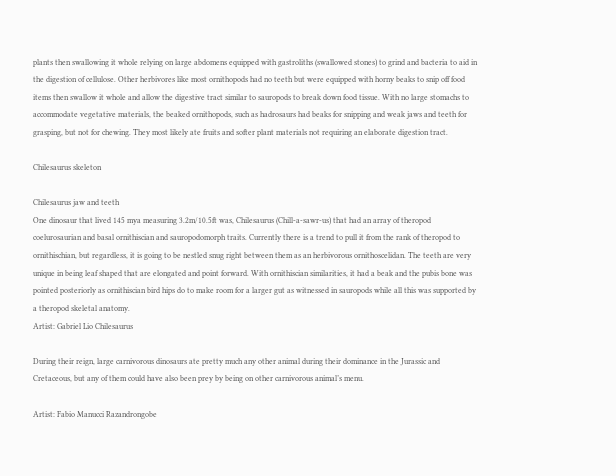plants then swallowing it whole relying on large abdomens equipped with gastroliths (swallowed stones) to grind and bacteria to aid in the digestion of cellulose. Other herbivores like most ornithopods had no teeth but were equipped with horny beaks to snip off food items then swallow it whole and allow the digestive tract similar to sauropods to break down food tissue. With no large stomachs to accommodate vegetative materials, the beaked ornithopods, such as hadrosaurs had beaks for snipping and weak jaws and teeth for grasping, but not for chewing. They most likely ate fruits and softer plant materials not requiring an elaborate digestion tract.

Chilesaurus skeleton

Chilesaurus jaw and teeth
One dinosaur that lived 145 mya measuring 3.2m/10.5ft was, Chilesaurus (Chill-a-sawr-us) that had an array of theropod coelurosaurian and basal ornithiscian and sauropodomorph traits. Currently there is a trend to pull it from the rank of theropod to ornithischian, but regardless, it is going to be nestled snug right between them as an herbivorous ornithoscelidan. The teeth are very unique in being leaf shaped that are elongated and point forward. With ornithiscian similarities, it had a beak and the pubis bone was pointed posteriorly as ornithiscian bird hips do to make room for a larger gut as witnessed in sauropods while all this was supported by a theropod skeletal anatomy.
Artist: Gabriel Lio Chilesaurus

During their reign, large carnivorous dinosaurs ate pretty much any other animal during their dominance in the Jurassic and Cretaceous, but any of them could have also been prey by being on other carnivorous animal’s menu.

Artist: Fabio Manucci Razandrongobe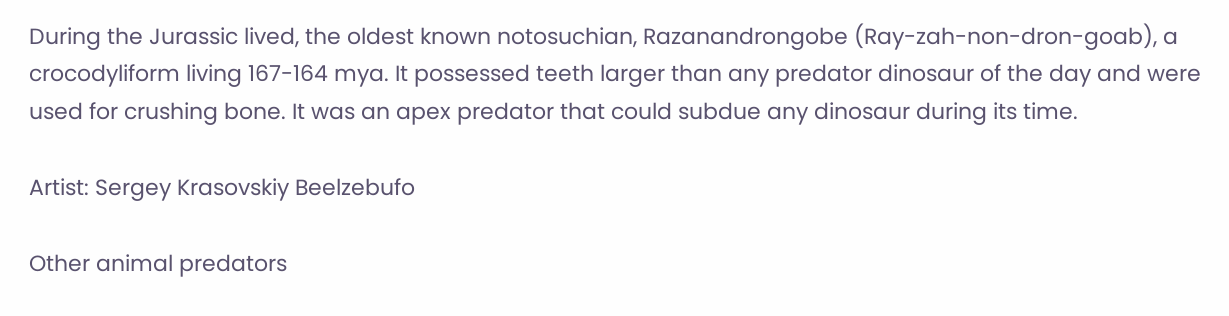During the Jurassic lived, the oldest known notosuchian, Razanandrongobe (Ray-zah-non-dron-goab), a crocodyliform living 167-164 mya. It possessed teeth larger than any predator dinosaur of the day and were used for crushing bone. It was an apex predator that could subdue any dinosaur during its time.

Artist: Sergey Krasovskiy Beelzebufo

Other animal predators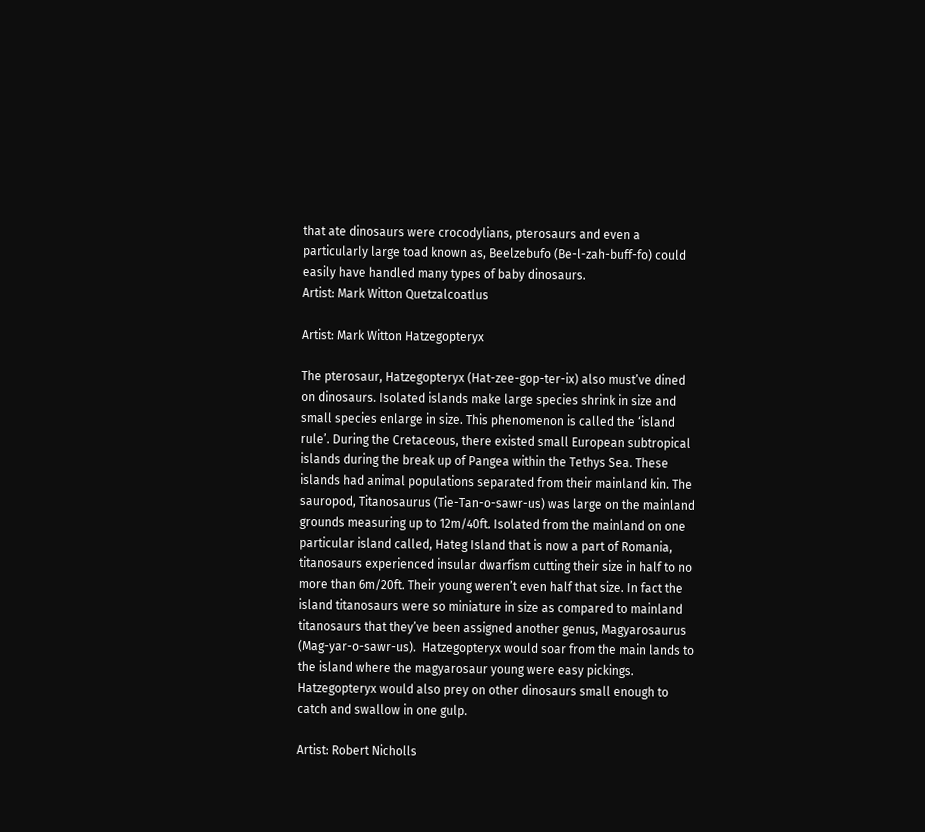that ate dinosaurs were crocodylians, pterosaurs and even a particularly large toad known as, Beelzebufo (Be-l-zah-buff-fo) could easily have handled many types of baby dinosaurs.
Artist: Mark Witton Quetzalcoatlus

Artist: Mark Witton Hatzegopteryx

The pterosaur, Hatzegopteryx (Hat-zee-gop-ter-ix) also must’ve dined on dinosaurs. Isolated islands make large species shrink in size and small species enlarge in size. This phenomenon is called the ‘island rule’. During the Cretaceous, there existed small European subtropical islands during the break up of Pangea within the Tethys Sea. These islands had animal populations separated from their mainland kin. The sauropod, Titanosaurus (Tie-Tan-o-sawr-us) was large on the mainland grounds measuring up to 12m/40ft. Isolated from the mainland on one particular island called, Hateg Island that is now a part of Romania, titanosaurs experienced insular dwarfism cutting their size in half to no more than 6m/20ft. Their young weren’t even half that size. In fact the island titanosaurs were so miniature in size as compared to mainland titanosaurs that they’ve been assigned another genus, Magyarosaurus (Mag-yar-o-sawr-us).  Hatzegopteryx would soar from the main lands to the island where the magyarosaur young were easy pickings. Hatzegopteryx would also prey on other dinosaurs small enough to catch and swallow in one gulp.

Artist: Robert Nicholls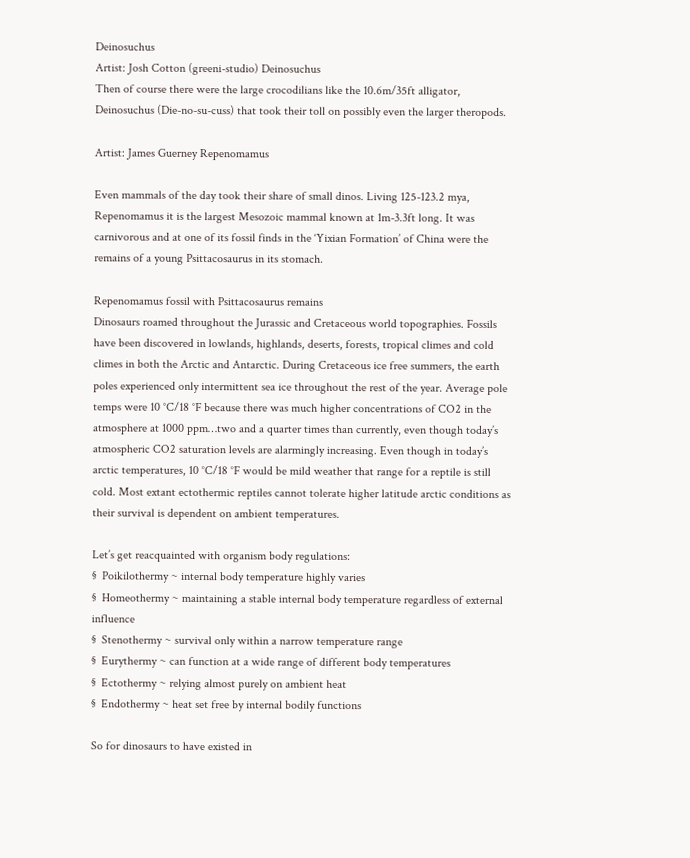Deinosuchus
Artist: Josh Cotton (greeni-studio) Deinosuchus
Then of course there were the large crocodilians like the 10.6m/35ft alligator, Deinosuchus (Die-no-su-cuss) that took their toll on possibly even the larger theropods.

Artist: James Guerney Repenomamus

Even mammals of the day took their share of small dinos. Living 125-123.2 mya, Repenomamus it is the largest Mesozoic mammal known at 1m-3.3ft long. It was carnivorous and at one of its fossil finds in the ‘Yixian Formation’ of China were the remains of a young Psittacosaurus in its stomach.

Repenomamus fossil with Psittacosaurus remains
Dinosaurs roamed throughout the Jurassic and Cretaceous world topographies. Fossils have been discovered in lowlands, highlands, deserts, forests, tropical climes and cold climes in both the Arctic and Antarctic. During Cretaceous ice free summers, the earth poles experienced only intermittent sea ice throughout the rest of the year. Average pole temps were 10 °C/18 °F because there was much higher concentrations of CO2 in the atmosphere at 1000 ppm…two and a quarter times than currently, even though today’s atmospheric CO2 saturation levels are alarmingly increasing. Even though in today’s arctic temperatures, 10 °C/18 °F would be mild weather that range for a reptile is still cold. Most extant ectothermic reptiles cannot tolerate higher latitude arctic conditions as their survival is dependent on ambient temperatures.

Let’s get reacquainted with organism body regulations:
§  Poikilothermy ~ internal body temperature highly varies
§  Homeothermy ~ maintaining a stable internal body temperature regardless of external influence
§  Stenothermy ~ survival only within a narrow temperature range
§  Eurythermy ~ can function at a wide range of different body temperatures
§  Ectothermy ~ relying almost purely on ambient heat
§  Endothermy ~ heat set free by internal bodily functions

So for dinosaurs to have existed in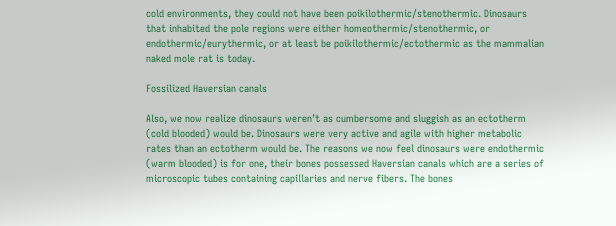cold environments, they could not have been poikilothermic/stenothermic. Dinosaurs that inhabited the pole regions were either homeothermic/stenothermic, or endothermic/eurythermic, or at least be poikilothermic/ectothermic as the mammalian naked mole rat is today.

Fossilized Haversian canals

Also, we now realize dinosaurs weren’t as cumbersome and sluggish as an ectotherm (cold blooded) would be. Dinosaurs were very active and agile with higher metabolic rates than an ectotherm would be. The reasons we now feel dinosaurs were endothermic (warm blooded) is for one, their bones possessed Haversian canals which are a series of microscopic tubes containing capillaries and nerve fibers. The bones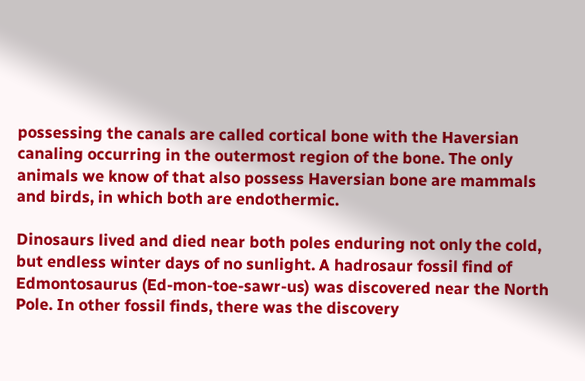possessing the canals are called cortical bone with the Haversian canaling occurring in the outermost region of the bone. The only animals we know of that also possess Haversian bone are mammals and birds, in which both are endothermic.

Dinosaurs lived and died near both poles enduring not only the cold, but endless winter days of no sunlight. A hadrosaur fossil find of Edmontosaurus (Ed-mon-toe-sawr-us) was discovered near the North Pole. In other fossil finds, there was the discovery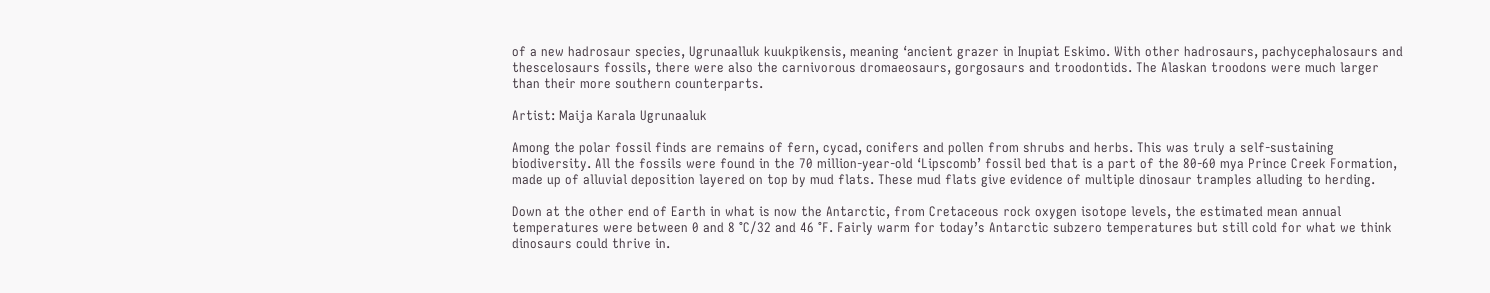of a new hadrosaur species, Ugrunaalluk kuukpikensis, meaning ‘ancient grazer in Inupiat Eskimo. With other hadrosaurs, pachycephalosaurs and thescelosaurs fossils, there were also the carnivorous dromaeosaurs, gorgosaurs and troodontids. The Alaskan troodons were much larger than their more southern counterparts.

Artist: Maija Karala Ugrunaaluk

Among the polar fossil finds are remains of fern, cycad, conifers and pollen from shrubs and herbs. This was truly a self-sustaining biodiversity. All the fossils were found in the 70 million-year-old ‘Lipscomb’ fossil bed that is a part of the 80-60 mya Prince Creek Formation, made up of alluvial deposition layered on top by mud flats. These mud flats give evidence of multiple dinosaur tramples alluding to herding.

Down at the other end of Earth in what is now the Antarctic, from Cretaceous rock oxygen isotope levels, the estimated mean annual temperatures were between 0 and 8 °C/32 and 46 °F. Fairly warm for today’s Antarctic subzero temperatures but still cold for what we think dinosaurs could thrive in.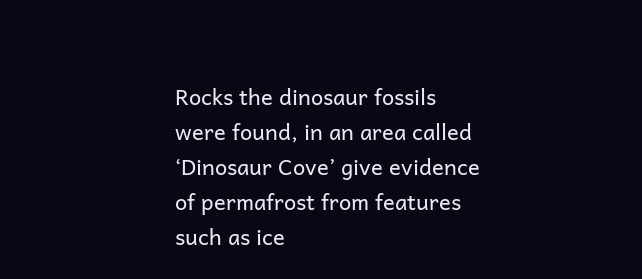Rocks the dinosaur fossils were found, in an area called ‘Dinosaur Cove’ give evidence of permafrost from features such as ice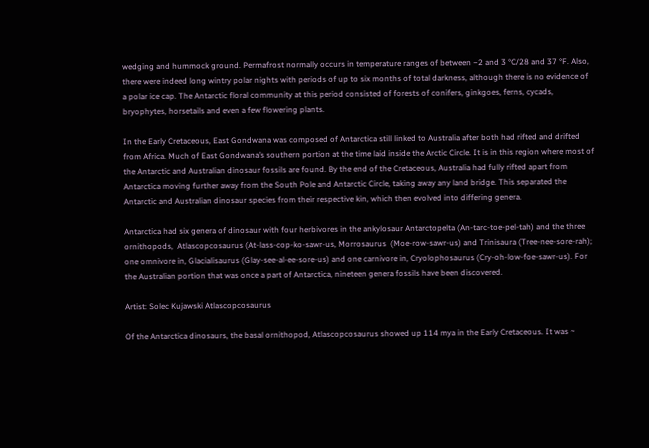wedging and hummock ground. Permafrost normally occurs in temperature ranges of between −2 and 3 °C/28 and 37 °F. Also, there were indeed long wintry polar nights with periods of up to six months of total darkness, although there is no evidence of a polar ice cap. The Antarctic floral community at this period consisted of forests of conifers, ginkgoes, ferns, cycads, bryophytes, horsetails and even a few flowering plants.

In the Early Cretaceous, East Gondwana was composed of Antarctica still linked to Australia after both had rifted and drifted from Africa. Much of East Gondwana’s southern portion at the time laid inside the Arctic Circle. It is in this region where most of the Antarctic and Australian dinosaur fossils are found. By the end of the Cretaceous, Australia had fully rifted apart from Antarctica moving further away from the South Pole and Antarctic Circle, taking away any land bridge. This separated the Antarctic and Australian dinosaur species from their respective kin, which then evolved into differing genera.

Antarctica had six genera of dinosaur with four herbivores in the ankylosaur Antarctopelta (An-tarc-toe-pel-tah) and the three ornithopods,  Atlascopcosaurus (At-lass-cop-ko-sawr-us, Morrosaurus  (Moe-row-sawr-us) and Trinisaura (Tree-nee-sore-rah);  one omnivore in, Glacialisaurus (Glay-see-al-ee-sore-us) and one carnivore in, Cryolophosaurus (Cry-oh-low-foe-sawr-us). For the Australian portion that was once a part of Antarctica, nineteen genera fossils have been discovered.

Artist: Solec Kujawski Atlascopcosaurus

Of the Antarctica dinosaurs, the basal ornithopod, Atlascopcosaurus showed up 114 mya in the Early Cretaceous. It was ~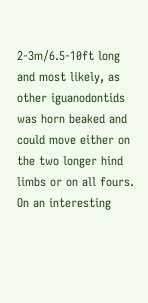2-3m/6.5-10ft long and most likely, as other iguanodontids was horn beaked and could move either on the two longer hind limbs or on all fours. On an interesting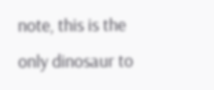note, this is the only dinosaur to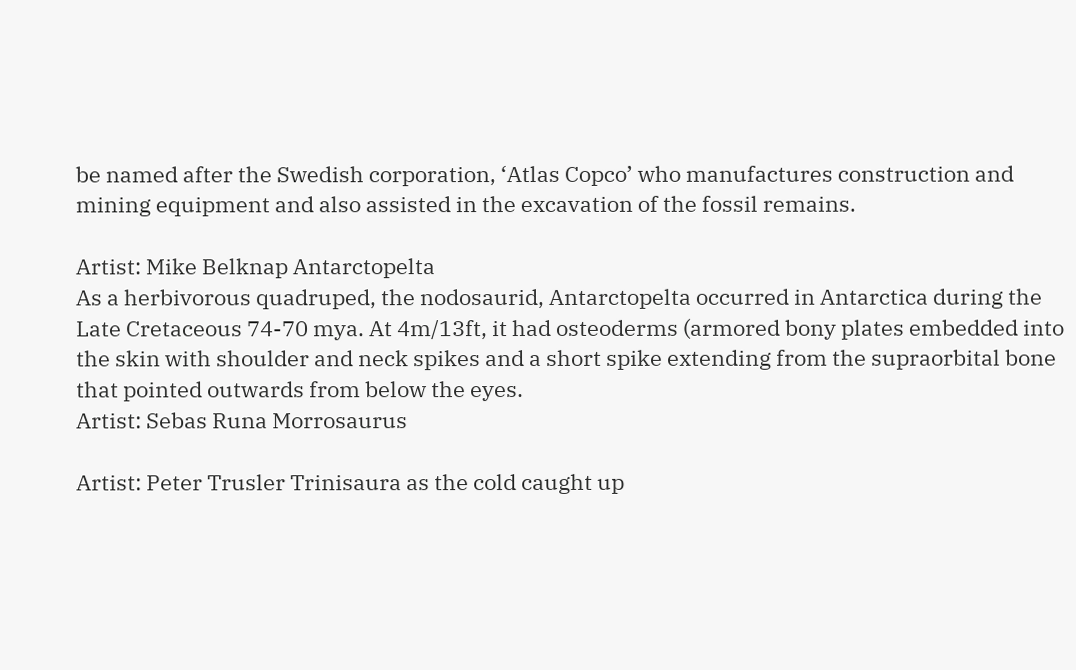be named after the Swedish corporation, ‘Atlas Copco’ who manufactures construction and mining equipment and also assisted in the excavation of the fossil remains.

Artist: Mike Belknap Antarctopelta
As a herbivorous quadruped, the nodosaurid, Antarctopelta occurred in Antarctica during the Late Cretaceous 74-70 mya. At 4m/13ft, it had osteoderms (armored bony plates embedded into the skin with shoulder and neck spikes and a short spike extending from the supraorbital bone that pointed outwards from below the eyes.
Artist: Sebas Runa Morrosaurus

Artist: Peter Trusler Trinisaura as the cold caught up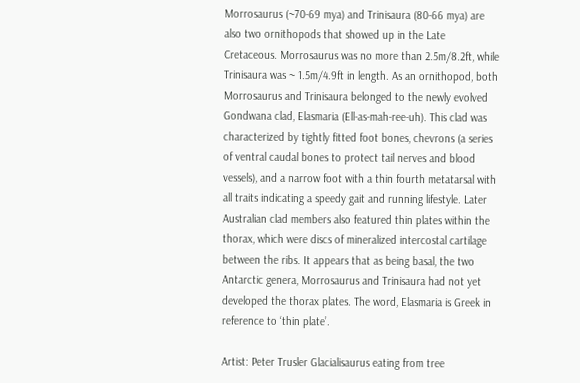Morrosaurus (~70-69 mya) and Trinisaura (80-66 mya) are also two ornithopods that showed up in the Late Cretaceous. Morrosaurus was no more than 2.5m/8.2ft, while Trinisaura was ~ 1.5m/4.9ft in length. As an ornithopod, both Morrosaurus and Trinisaura belonged to the newly evolved Gondwana clad, Elasmaria (Ell-as-mah-ree-uh). This clad was characterized by tightly fitted foot bones, chevrons (a series of ventral caudal bones to protect tail nerves and blood vessels), and a narrow foot with a thin fourth metatarsal with all traits indicating a speedy gait and running lifestyle. Later Australian clad members also featured thin plates within the thorax, which were discs of mineralized intercostal cartilage between the ribs. It appears that as being basal, the two Antarctic genera, Morrosaurus and Trinisaura had not yet developed the thorax plates. The word, Elasmaria is Greek in reference to ‘thin plate’.

Artist: Peter Trusler Glacialisaurus eating from tree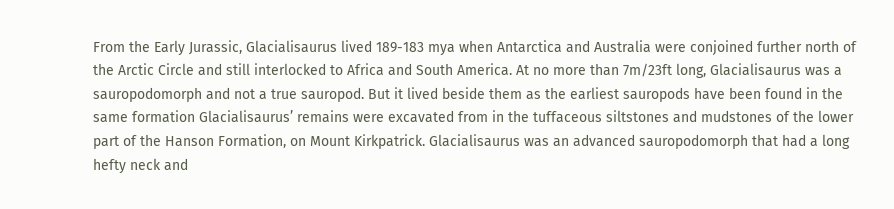From the Early Jurassic, Glacialisaurus lived 189-183 mya when Antarctica and Australia were conjoined further north of the Arctic Circle and still interlocked to Africa and South America. At no more than 7m/23ft long, Glacialisaurus was a sauropodomorph and not a true sauropod. But it lived beside them as the earliest sauropods have been found in the same formation Glacialisaurus’ remains were excavated from in the tuffaceous siltstones and mudstones of the lower part of the Hanson Formation, on Mount Kirkpatrick. Glacialisaurus was an advanced sauropodomorph that had a long hefty neck and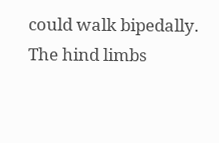could walk bipedally. The hind limbs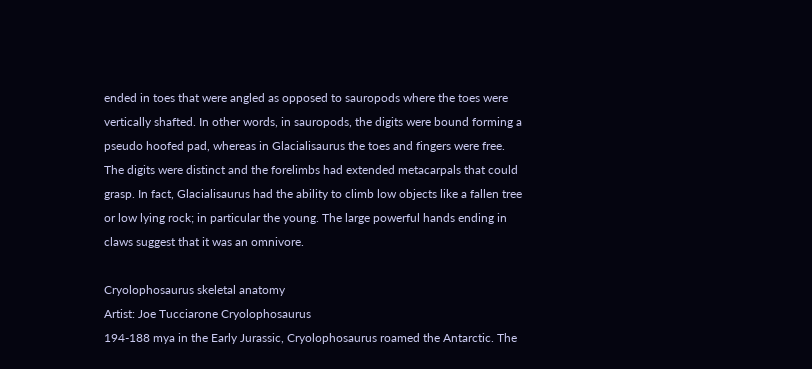ended in toes that were angled as opposed to sauropods where the toes were vertically shafted. In other words, in sauropods, the digits were bound forming a pseudo hoofed pad, whereas in Glacialisaurus the toes and fingers were free. The digits were distinct and the forelimbs had extended metacarpals that could grasp. In fact, Glacialisaurus had the ability to climb low objects like a fallen tree or low lying rock; in particular the young. The large powerful hands ending in claws suggest that it was an omnivore.

Cryolophosaurus skeletal anatomy
Artist: Joe Tucciarone Cryolophosaurus
194-188 mya in the Early Jurassic, Cryolophosaurus roamed the Antarctic. The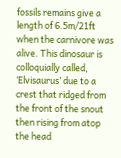fossils remains give a length of 6.5m/21ft when the carnivore was alive. This dinosaur is colloquially called, ‘Elvisaurus’ due to a crest that ridged from the front of the snout then rising from atop the head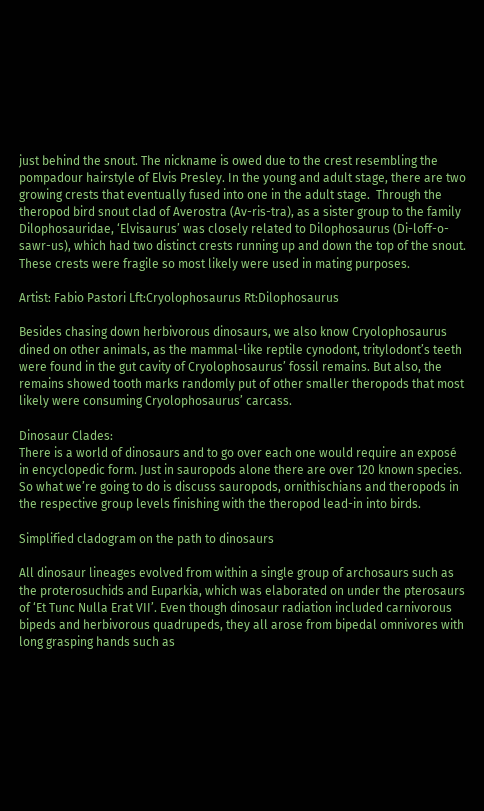just behind the snout. The nickname is owed due to the crest resembling the pompadour hairstyle of Elvis Presley. In the young and adult stage, there are two growing crests that eventually fused into one in the adult stage.  Through the theropod bird snout clad of Averostra (Av-ris-tra), as a sister group to the family Dilophosauridae, ‘Elvisaurus’ was closely related to Dilophosaurus (Di-loff-o-sawr-us), which had two distinct crests running up and down the top of the snout. These crests were fragile so most likely were used in mating purposes.

Artist: Fabio Pastori Lft:Cryolophosaurus Rt:Dilophosaurus

Besides chasing down herbivorous dinosaurs, we also know Cryolophosaurus dined on other animals, as the mammal-like reptile cynodont, tritylodont’s teeth were found in the gut cavity of Cryolophosaurus’ fossil remains. But also, the remains showed tooth marks randomly put of other smaller theropods that most likely were consuming Cryolophosaurus’ carcass.

Dinosaur Clades:
There is a world of dinosaurs and to go over each one would require an exposé in encyclopedic form. Just in sauropods alone there are over 120 known species. So what we’re going to do is discuss sauropods, ornithischians and theropods in the respective group levels finishing with the theropod lead-in into birds.

Simplified cladogram on the path to dinosaurs

All dinosaur lineages evolved from within a single group of archosaurs such as the proterosuchids and Euparkia, which was elaborated on under the pterosaurs of ‘Et Tunc Nulla Erat VII’. Even though dinosaur radiation included carnivorous bipeds and herbivorous quadrupeds, they all arose from bipedal omnivores with long grasping hands such as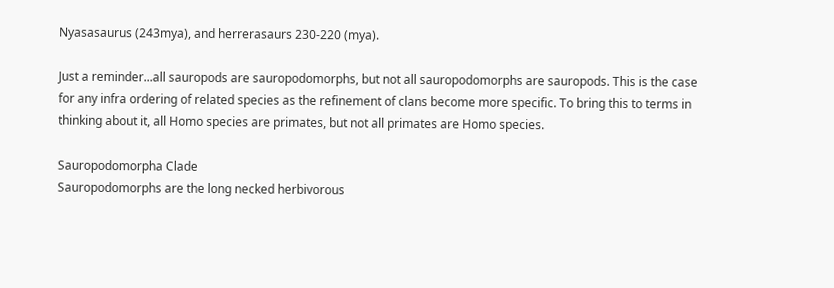Nyasasaurus (243mya), and herrerasaurs 230-220 (mya).

Just a reminder...all sauropods are sauropodomorphs, but not all sauropodomorphs are sauropods. This is the case for any infra ordering of related species as the refinement of clans become more specific. To bring this to terms in thinking about it, all Homo species are primates, but not all primates are Homo species.

Sauropodomorpha Clade
Sauropodomorphs are the long necked herbivorous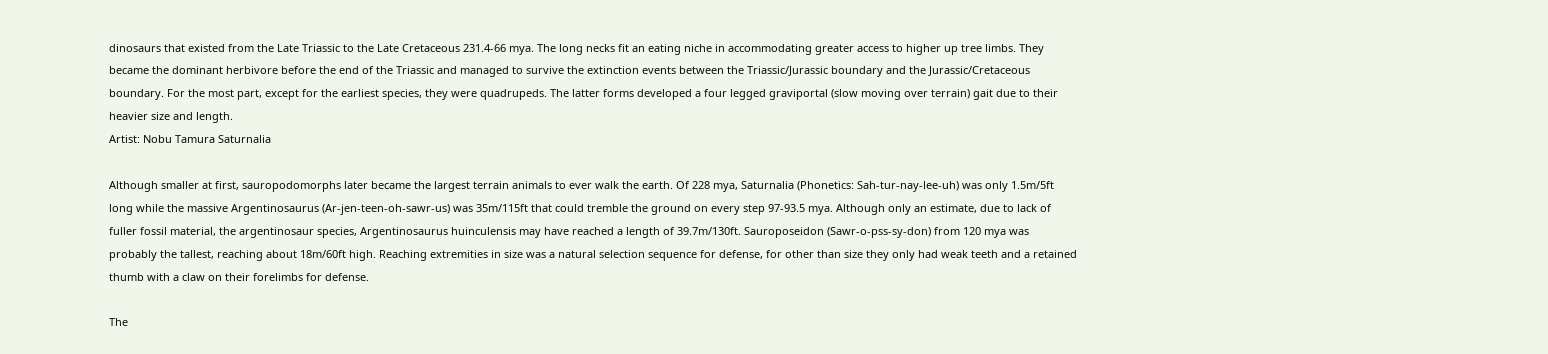dinosaurs that existed from the Late Triassic to the Late Cretaceous 231.4-66 mya. The long necks fit an eating niche in accommodating greater access to higher up tree limbs. They became the dominant herbivore before the end of the Triassic and managed to survive the extinction events between the Triassic/Jurassic boundary and the Jurassic/Cretaceous boundary. For the most part, except for the earliest species, they were quadrupeds. The latter forms developed a four legged graviportal (slow moving over terrain) gait due to their heavier size and length.
Artist: Nobu Tamura Saturnalia

Although smaller at first, sauropodomorphs later became the largest terrain animals to ever walk the earth. Of 228 mya, Saturnalia (Phonetics: Sah-tur-nay-lee-uh) was only 1.5m/5ft long while the massive Argentinosaurus (Ar-jen-teen-oh-sawr-us) was 35m/115ft that could tremble the ground on every step 97-93.5 mya. Although only an estimate, due to lack of fuller fossil material, the argentinosaur species, Argentinosaurus huinculensis may have reached a length of 39.7m/130ft. Sauroposeidon (Sawr-o-pss-sy-don) from 120 mya was probably the tallest, reaching about 18m/60ft high. Reaching extremities in size was a natural selection sequence for defense, for other than size they only had weak teeth and a retained thumb with a claw on their forelimbs for defense.

The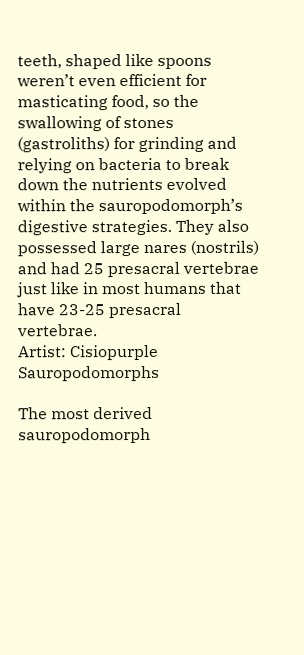teeth, shaped like spoons weren’t even efficient for masticating food, so the swallowing of stones (gastroliths) for grinding and relying on bacteria to break down the nutrients evolved within the sauropodomorph’s digestive strategies. They also possessed large nares (nostrils) and had 25 presacral vertebrae just like in most humans that have 23-25 presacral vertebrae.
Artist: Cisiopurple  Sauropodomorphs

The most derived sauropodomorph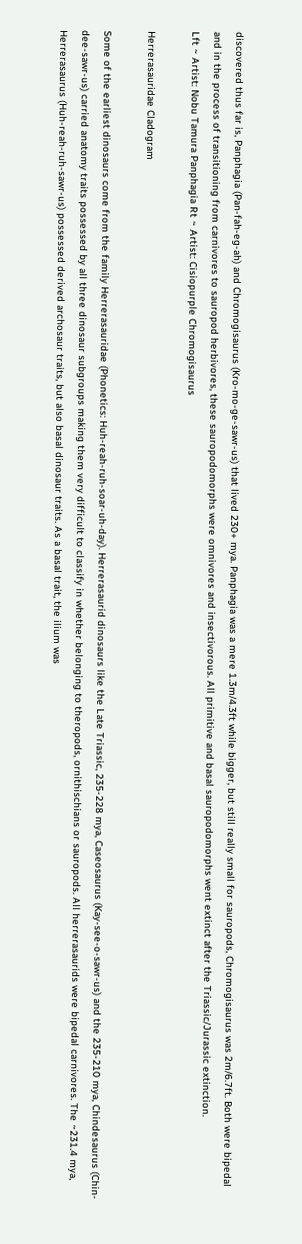discovered thus far is, Panphagia (Pan-fah-eg-ah) and Chromogisaurus (Kro-mo-ge-sawr-us) that lived 230+ mya. Panphagia was a mere 1.3m/4.3ft while bigger, but still really small for sauropods, Chromogisaurus was 2m/6.7ft. Both were bipedal and in the process of transitioning from carnivores to sauropod herbivores, these sauropodomorphs were omnivores and insectivorous. All primitive and basal sauropodomorphs went extinct after the Triassic/Jurassic extinction.
Lft ~ Artist: Nobu Tamura Panphagia Rt ~ Artist: Cisiopurple Chromogisaurus

Herrerasauridae Cladogram

Some of the earliest dinosaurs come from the family Herrerasauridae (Phonetics: Huh-reah-ruh-soar-uh-day). Herrerasaurid dinosaurs like the Late Triassic, 235-228 mya, Caseosaurus (Kay-see-o-sawr-us) and the 235-210 mya, Chindesaurus (Chin-dee-sawr-us) carried anatomy traits possessed by all three dinosaur subgroups making them very difficult to classify in whether belonging to theropods, ornithischians or sauropods. All herrerasaurids were bipedal carnivores. The ~231.4 mya, Herrerasaurus (Huh-reah-ruh-sawr-us) possessed derived archosaur traits, but also basal dinosaur traits. As a basal trait, the ilium was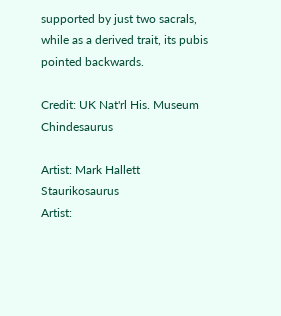supported by just two sacrals, while as a derived trait, its pubis pointed backwards.

Credit: UK Nat'rl His. Museum Chindesaurus

Artist: Mark Hallett Staurikosaurus
Artist: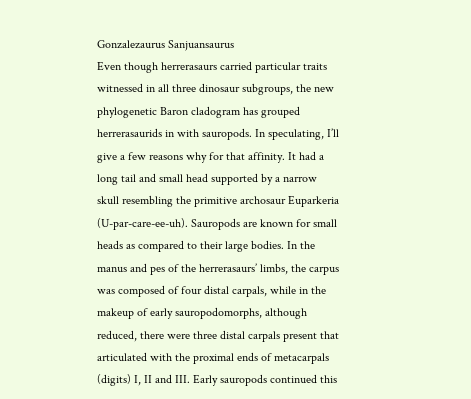Gonzalezaurus Sanjuansaurus
Even though herrerasaurs carried particular traits witnessed in all three dinosaur subgroups, the new phylogenetic Baron cladogram has grouped herrerasaurids in with sauropods. In speculating, I’ll give a few reasons why for that affinity. It had a long tail and small head supported by a narrow skull resembling the primitive archosaur Euparkeria (U-par-care-ee-uh). Sauropods are known for small heads as compared to their large bodies. In the manus and pes of the herrerasaurs’ limbs, the carpus was composed of four distal carpals, while in the makeup of early sauropodomorphs, although reduced, there were three distal carpals present that articulated with the proximal ends of metacarpals (digits) I, II and III. Early sauropods continued this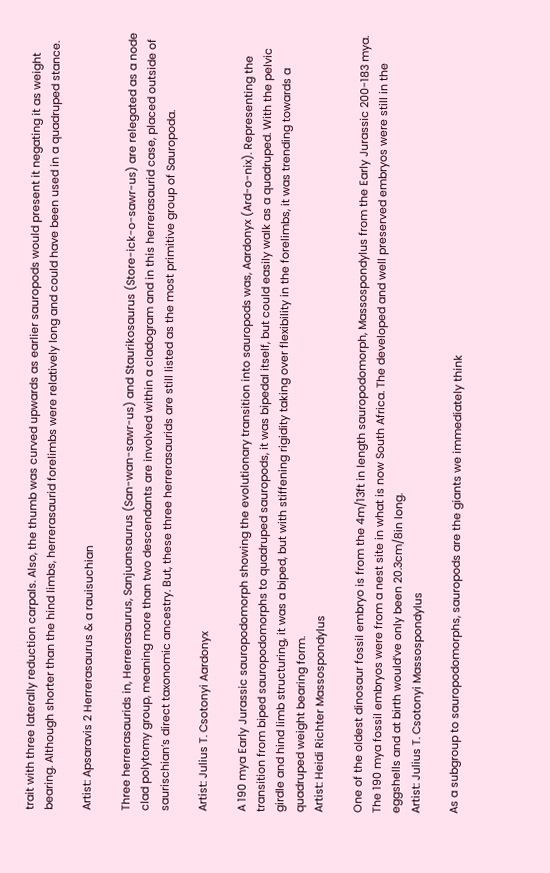trait with three laterally reduction carpals. Also, the thumb was curved upwards as earlier sauropods would present it negating it as weight bearing. Although shorter than the hind limbs, herrerasaurid forelimbs were relatively long and could have been used in a quadruped stance.

Artist: Apsaravis 2 Herrerasaurus & a rauisuchian

Three herrerasaurids in, Herrerasaurus, Sanjuansaurus (San-wan-sawr-us) and Staurikosaurus (Store-ick-o-sawr-us) are relegated as a node clad polytomy group, meaning more than two descendants are involved within a cladogram and in this herrerasaurid case, placed outside of saurischian’s direct taxonomic ancestry. But, these three herrerasaurids are still listed as the most primitive group of Sauropoda.

Artist: Julius T. Csotonyi Aardonyx

A 190 mya Early Jurassic sauropodomorph showing the evolutionary transition into sauropods was, Aardonyx (Ard-o-nix). Representing the transition from biped sauropodomorphs to quadruped sauropods, it was bipedal itself, but could easily walk as a quadruped. With the pelvic girdle and hind limb structuring, it was a biped, but with stiffening rigidity taking over flexibility in the forelimbs, it was trending towards a quadruped weight bearing form.
Artist: Heidi Richter Massospondylus

One of the oldest dinosaur fossil embryo is from the 4m/13ft in length sauropodomorph, Massospondylus from the Early Jurassic 200-183 mya. The 190 mya fossil embryos were from a nest site in what is now South Africa. The developed and well preserved embryos were still in the eggshells and at birth would’ve only been 20.3cm/8in long.
Artist: Julius T. Csotonyi Massospondylus

As a subgroup to sauropodomorphs, sauropods are the giants we immediately think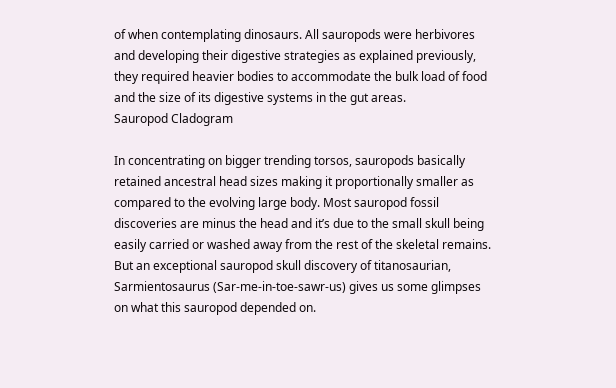of when contemplating dinosaurs. All sauropods were herbivores and developing their digestive strategies as explained previously, they required heavier bodies to accommodate the bulk load of food and the size of its digestive systems in the gut areas.
Sauropod Cladogram

In concentrating on bigger trending torsos, sauropods basically retained ancestral head sizes making it proportionally smaller as compared to the evolving large body. Most sauropod fossil discoveries are minus the head and it’s due to the small skull being easily carried or washed away from the rest of the skeletal remains. But an exceptional sauropod skull discovery of titanosaurian, Sarmientosaurus (Sar-me-in-toe-sawr-us) gives us some glimpses on what this sauropod depended on.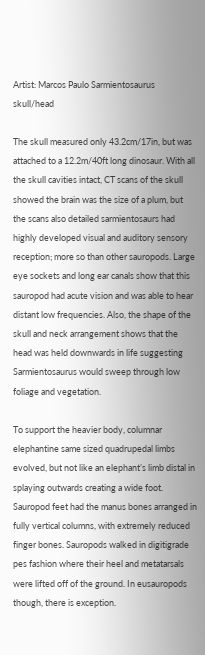Artist: Marcos Paulo Sarmientosaurus skull/head

The skull measured only 43.2cm/17in, but was attached to a 12.2m/40ft long dinosaur. With all the skull cavities intact, CT scans of the skull showed the brain was the size of a plum, but the scans also detailed sarmientosaurs had highly developed visual and auditory sensory reception; more so than other sauropods. Large eye sockets and long ear canals show that this sauropod had acute vision and was able to hear distant low frequencies. Also, the shape of the skull and neck arrangement shows that the head was held downwards in life suggesting Sarmientosaurus would sweep through low foliage and vegetation.

To support the heavier body, columnar elephantine same sized quadrupedal limbs evolved, but not like an elephant’s limb distal in splaying outwards creating a wide foot. Sauropod feet had the manus bones arranged in fully vertical columns, with extremely reduced finger bones. Sauropods walked in digitigrade pes fashion where their heel and metatarsals were lifted off of the ground. In eusauropods though, there is exception.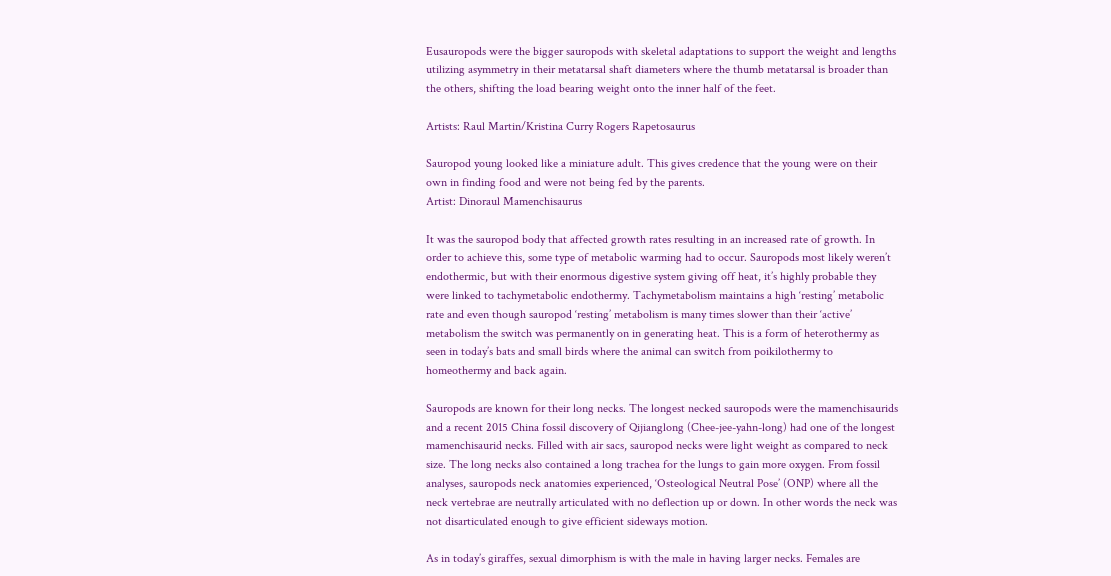Eusauropods were the bigger sauropods with skeletal adaptations to support the weight and lengths utilizing asymmetry in their metatarsal shaft diameters where the thumb metatarsal is broader than the others, shifting the load bearing weight onto the inner half of the feet.

Artists: Raul Martin/Kristina Curry Rogers Rapetosaurus

Sauropod young looked like a miniature adult. This gives credence that the young were on their own in finding food and were not being fed by the parents.
Artist: Dinoraul Mamenchisaurus

It was the sauropod body that affected growth rates resulting in an increased rate of growth. In order to achieve this, some type of metabolic warming had to occur. Sauropods most likely weren’t endothermic, but with their enormous digestive system giving off heat, it’s highly probable they were linked to tachymetabolic endothermy. Tachymetabolism maintains a high ‘resting’ metabolic rate and even though sauropod ‘resting’ metabolism is many times slower than their ‘active’ metabolism the switch was permanently on in generating heat. This is a form of heterothermy as seen in today’s bats and small birds where the animal can switch from poikilothermy to homeothermy and back again.

Sauropods are known for their long necks. The longest necked sauropods were the mamenchisaurids and a recent 2015 China fossil discovery of Qijianglong (Chee-jee-yahn-long) had one of the longest mamenchisaurid necks. Filled with air sacs, sauropod necks were light weight as compared to neck size. The long necks also contained a long trachea for the lungs to gain more oxygen. From fossil analyses, sauropods neck anatomies experienced, ‘Osteological Neutral Pose’ (ONP) where all the neck vertebrae are neutrally articulated with no deflection up or down. In other words the neck was not disarticulated enough to give efficient sideways motion.

As in today’s giraffes, sexual dimorphism is with the male in having larger necks. Females are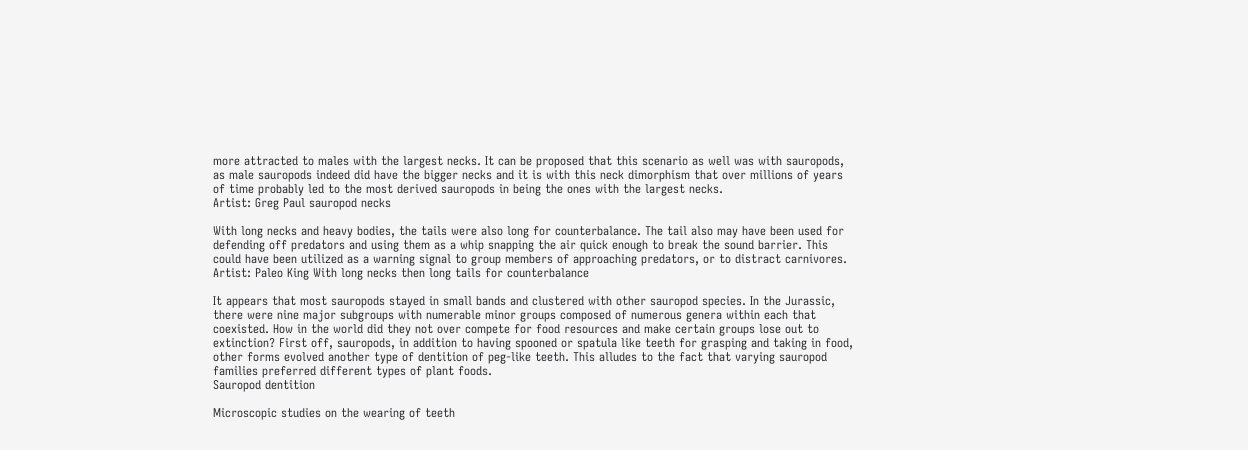more attracted to males with the largest necks. It can be proposed that this scenario as well was with sauropods, as male sauropods indeed did have the bigger necks and it is with this neck dimorphism that over millions of years of time probably led to the most derived sauropods in being the ones with the largest necks.
Artist: Greg Paul sauropod necks

With long necks and heavy bodies, the tails were also long for counterbalance. The tail also may have been used for defending off predators and using them as a whip snapping the air quick enough to break the sound barrier. This could have been utilized as a warning signal to group members of approaching predators, or to distract carnivores.
Artist: Paleo King With long necks then long tails for counterbalance

It appears that most sauropods stayed in small bands and clustered with other sauropod species. In the Jurassic, there were nine major subgroups with numerable minor groups composed of numerous genera within each that coexisted. How in the world did they not over compete for food resources and make certain groups lose out to extinction? First off, sauropods, in addition to having spooned or spatula like teeth for grasping and taking in food, other forms evolved another type of dentition of peg-like teeth. This alludes to the fact that varying sauropod families preferred different types of plant foods.
Sauropod dentition

Microscopic studies on the wearing of teeth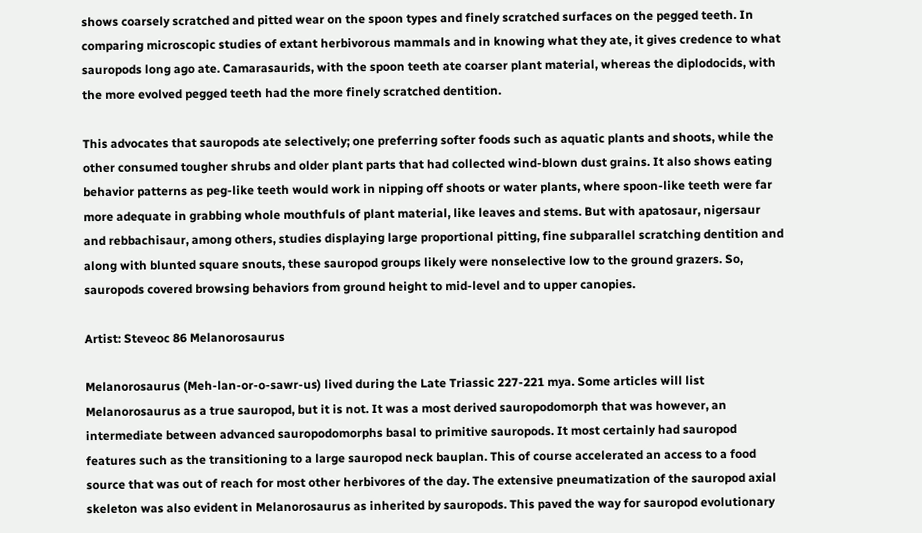shows coarsely scratched and pitted wear on the spoon types and finely scratched surfaces on the pegged teeth. In comparing microscopic studies of extant herbivorous mammals and in knowing what they ate, it gives credence to what sauropods long ago ate. Camarasaurids, with the spoon teeth ate coarser plant material, whereas the diplodocids, with the more evolved pegged teeth had the more finely scratched dentition.

This advocates that sauropods ate selectively; one preferring softer foods such as aquatic plants and shoots, while the other consumed tougher shrubs and older plant parts that had collected wind-blown dust grains. It also shows eating behavior patterns as peg-like teeth would work in nipping off shoots or water plants, where spoon-like teeth were far more adequate in grabbing whole mouthfuls of plant material, like leaves and stems. But with apatosaur, nigersaur and rebbachisaur, among others, studies displaying large proportional pitting, fine subparallel scratching dentition and along with blunted square snouts, these sauropod groups likely were nonselective low to the ground grazers. So, sauropods covered browsing behaviors from ground height to mid-level and to upper canopies.

Artist: Steveoc 86 Melanorosaurus

Melanorosaurus (Meh-lan-or-o-sawr-us) lived during the Late Triassic 227-221 mya. Some articles will list Melanorosaurus as a true sauropod, but it is not. It was a most derived sauropodomorph that was however, an intermediate between advanced sauropodomorphs basal to primitive sauropods. It most certainly had sauropod features such as the transitioning to a large sauropod neck bauplan. This of course accelerated an access to a food source that was out of reach for most other herbivores of the day. The extensive pneumatization of the sauropod axial skeleton was also evident in Melanorosaurus as inherited by sauropods. This paved the way for sauropod evolutionary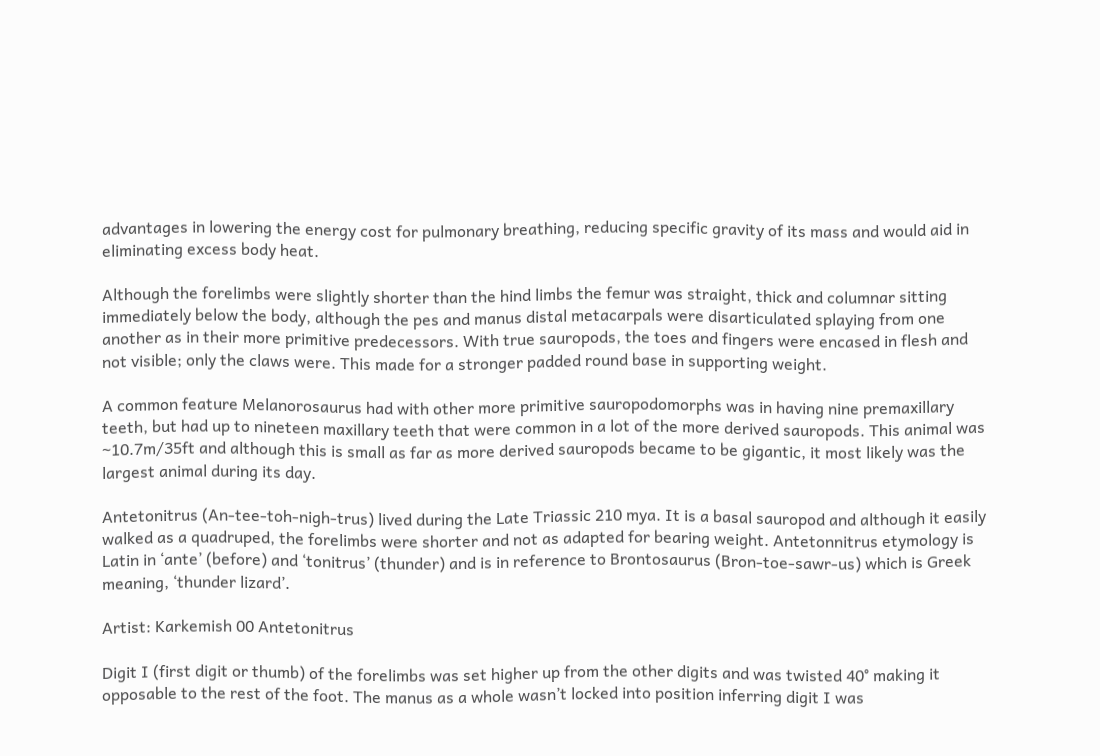advantages in lowering the energy cost for pulmonary breathing, reducing specific gravity of its mass and would aid in eliminating excess body heat.

Although the forelimbs were slightly shorter than the hind limbs the femur was straight, thick and columnar sitting immediately below the body, although the pes and manus distal metacarpals were disarticulated splaying from one another as in their more primitive predecessors. With true sauropods, the toes and fingers were encased in flesh and not visible; only the claws were. This made for a stronger padded round base in supporting weight.

A common feature Melanorosaurus had with other more primitive sauropodomorphs was in having nine premaxillary teeth, but had up to nineteen maxillary teeth that were common in a lot of the more derived sauropods. This animal was ~10.7m/35ft and although this is small as far as more derived sauropods became to be gigantic, it most likely was the largest animal during its day.

Antetonitrus (An-tee-toh-nigh-trus) lived during the Late Triassic 210 mya. It is a basal sauropod and although it easily walked as a quadruped, the forelimbs were shorter and not as adapted for bearing weight. Antetonnitrus etymology is Latin in ‘ante’ (before) and ‘tonitrus’ (thunder) and is in reference to Brontosaurus (Bron-toe-sawr-us) which is Greek meaning, ‘thunder lizard’.

Artist: Karkemish 00 Antetonitrus

Digit I (first digit or thumb) of the forelimbs was set higher up from the other digits and was twisted 40° making it opposable to the rest of the foot. The manus as a whole wasn’t locked into position inferring digit I was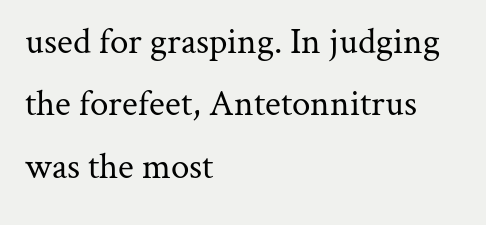used for grasping. In judging the forefeet, Antetonnitrus was the most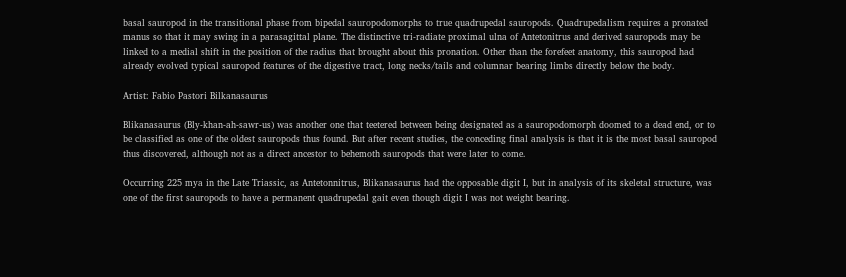basal sauropod in the transitional phase from bipedal sauropodomorphs to true quadrupedal sauropods. Quadrupedalism requires a pronated manus so that it may swing in a parasagittal plane. The distinctive tri-radiate proximal ulna of Antetonitrus and derived sauropods may be linked to a medial shift in the position of the radius that brought about this pronation. Other than the forefeet anatomy, this sauropod had already evolved typical sauropod features of the digestive tract, long necks/tails and columnar bearing limbs directly below the body.

Artist: Fabio Pastori Bilkanasaurus

Blikanasaurus (Bly-khan-ah-sawr-us) was another one that teetered between being designated as a sauropodomorph doomed to a dead end, or to be classified as one of the oldest sauropods thus found. But after recent studies, the conceding final analysis is that it is the most basal sauropod thus discovered, although not as a direct ancestor to behemoth sauropods that were later to come.

Occurring 225 mya in the Late Triassic, as Antetonnitrus, Blikanasaurus had the opposable digit I, but in analysis of its skeletal structure, was one of the first sauropods to have a permanent quadrupedal gait even though digit I was not weight bearing.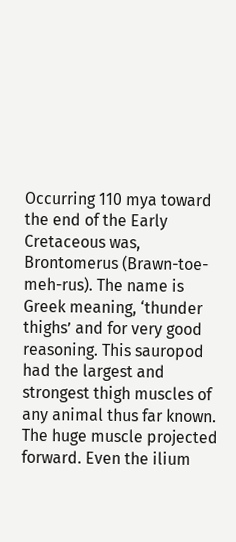Occurring 110 mya toward the end of the Early Cretaceous was, Brontomerus (Brawn-toe-meh-rus). The name is Greek meaning, ‘thunder thighs’ and for very good reasoning. This sauropod had the largest and strongest thigh muscles of any animal thus far known. The huge muscle projected forward. Even the ilium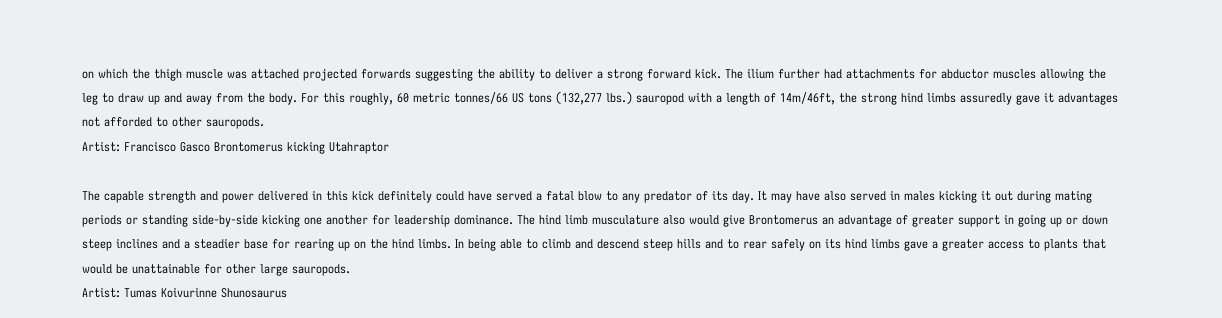on which the thigh muscle was attached projected forwards suggesting the ability to deliver a strong forward kick. The ilium further had attachments for abductor muscles allowing the leg to draw up and away from the body. For this roughly, 60 metric tonnes/66 US tons (132,277 lbs.) sauropod with a length of 14m/46ft, the strong hind limbs assuredly gave it advantages not afforded to other sauropods.
Artist: Francisco Gasco Brontomerus kicking Utahraptor

The capable strength and power delivered in this kick definitely could have served a fatal blow to any predator of its day. It may have also served in males kicking it out during mating periods or standing side-by-side kicking one another for leadership dominance. The hind limb musculature also would give Brontomerus an advantage of greater support in going up or down steep inclines and a steadier base for rearing up on the hind limbs. In being able to climb and descend steep hills and to rear safely on its hind limbs gave a greater access to plants that would be unattainable for other large sauropods.
Artist: Tumas Koivurinne Shunosaurus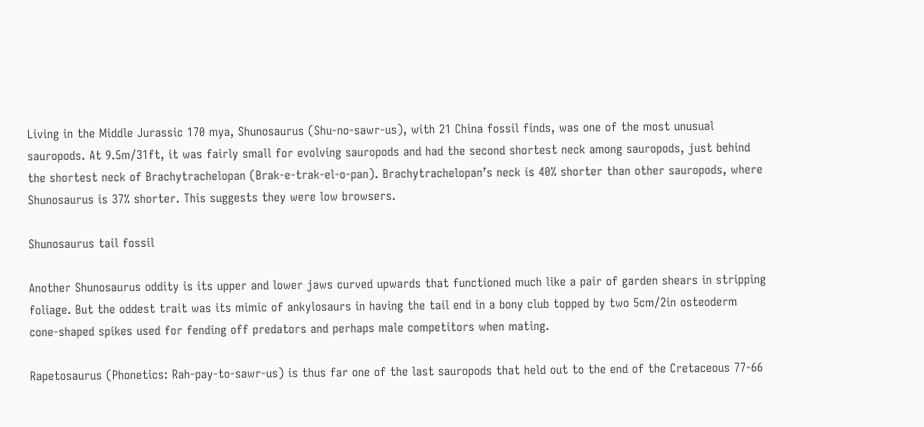Living in the Middle Jurassic 170 mya, Shunosaurus (Shu-no-sawr-us), with 21 China fossil finds, was one of the most unusual sauropods. At 9.5m/31ft, it was fairly small for evolving sauropods and had the second shortest neck among sauropods, just behind the shortest neck of Brachytrachelopan (Brak-e-trak-el-o-pan). Brachytrachelopan’s neck is 40% shorter than other sauropods, where Shunosaurus is 37% shorter. This suggests they were low browsers.

Shunosaurus tail fossil

Another Shunosaurus oddity is its upper and lower jaws curved upwards that functioned much like a pair of garden shears in stripping foliage. But the oddest trait was its mimic of ankylosaurs in having the tail end in a bony club topped by two 5cm/2in osteoderm cone-shaped spikes used for fending off predators and perhaps male competitors when mating.

Rapetosaurus (Phonetics: Rah-pay-to-sawr-us) is thus far one of the last sauropods that held out to the end of the Cretaceous 77-66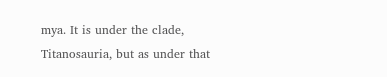mya. It is under the clade, Titanosauria, but as under that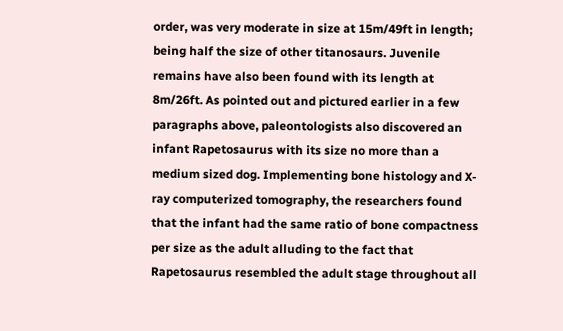order, was very moderate in size at 15m/49ft in length; being half the size of other titanosaurs. Juvenile remains have also been found with its length at 8m/26ft. As pointed out and pictured earlier in a few paragraphs above, paleontologists also discovered an infant Rapetosaurus with its size no more than a medium sized dog. Implementing bone histology and X-ray computerized tomography, the researchers found that the infant had the same ratio of bone compactness per size as the adult alluding to the fact that Rapetosaurus resembled the adult stage throughout all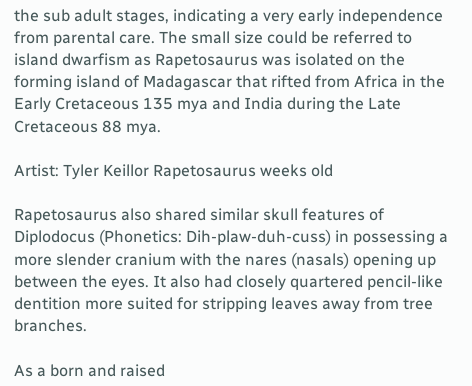the sub adult stages, indicating a very early independence from parental care. The small size could be referred to island dwarfism as Rapetosaurus was isolated on the forming island of Madagascar that rifted from Africa in the Early Cretaceous 135 mya and India during the Late Cretaceous 88 mya.

Artist: Tyler Keillor Rapetosaurus weeks old

Rapetosaurus also shared similar skull features of Diplodocus (Phonetics: Dih-plaw-duh-cuss) in possessing a more slender cranium with the nares (nasals) opening up between the eyes. It also had closely quartered pencil-like dentition more suited for stripping leaves away from tree branches.

As a born and raised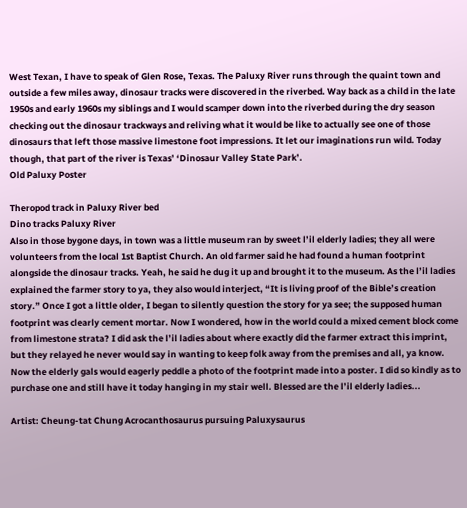West Texan, I have to speak of Glen Rose, Texas. The Paluxy River runs through the quaint town and outside a few miles away, dinosaur tracks were discovered in the riverbed. Way back as a child in the late 1950s and early 1960s my siblings and I would scamper down into the riverbed during the dry season checking out the dinosaur trackways and reliving what it would be like to actually see one of those dinosaurs that left those massive limestone foot impressions. It let our imaginations run wild. Today though, that part of the river is Texas’ ‘Dinosaur Valley State Park’.
Old Paluxy Poster

Theropod track in Paluxy River bed
Dino tracks Paluxy River
Also in those bygone days, in town was a little museum ran by sweet l’il elderly ladies; they all were volunteers from the local 1st Baptist Church. An old farmer said he had found a human footprint alongside the dinosaur tracks. Yeah, he said he dug it up and brought it to the museum. As the l’il ladies explained the farmer story to ya, they also would interject, “It is living proof of the Bible’s creation story.” Once I got a little older, I began to silently question the story for ya see; the supposed human footprint was clearly cement mortar. Now I wondered, how in the world could a mixed cement block come from limestone strata? I did ask the l’il ladies about where exactly did the farmer extract this imprint, but they relayed he never would say in wanting to keep folk away from the premises and all, ya know. Now the elderly gals would eagerly peddle a photo of the footprint made into a poster. I did so kindly as to purchase one and still have it today hanging in my stair well. Blessed are the l’il elderly ladies...

Artist: Cheung-tat Chung Acrocanthosaurus pursuing Paluxysaurus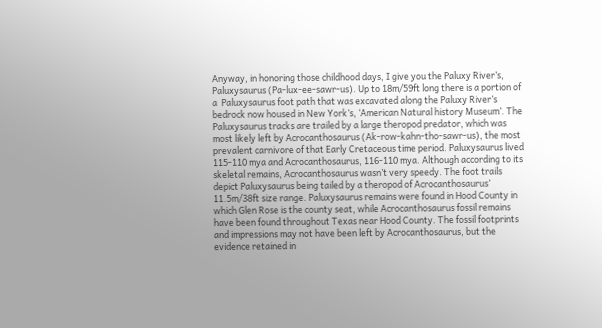Anyway, in honoring those childhood days, I give you the Paluxy River’s, Paluxysaurus (Pa-lux-ee-sawr-us). Up to 18m/59ft long there is a portion of a  Paluxysaurus foot path that was excavated along the Paluxy River’s bedrock now housed in New York’s, ‘American Natural history Museum’. The Paluxysaurus tracks are trailed by a large theropod predator, which was most likely left by Acrocanthosaurus (Ak-row-kahn-tho-sawr-us), the most prevalent carnivore of that Early Cretaceous time period. Paluxysaurus lived 115-110 mya and Acrocanthosaurus, 116-110 mya. Although according to its skeletal remains, Acrocanthosaurus wasn’t very speedy. The foot trails depict Paluxysaurus being tailed by a theropod of Acrocanthosaurus’ 11.5m/38ft size range. Paluxysaurus remains were found in Hood County in which Glen Rose is the county seat, while Acrocanthosaurus fossil remains have been found throughout Texas near Hood County. The fossil footprints and impressions may not have been left by Acrocanthosaurus, but the evidence retained in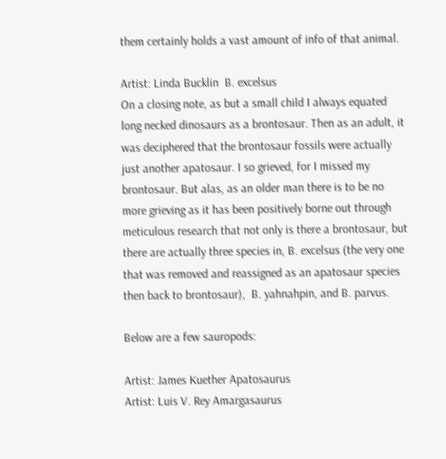them certainly holds a vast amount of info of that animal.

Artist: Linda Bucklin  B. excelsus
On a closing note, as but a small child I always equated long necked dinosaurs as a brontosaur. Then as an adult, it was deciphered that the brontosaur fossils were actually just another apatosaur. I so grieved, for I missed my brontosaur. But alas, as an older man there is to be no more grieving as it has been positively borne out through meticulous research that not only is there a brontosaur, but there are actually three species in, B. excelsus (the very one that was removed and reassigned as an apatosaur species then back to brontosaur),  B. yahnahpin, and B. parvus.

Below are a few sauropods:

Artist: James Kuether Apatosaurus
Artist: Luis V. Rey Amargasaurus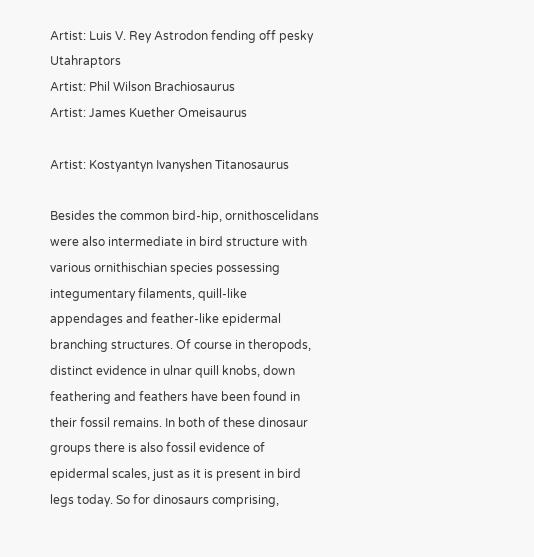Artist: Luis V. Rey Astrodon fending off pesky Utahraptors
Artist: Phil Wilson Brachiosaurus
Artist: James Kuether Omeisaurus

Artist: Kostyantyn Ivanyshen Titanosaurus

Besides the common bird-hip, ornithoscelidans were also intermediate in bird structure with various ornithischian species possessing integumentary filaments, quill-like appendages and feather-like epidermal branching structures. Of course in theropods, distinct evidence in ulnar quill knobs, down feathering and feathers have been found in their fossil remains. In both of these dinosaur groups there is also fossil evidence of epidermal scales, just as it is present in bird legs today. So for dinosaurs comprising,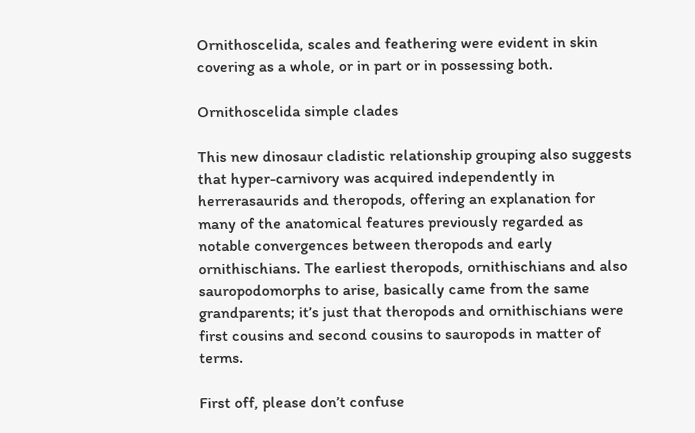Ornithoscelida, scales and feathering were evident in skin covering as a whole, or in part or in possessing both.

Ornithoscelida simple clades

This new dinosaur cladistic relationship grouping also suggests that hyper-carnivory was acquired independently in herrerasaurids and theropods, offering an explanation for many of the anatomical features previously regarded as notable convergences between theropods and early ornithischians. The earliest theropods, ornithischians and also sauropodomorphs to arise, basically came from the same grandparents; it’s just that theropods and ornithischians were first cousins and second cousins to sauropods in matter of terms.

First off, please don’t confuse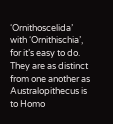‘Ornithoscelida’ with ‘Ornithischia’, for it’s easy to do. They are as distinct from one another as Australopithecus is to Homo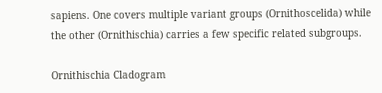sapiens. One covers multiple variant groups (Ornithoscelida) while the other (Ornithischia) carries a few specific related subgroups.

Ornithischia Cladogram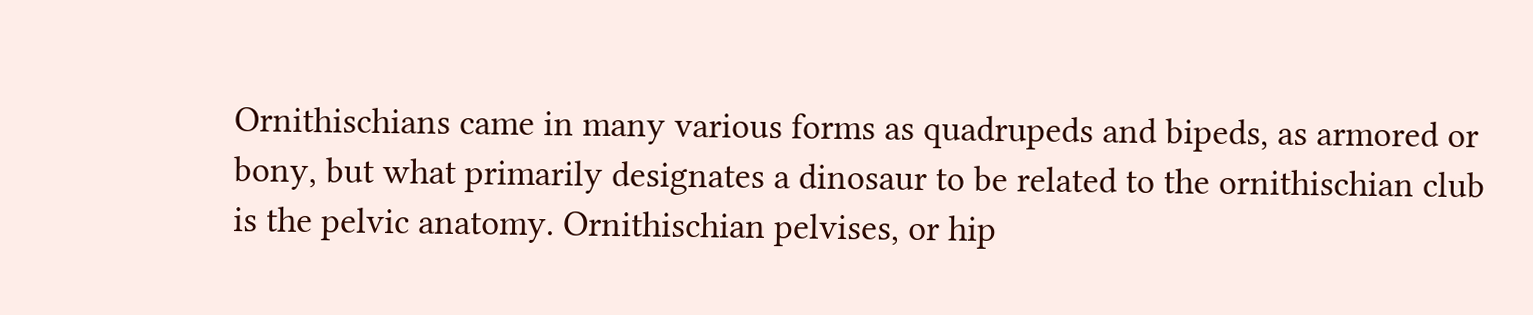Ornithischians came in many various forms as quadrupeds and bipeds, as armored or bony, but what primarily designates a dinosaur to be related to the ornithischian club is the pelvic anatomy. Ornithischian pelvises, or hip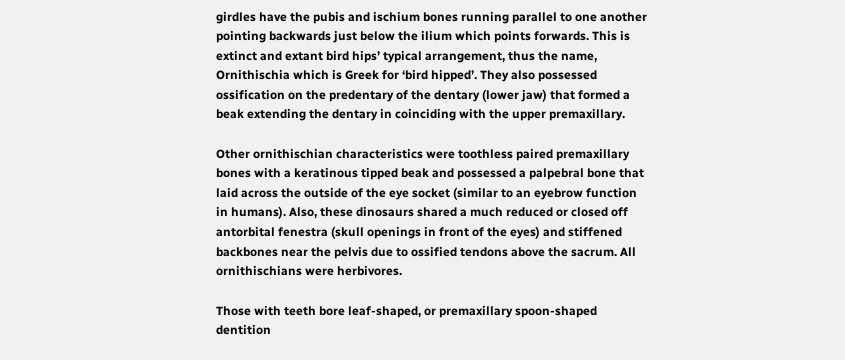girdles have the pubis and ischium bones running parallel to one another pointing backwards just below the ilium which points forwards. This is extinct and extant bird hips’ typical arrangement, thus the name, Ornithischia which is Greek for ‘bird hipped’. They also possessed ossification on the predentary of the dentary (lower jaw) that formed a beak extending the dentary in coinciding with the upper premaxillary.

Other ornithischian characteristics were toothless paired premaxillary bones with a keratinous tipped beak and possessed a palpebral bone that laid across the outside of the eye socket (similar to an eyebrow function in humans). Also, these dinosaurs shared a much reduced or closed off antorbital fenestra (skull openings in front of the eyes) and stiffened backbones near the pelvis due to ossified tendons above the sacrum. All ornithischians were herbivores.

Those with teeth bore leaf-shaped, or premaxillary spoon-shaped dentition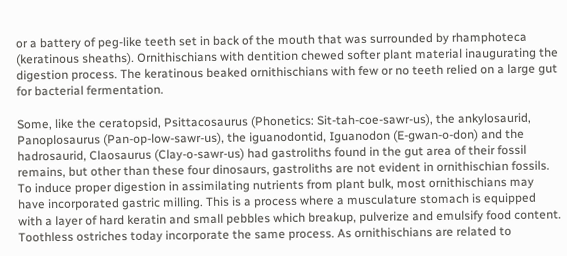or a battery of peg-like teeth set in back of the mouth that was surrounded by rhamphoteca (keratinous sheaths). Ornithischians with dentition chewed softer plant material inaugurating the digestion process. The keratinous beaked ornithischians with few or no teeth relied on a large gut for bacterial fermentation.

Some, like the ceratopsid, Psittacosaurus (Phonetics: Sit-tah-coe-sawr-us), the ankylosaurid, Panoplosaurus (Pan-op-low-sawr-us), the iguanodontid, Iguanodon (E-gwan-o-don) and the hadrosaurid, Claosaurus (Clay-o-sawr-us) had gastroliths found in the gut area of their fossil remains, but other than these four dinosaurs, gastroliths are not evident in ornithischian fossils. To induce proper digestion in assimilating nutrients from plant bulk, most ornithischians may have incorporated gastric milling. This is a process where a musculature stomach is equipped with a layer of hard keratin and small pebbles which breakup, pulverize and emulsify food content. Toothless ostriches today incorporate the same process. As ornithischians are related to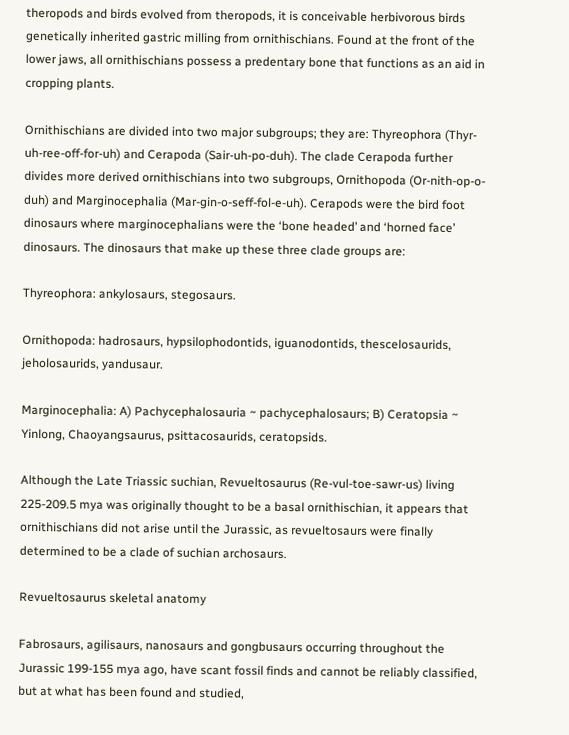theropods and birds evolved from theropods, it is conceivable herbivorous birds genetically inherited gastric milling from ornithischians. Found at the front of the lower jaws, all ornithischians possess a predentary bone that functions as an aid in cropping plants.

Ornithischians are divided into two major subgroups; they are: Thyreophora (Thyr-uh-ree-off-for-uh) and Cerapoda (Sair-uh-po-duh). The clade Cerapoda further divides more derived ornithischians into two subgroups, Ornithopoda (Or-nith-op-o-duh) and Marginocephalia (Mar-gin-o-seff-fol-e-uh). Cerapods were the bird foot dinosaurs where marginocephalians were the ‘bone headed’ and ‘horned face’ dinosaurs. The dinosaurs that make up these three clade groups are:

Thyreophora: ankylosaurs, stegosaurs.

Ornithopoda: hadrosaurs, hypsilophodontids, iguanodontids, thescelosaurids, jeholosaurids, yandusaur.

Marginocephalia: A) Pachycephalosauria ~ pachycephalosaurs; B) Ceratopsia ~ Yinlong, Chaoyangsaurus, psittacosaurids, ceratopsids.

Although the Late Triassic suchian, Revueltosaurus (Re-vul-toe-sawr-us) living 225-209.5 mya was originally thought to be a basal ornithischian, it appears that ornithischians did not arise until the Jurassic, as revueltosaurs were finally determined to be a clade of suchian archosaurs.

Revueltosaurus skeletal anatomy

Fabrosaurs, agilisaurs, nanosaurs and gongbusaurs occurring throughout the Jurassic 199-155 mya ago, have scant fossil finds and cannot be reliably classified, but at what has been found and studied,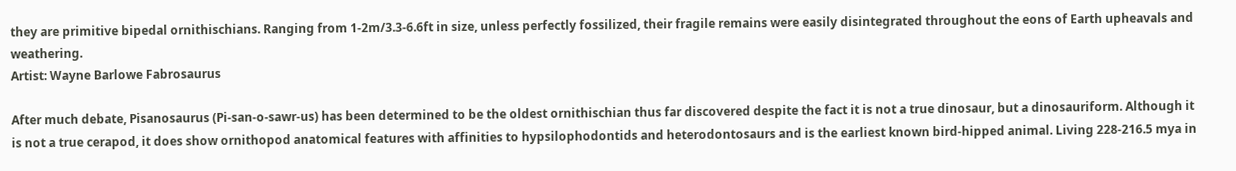they are primitive bipedal ornithischians. Ranging from 1-2m/3.3-6.6ft in size, unless perfectly fossilized, their fragile remains were easily disintegrated throughout the eons of Earth upheavals and weathering.
Artist: Wayne Barlowe Fabrosaurus

After much debate, Pisanosaurus (Pi-san-o-sawr-us) has been determined to be the oldest ornithischian thus far discovered despite the fact it is not a true dinosaur, but a dinosauriform. Although it is not a true cerapod, it does show ornithopod anatomical features with affinities to hypsilophodontids and heterodontosaurs and is the earliest known bird-hipped animal. Living 228-216.5 mya in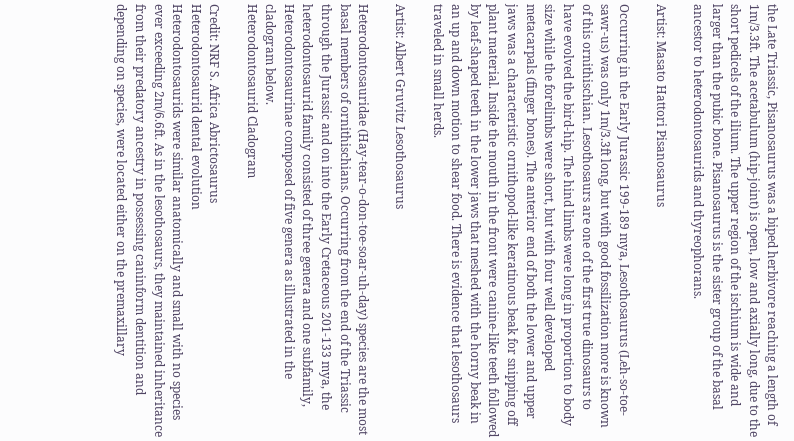the Late Triassic, Pisanosaurus was a biped herbivore reaching a length of 1m/3.3ft. The acetabulum (hip-joint) is open, low and axially long, due to the short pedicels of the ilium. The upper region of the ischium is wide and larger than the pubic bone. Pisanosaurus is the sister group of the basal ancestor to heterodontosaurids and thyreophorans.

Artist: Masato Hattori Pisanosaurus

Occurring in the Early Jurassic 199-189 mya, Lesothosaurus (Leh-so-toe-sawr-us) was only 1m/3.3ft long, but with good fossilization more is known of this ornithischian. Lesothosaurs are one of the first true dinosaurs to have evolved the bird-hip. The hind limbs were long in proportion to body size while the forelimbs were short, but with four well developed metacarpals (finger bones). The anterior end of both the lower and upper jaws was a characteristic ornithopod-like keratinous beak for snipping off plant material. Inside the mouth in the front were canine-like teeth followed by leaf-shaped teeth in the lower jaws that meshed with the horny beak in an up and down motion to shear food. There is evidence that lesothosaurs traveled in small herds.

Artist: Albert Gruvitz Lesothosaurus

Heterodontosauridae (Hay-tear-o-don-toe-soar-uh-day) species are the most basal members of ornithischians. Occurring from the end of the Triassic through the Jurassic and on into the Early Cretaceous 201-133 mya, the heterodontosaurid family consisted of three genera and one subfamily, Heterodontosaurinae composed of five genera as illustrated in the cladogram below.
Heterodontosaurid Cladogram

Credit: NRF S. Africa Abrictosaurus
Heterodontosaurid dental evolution
Heterodontosaurids were similar anatomically and small with no species ever exceeding 2m/6.6ft. As in the lesothosaurs, they maintained inheritance from their predatory ancestry in possessing caninform dentition and depending on species, were located either on the premaxillary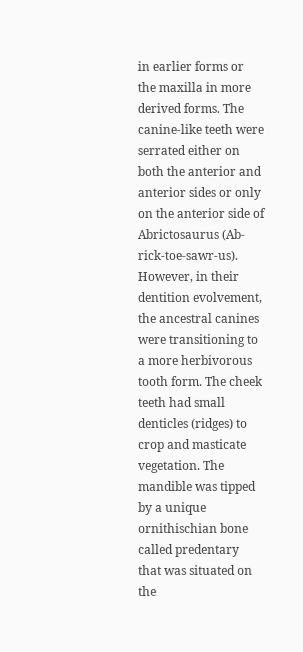in earlier forms or the maxilla in more derived forms. The canine-like teeth were serrated either on both the anterior and anterior sides or only on the anterior side of Abrictosaurus (Ab-rick-toe-sawr-us). However, in their dentition evolvement, the ancestral canines were transitioning to a more herbivorous tooth form. The cheek teeth had small denticles (ridges) to crop and masticate vegetation. The mandible was tipped by a unique ornithischian bone called predentary that was situated on the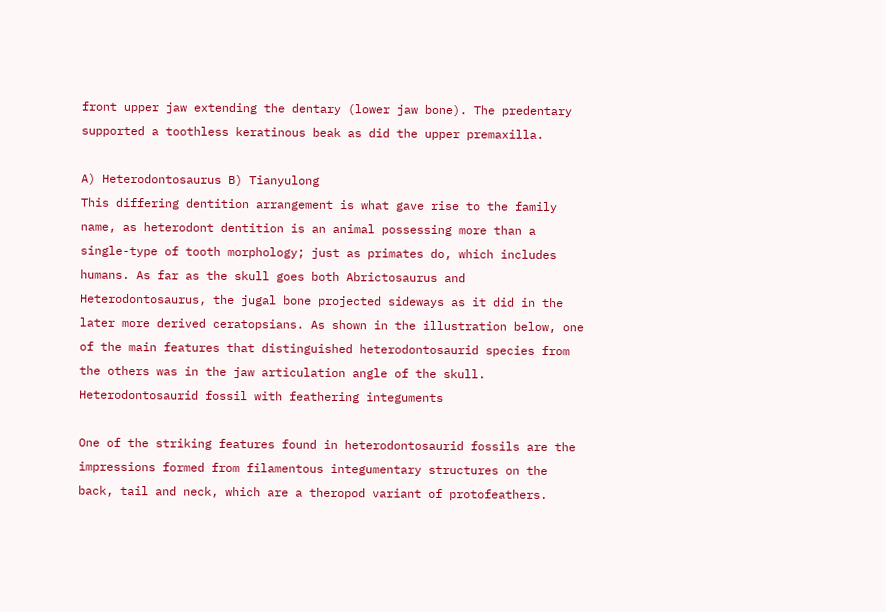front upper jaw extending the dentary (lower jaw bone). The predentary supported a toothless keratinous beak as did the upper premaxilla.

A) Heterodontosaurus B) Tianyulong
This differing dentition arrangement is what gave rise to the family name, as heterodont dentition is an animal possessing more than a single-type of tooth morphology; just as primates do, which includes humans. As far as the skull goes both Abrictosaurus and Heterodontosaurus, the jugal bone projected sideways as it did in the later more derived ceratopsians. As shown in the illustration below, one of the main features that distinguished heterodontosaurid species from the others was in the jaw articulation angle of the skull.
Heterodontosaurid fossil with feathering integuments

One of the striking features found in heterodontosaurid fossils are the impressions formed from filamentous integumentary structures on the back, tail and neck, which are a theropod variant of protofeathers.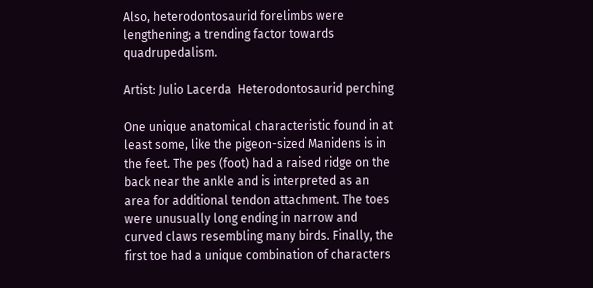Also, heterodontosaurid forelimbs were lengthening; a trending factor towards quadrupedalism.

Artist: Julio Lacerda  Heterodontosaurid perching

One unique anatomical characteristic found in at least some, like the pigeon-sized Manidens is in the feet. The pes (foot) had a raised ridge on the back near the ankle and is interpreted as an area for additional tendon attachment. The toes were unusually long ending in narrow and curved claws resembling many birds. Finally, the first toe had a unique combination of characters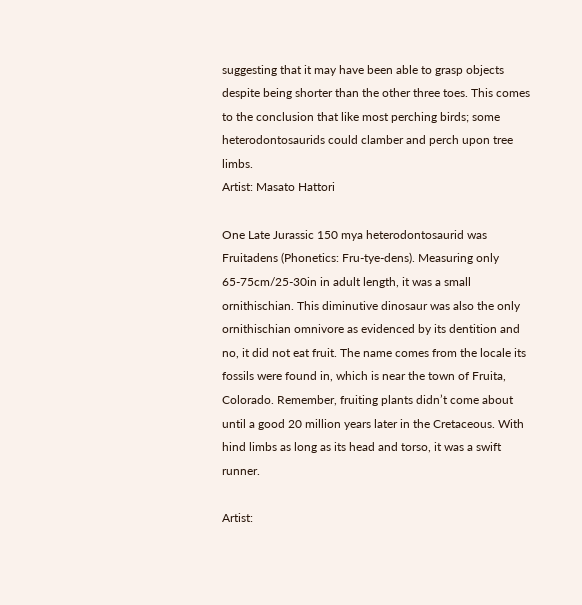suggesting that it may have been able to grasp objects despite being shorter than the other three toes. This comes to the conclusion that like most perching birds; some heterodontosaurids could clamber and perch upon tree limbs.
Artist: Masato Hattori

One Late Jurassic 150 mya heterodontosaurid was Fruitadens (Phonetics: Fru-tye-dens). Measuring only 65-75cm/25-30in in adult length, it was a small ornithischian. This diminutive dinosaur was also the only ornithischian omnivore as evidenced by its dentition and no, it did not eat fruit. The name comes from the locale its fossils were found in, which is near the town of Fruita, Colorado. Remember, fruiting plants didn’t come about until a good 20 million years later in the Cretaceous. With hind limbs as long as its head and torso, it was a swift runner.

Artist: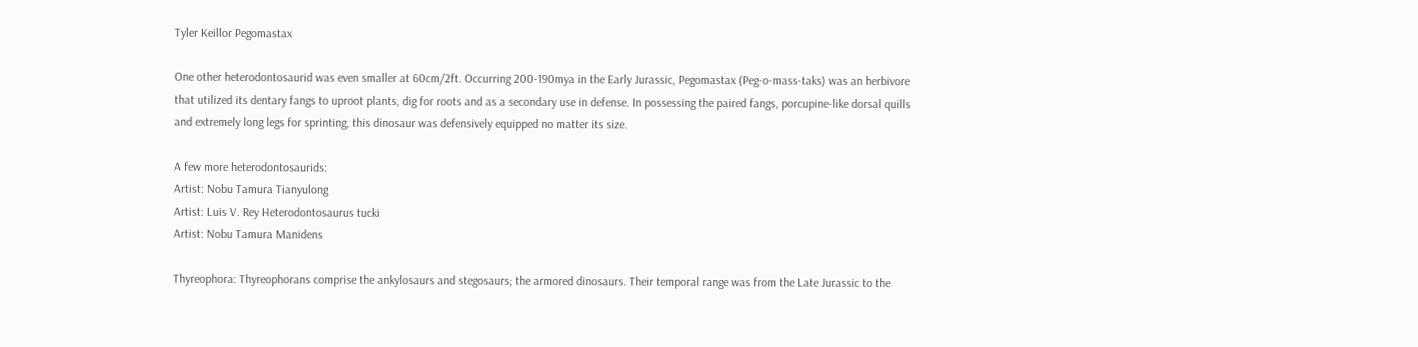Tyler Keillor Pegomastax

One other heterodontosaurid was even smaller at 60cm/2ft. Occurring 200-190mya in the Early Jurassic, Pegomastax (Peg-o-mass-taks) was an herbivore that utilized its dentary fangs to uproot plants, dig for roots and as a secondary use in defense. In possessing the paired fangs, porcupine-like dorsal quills and extremely long legs for sprinting, this dinosaur was defensively equipped no matter its size.

A few more heterodontosaurids:
Artist: Nobu Tamura Tianyulong
Artist: Luis V. Rey Heterodontosaurus tucki
Artist: Nobu Tamura Manidens

Thyreophora: Thyreophorans comprise the ankylosaurs and stegosaurs; the armored dinosaurs. Their temporal range was from the Late Jurassic to the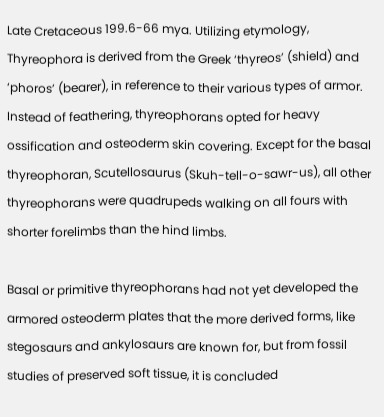Late Cretaceous 199.6-66 mya. Utilizing etymology, Thyreophora is derived from the Greek ‘thyreos’ (shield) and ‘phoros’ (bearer), in reference to their various types of armor. Instead of feathering, thyreophorans opted for heavy ossification and osteoderm skin covering. Except for the basal thyreophoran, Scutellosaurus (Skuh-tell-o-sawr-us), all other thyreophorans were quadrupeds walking on all fours with shorter forelimbs than the hind limbs.

Basal or primitive thyreophorans had not yet developed the armored osteoderm plates that the more derived forms, like stegosaurs and ankylosaurs are known for, but from fossil studies of preserved soft tissue, it is concluded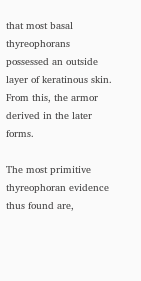that most basal thyreophorans possessed an outside layer of keratinous skin. From this, the armor derived in the later forms.

The most primitive thyreophoran evidence thus found are,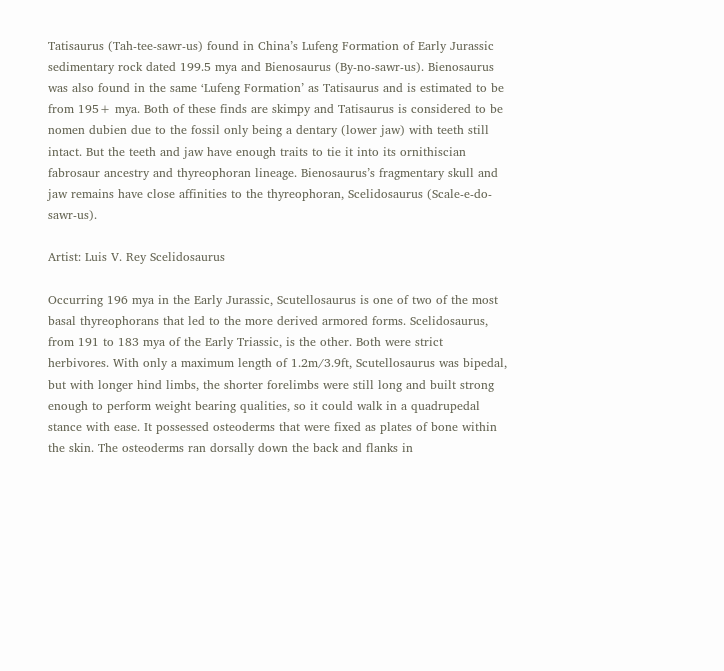Tatisaurus (Tah-tee-sawr-us) found in China’s Lufeng Formation of Early Jurassic sedimentary rock dated 199.5 mya and Bienosaurus (By-no-sawr-us). Bienosaurus was also found in the same ‘Lufeng Formation’ as Tatisaurus and is estimated to be from 195+ mya. Both of these finds are skimpy and Tatisaurus is considered to be nomen dubien due to the fossil only being a dentary (lower jaw) with teeth still intact. But the teeth and jaw have enough traits to tie it into its ornithiscian fabrosaur ancestry and thyreophoran lineage. Bienosaurus’s fragmentary skull and jaw remains have close affinities to the thyreophoran, Scelidosaurus (Scale-e-do-sawr-us).

Artist: Luis V. Rey Scelidosaurus

Occurring 196 mya in the Early Jurassic, Scutellosaurus is one of two of the most basal thyreophorans that led to the more derived armored forms. Scelidosaurus, from 191 to 183 mya of the Early Triassic, is the other. Both were strict herbivores. With only a maximum length of 1.2m/3.9ft, Scutellosaurus was bipedal, but with longer hind limbs, the shorter forelimbs were still long and built strong enough to perform weight bearing qualities, so it could walk in a quadrupedal stance with ease. It possessed osteoderms that were fixed as plates of bone within the skin. The osteoderms ran dorsally down the back and flanks in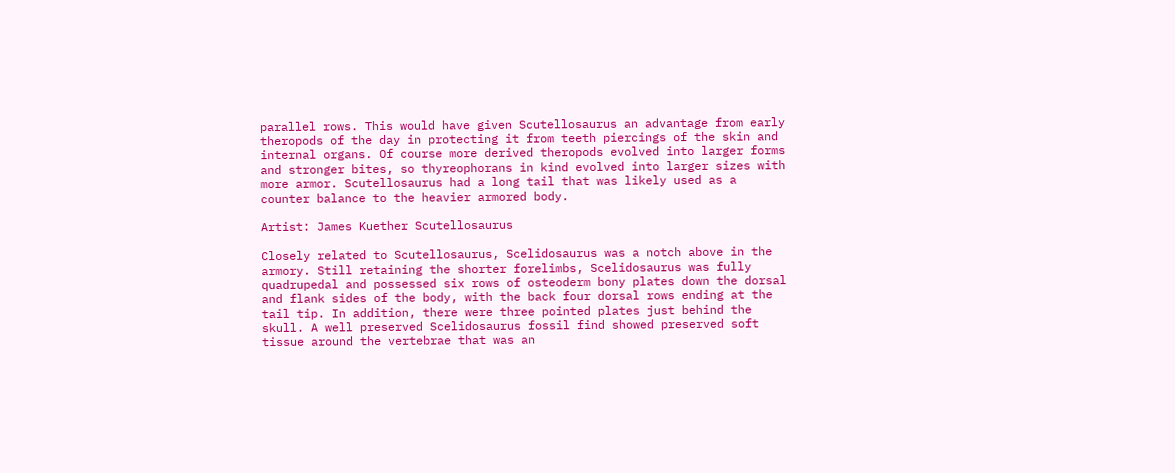parallel rows. This would have given Scutellosaurus an advantage from early theropods of the day in protecting it from teeth piercings of the skin and internal organs. Of course more derived theropods evolved into larger forms and stronger bites, so thyreophorans in kind evolved into larger sizes with more armor. Scutellosaurus had a long tail that was likely used as a counter balance to the heavier armored body.

Artist: James Kuether Scutellosaurus

Closely related to Scutellosaurus, Scelidosaurus was a notch above in the armory. Still retaining the shorter forelimbs, Scelidosaurus was fully quadrupedal and possessed six rows of osteoderm bony plates down the dorsal and flank sides of the body, with the back four dorsal rows ending at the tail tip. In addition, there were three pointed plates just behind the skull. A well preserved Scelidosaurus fossil find showed preserved soft tissue around the vertebrae that was an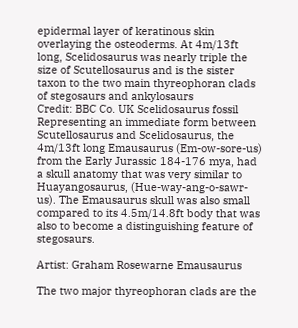epidermal layer of keratinous skin overlaying the osteoderms. At 4m/13ft long, Scelidosaurus was nearly triple the size of Scutellosaurus and is the sister taxon to the two main thyreophoran clads of stegosaurs and ankylosaurs
Credit: BBC Co. UK Scelidosaurus fossil
Representing an immediate form between Scutellosaurus and Scelidosaurus, the 4m/13ft long Emausaurus (Em-ow-sore-us) from the Early Jurassic 184-176 mya, had a skull anatomy that was very similar to Huayangosaurus, (Hue-way-ang-o-sawr-us). The Emausaurus skull was also small compared to its 4.5m/14.8ft body that was also to become a distinguishing feature of stegosaurs.

Artist: Graham Rosewarne Emausaurus

The two major thyreophoran clads are the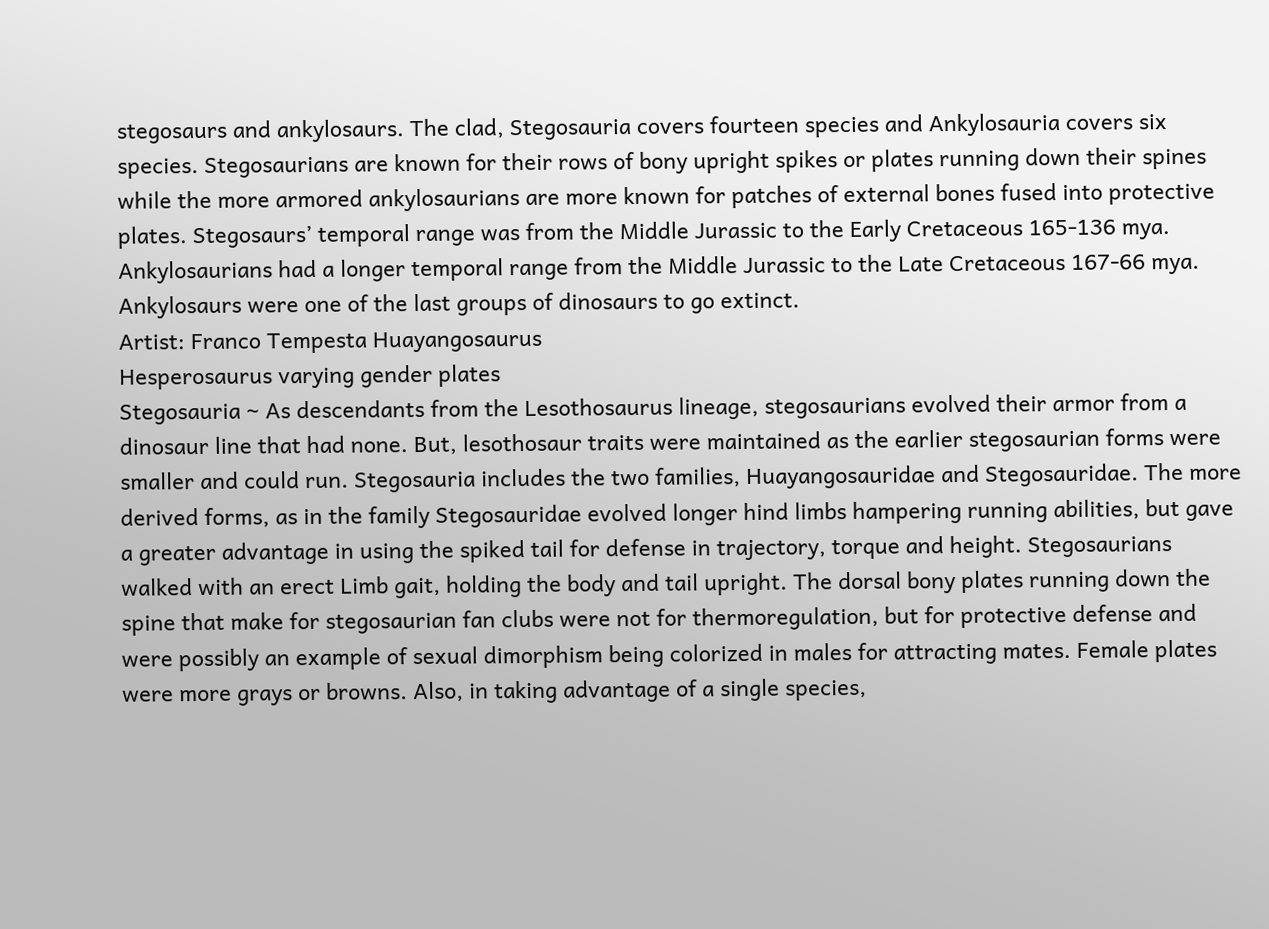stegosaurs and ankylosaurs. The clad, Stegosauria covers fourteen species and Ankylosauria covers six species. Stegosaurians are known for their rows of bony upright spikes or plates running down their spines while the more armored ankylosaurians are more known for patches of external bones fused into protective plates. Stegosaurs’ temporal range was from the Middle Jurassic to the Early Cretaceous 165-136 mya. Ankylosaurians had a longer temporal range from the Middle Jurassic to the Late Cretaceous 167-66 mya. Ankylosaurs were one of the last groups of dinosaurs to go extinct.
Artist: Franco Tempesta Huayangosaurus
Hesperosaurus varying gender plates
Stegosauria ~ As descendants from the Lesothosaurus lineage, stegosaurians evolved their armor from a dinosaur line that had none. But, lesothosaur traits were maintained as the earlier stegosaurian forms were smaller and could run. Stegosauria includes the two families, Huayangosauridae and Stegosauridae. The more derived forms, as in the family Stegosauridae evolved longer hind limbs hampering running abilities, but gave a greater advantage in using the spiked tail for defense in trajectory, torque and height. Stegosaurians walked with an erect Limb gait, holding the body and tail upright. The dorsal bony plates running down the spine that make for stegosaurian fan clubs were not for thermoregulation, but for protective defense and were possibly an example of sexual dimorphism being colorized in males for attracting mates. Female plates were more grays or browns. Also, in taking advantage of a single species,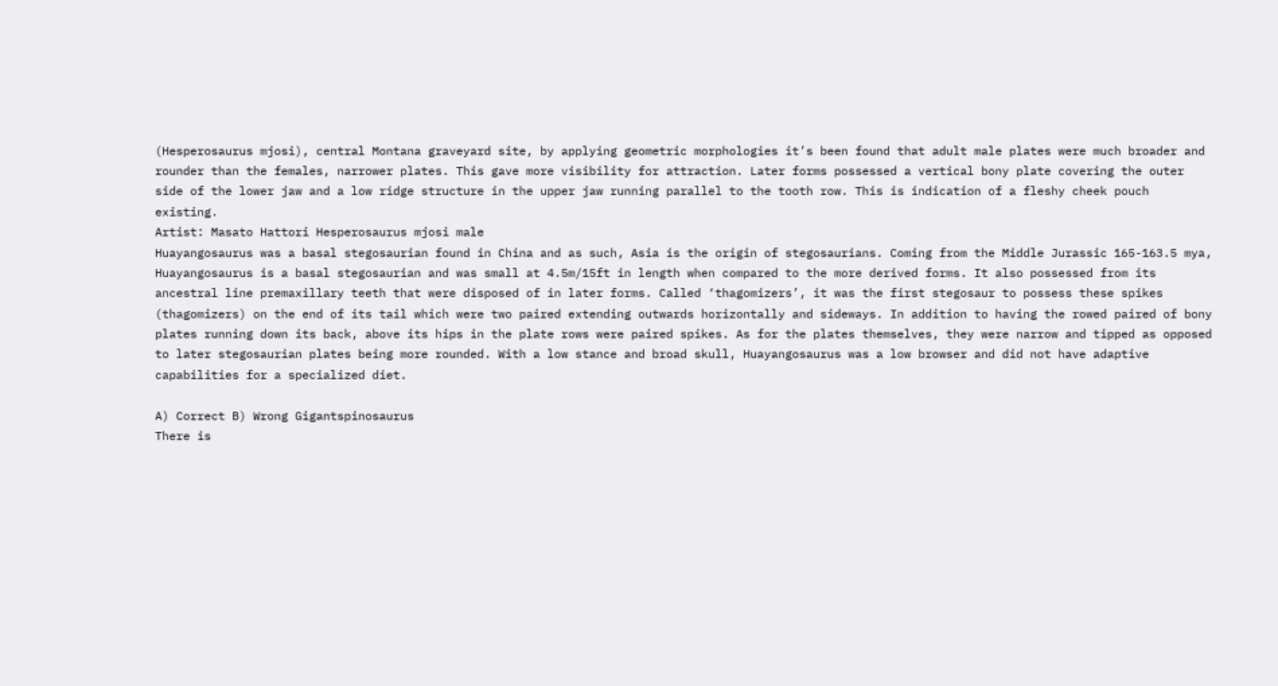(Hesperosaurus mjosi), central Montana graveyard site, by applying geometric morphologies it’s been found that adult male plates were much broader and rounder than the females, narrower plates. This gave more visibility for attraction. Later forms possessed a vertical bony plate covering the outer side of the lower jaw and a low ridge structure in the upper jaw running parallel to the tooth row. This is indication of a fleshy cheek pouch existing.
Artist: Masato Hattori Hesperosaurus mjosi male
Huayangosaurus was a basal stegosaurian found in China and as such, Asia is the origin of stegosaurians. Coming from the Middle Jurassic 165-163.5 mya, Huayangosaurus is a basal stegosaurian and was small at 4.5m/15ft in length when compared to the more derived forms. It also possessed from its ancestral line premaxillary teeth that were disposed of in later forms. Called ‘thagomizers’, it was the first stegosaur to possess these spikes (thagomizers) on the end of its tail which were two paired extending outwards horizontally and sideways. In addition to having the rowed paired of bony plates running down its back, above its hips in the plate rows were paired spikes. As for the plates themselves, they were narrow and tipped as opposed to later stegosaurian plates being more rounded. With a low stance and broad skull, Huayangosaurus was a low browser and did not have adaptive capabilities for a specialized diet.

A) Correct B) Wrong Gigantspinosaurus
There is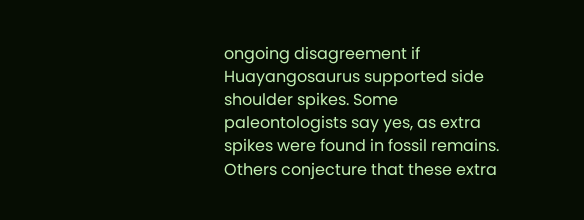ongoing disagreement if Huayangosaurus supported side shoulder spikes. Some paleontologists say yes, as extra spikes were found in fossil remains. Others conjecture that these extra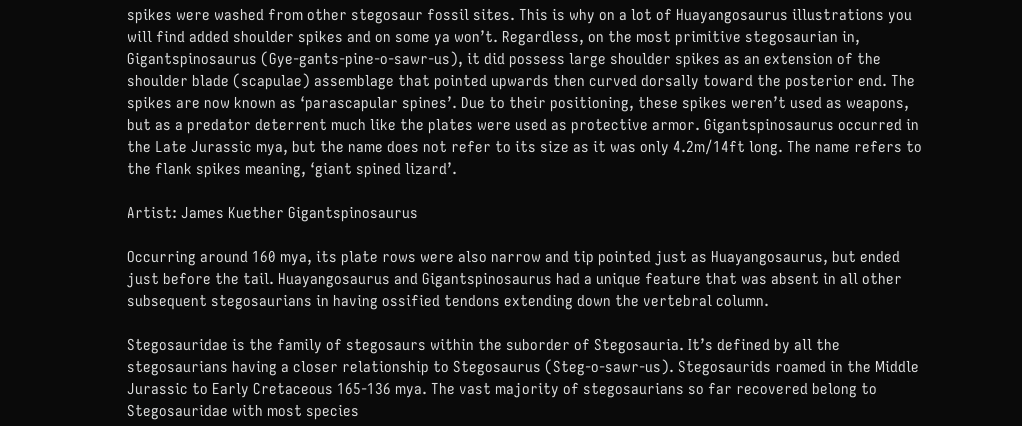spikes were washed from other stegosaur fossil sites. This is why on a lot of Huayangosaurus illustrations you will find added shoulder spikes and on some ya won’t. Regardless, on the most primitive stegosaurian in, Gigantspinosaurus (Gye-gants-pine-o-sawr-us), it did possess large shoulder spikes as an extension of the shoulder blade (scapulae) assemblage that pointed upwards then curved dorsally toward the posterior end. The spikes are now known as ‘parascapular spines’. Due to their positioning, these spikes weren’t used as weapons, but as a predator deterrent much like the plates were used as protective armor. Gigantspinosaurus occurred in the Late Jurassic mya, but the name does not refer to its size as it was only 4.2m/14ft long. The name refers to the flank spikes meaning, ‘giant spined lizard’.

Artist: James Kuether Gigantspinosaurus

Occurring around 160 mya, its plate rows were also narrow and tip pointed just as Huayangosaurus, but ended just before the tail. Huayangosaurus and Gigantspinosaurus had a unique feature that was absent in all other subsequent stegosaurians in having ossified tendons extending down the vertebral column.

Stegosauridae is the family of stegosaurs within the suborder of Stegosauria. It’s defined by all the stegosaurians having a closer relationship to Stegosaurus (Steg-o-sawr-us). Stegosaurids roamed in the Middle Jurassic to Early Cretaceous 165-136 mya. The vast majority of stegosaurians so far recovered belong to Stegosauridae with most species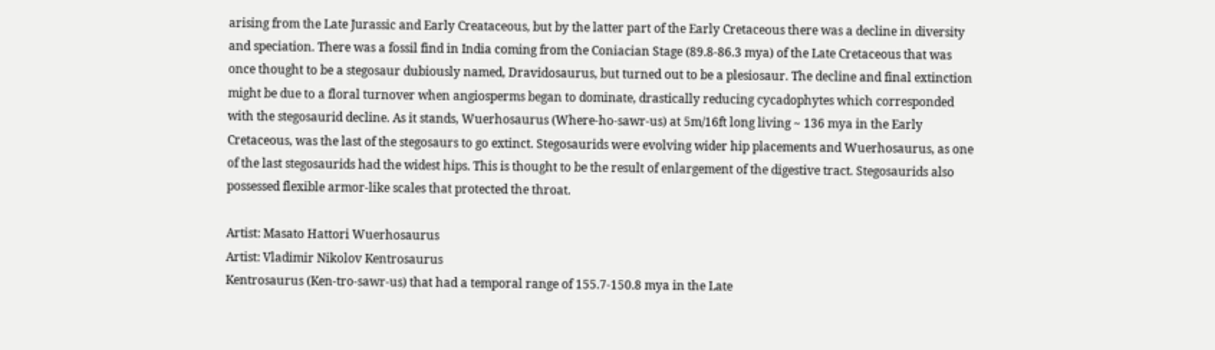arising from the Late Jurassic and Early Creataceous, but by the latter part of the Early Cretaceous there was a decline in diversity and speciation. There was a fossil find in India coming from the Coniacian Stage (89.8-86.3 mya) of the Late Cretaceous that was once thought to be a stegosaur dubiously named, Dravidosaurus, but turned out to be a plesiosaur. The decline and final extinction might be due to a floral turnover when angiosperms began to dominate, drastically reducing cycadophytes which corresponded with the stegosaurid decline. As it stands, Wuerhosaurus (Where-ho-sawr-us) at 5m/16ft long living ~ 136 mya in the Early Cretaceous, was the last of the stegosaurs to go extinct. Stegosaurids were evolving wider hip placements and Wuerhosaurus, as one of the last stegosaurids had the widest hips. This is thought to be the result of enlargement of the digestive tract. Stegosaurids also possessed flexible armor-like scales that protected the throat.

Artist: Masato Hattori Wuerhosaurus
Artist: Vladimir Nikolov Kentrosaurus
Kentrosaurus (Ken-tro-sawr-us) that had a temporal range of 155.7-150.8 mya in the Late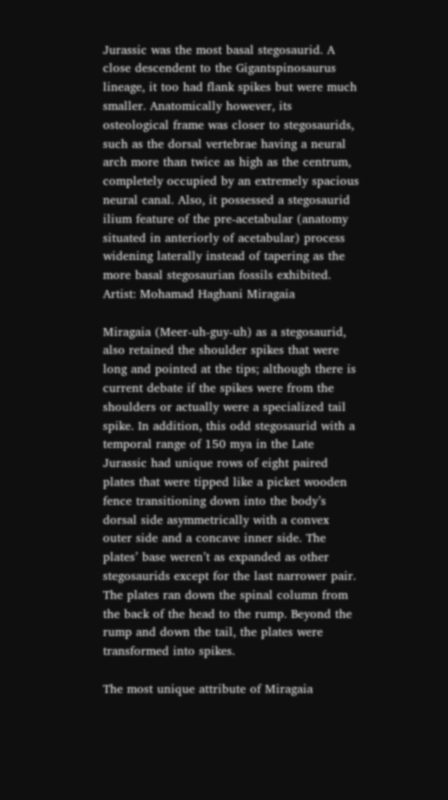Jurassic was the most basal stegosaurid. A close descendent to the Gigantspinosaurus lineage, it too had flank spikes but were much smaller. Anatomically however, its osteological frame was closer to stegosaurids, such as the dorsal vertebrae having a neural arch more than twice as high as the centrum, completely occupied by an extremely spacious neural canal. Also, it possessed a stegosaurid ilium feature of the pre-acetabular (anatomy situated in anteriorly of acetabular) process widening laterally instead of tapering as the more basal stegosaurian fossils exhibited.
Artist: Mohamad Haghani Miragaia

Miragaia (Meer-uh-guy-uh) as a stegosaurid, also retained the shoulder spikes that were long and pointed at the tips; although there is current debate if the spikes were from the shoulders or actually were a specialized tail spike. In addition, this odd stegosaurid with a temporal range of 150 mya in the Late Jurassic had unique rows of eight paired plates that were tipped like a picket wooden fence transitioning down into the body’s dorsal side asymmetrically with a convex outer side and a concave inner side. The plates’ base weren’t as expanded as other stegosaurids except for the last narrower pair. The plates ran down the spinal column from the back of the head to the rump. Beyond the rump and down the tail, the plates were transformed into spikes.

The most unique attribute of Miragaia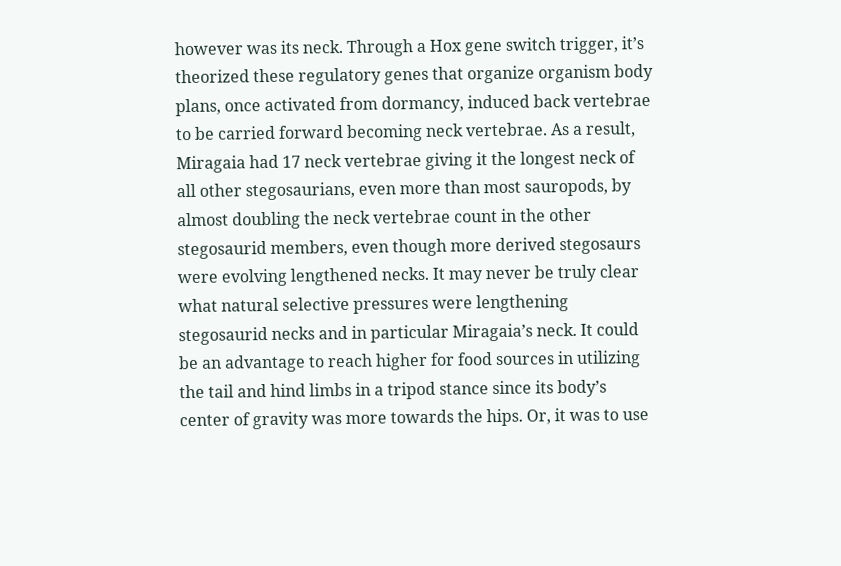however was its neck. Through a Hox gene switch trigger, it’s theorized these regulatory genes that organize organism body plans, once activated from dormancy, induced back vertebrae to be carried forward becoming neck vertebrae. As a result, Miragaia had 17 neck vertebrae giving it the longest neck of all other stegosaurians, even more than most sauropods, by almost doubling the neck vertebrae count in the other stegosaurid members, even though more derived stegosaurs were evolving lengthened necks. It may never be truly clear what natural selective pressures were lengthening stegosaurid necks and in particular Miragaia’s neck. It could be an advantage to reach higher for food sources in utilizing the tail and hind limbs in a tripod stance since its body’s center of gravity was more towards the hips. Or, it was to use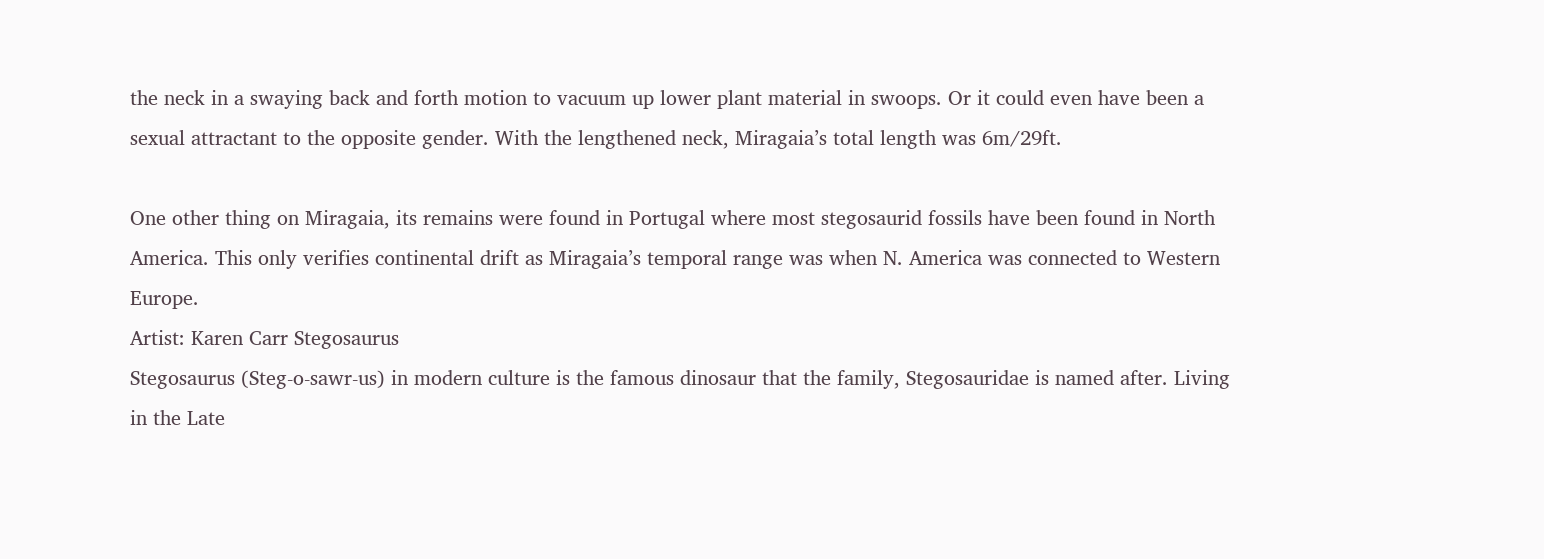the neck in a swaying back and forth motion to vacuum up lower plant material in swoops. Or it could even have been a sexual attractant to the opposite gender. With the lengthened neck, Miragaia’s total length was 6m/29ft.

One other thing on Miragaia, its remains were found in Portugal where most stegosaurid fossils have been found in North America. This only verifies continental drift as Miragaia’s temporal range was when N. America was connected to Western Europe.
Artist: Karen Carr Stegosaurus
Stegosaurus (Steg-o-sawr-us) in modern culture is the famous dinosaur that the family, Stegosauridae is named after. Living in the Late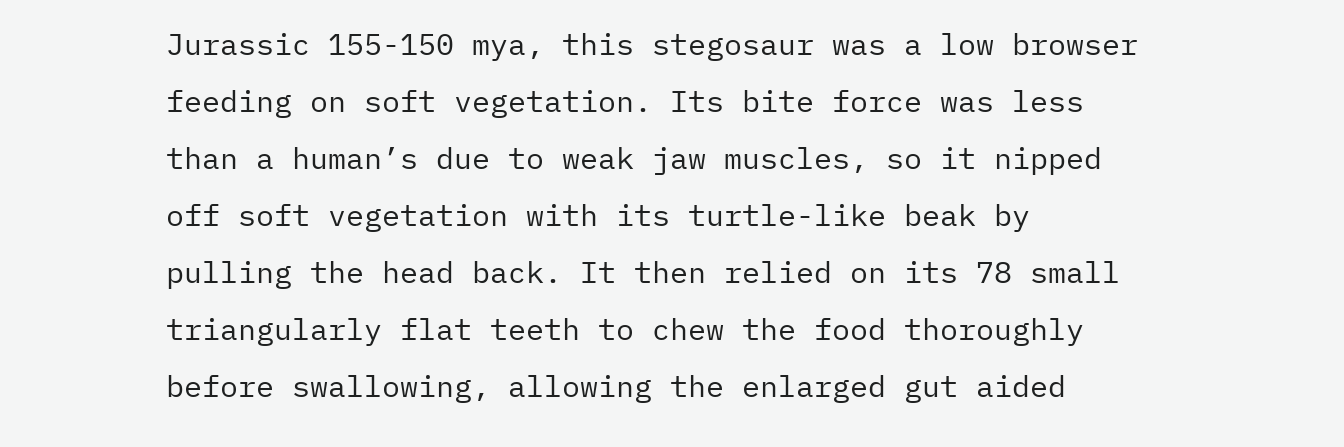Jurassic 155-150 mya, this stegosaur was a low browser feeding on soft vegetation. Its bite force was less than a human’s due to weak jaw muscles, so it nipped off soft vegetation with its turtle-like beak by pulling the head back. It then relied on its 78 small triangularly flat teeth to chew the food thoroughly before swallowing, allowing the enlarged gut aided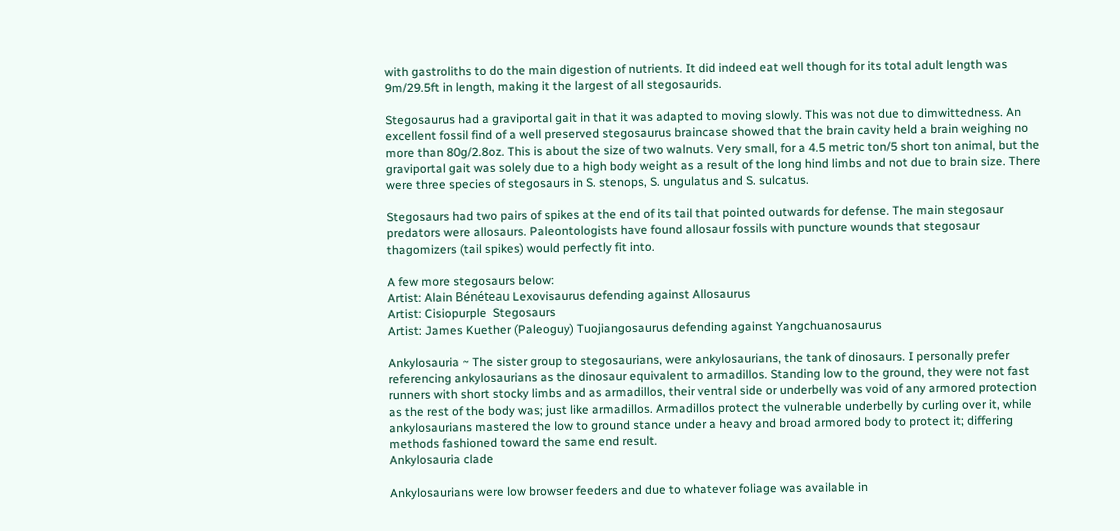with gastroliths to do the main digestion of nutrients. It did indeed eat well though for its total adult length was 9m/29.5ft in length, making it the largest of all stegosaurids.

Stegosaurus had a graviportal gait in that it was adapted to moving slowly. This was not due to dimwittedness. An excellent fossil find of a well preserved stegosaurus braincase showed that the brain cavity held a brain weighing no more than 80g/2.8oz. This is about the size of two walnuts. Very small, for a 4.5 metric ton/5 short ton animal, but the graviportal gait was solely due to a high body weight as a result of the long hind limbs and not due to brain size. There were three species of stegosaurs in S. stenops, S. ungulatus and S. sulcatus.

Stegosaurs had two pairs of spikes at the end of its tail that pointed outwards for defense. The main stegosaur predators were allosaurs. Paleontologists have found allosaur fossils with puncture wounds that stegosaur thagomizers (tail spikes) would perfectly fit into.

A few more stegosaurs below:
Artist: Alain Bénéteau Lexovisaurus defending against Allosaurus
Artist: Cisiopurple  Stegosaurs
Artist: James Kuether (Paleoguy) Tuojiangosaurus defending against Yangchuanosaurus

Ankylosauria ~ The sister group to stegosaurians, were ankylosaurians, the tank of dinosaurs. I personally prefer referencing ankylosaurians as the dinosaur equivalent to armadillos. Standing low to the ground, they were not fast runners with short stocky limbs and as armadillos, their ventral side or underbelly was void of any armored protection as the rest of the body was; just like armadillos. Armadillos protect the vulnerable underbelly by curling over it, while ankylosaurians mastered the low to ground stance under a heavy and broad armored body to protect it; differing methods fashioned toward the same end result.
Ankylosauria clade

Ankylosaurians were low browser feeders and due to whatever foliage was available in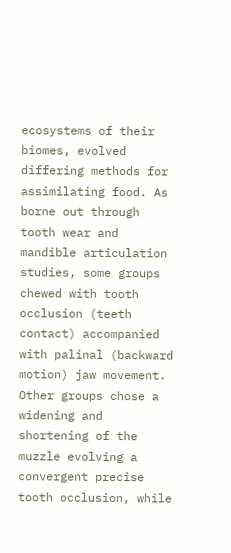ecosystems of their biomes, evolved differing methods for assimilating food. As borne out through tooth wear and mandible articulation studies, some groups chewed with tooth occlusion (teeth contact) accompanied with palinal (backward motion) jaw movement. Other groups chose a widening and shortening of the muzzle evolving a convergent precise tooth occlusion, while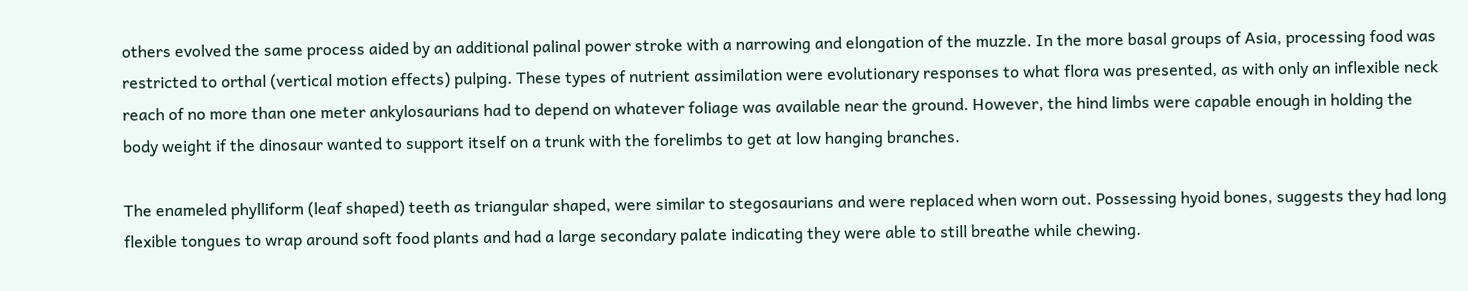others evolved the same process aided by an additional palinal power stroke with a narrowing and elongation of the muzzle. In the more basal groups of Asia, processing food was restricted to orthal (vertical motion effects) pulping. These types of nutrient assimilation were evolutionary responses to what flora was presented, as with only an inflexible neck reach of no more than one meter ankylosaurians had to depend on whatever foliage was available near the ground. However, the hind limbs were capable enough in holding the body weight if the dinosaur wanted to support itself on a trunk with the forelimbs to get at low hanging branches.

The enameled phylliform (leaf shaped) teeth as triangular shaped, were similar to stegosaurians and were replaced when worn out. Possessing hyoid bones, suggests they had long flexible tongues to wrap around soft food plants and had a large secondary palate indicating they were able to still breathe while chewing.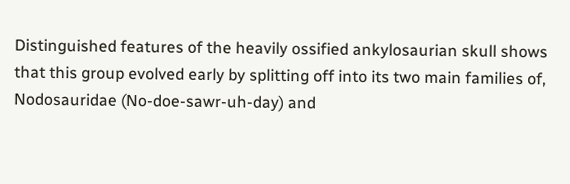Distinguished features of the heavily ossified ankylosaurian skull shows that this group evolved early by splitting off into its two main families of, Nodosauridae (No-doe-sawr-uh-day) and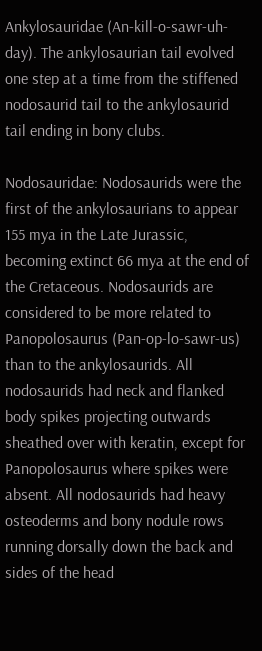Ankylosauridae (An-kill-o-sawr-uh-day). The ankylosaurian tail evolved one step at a time from the stiffened nodosaurid tail to the ankylosaurid tail ending in bony clubs.

Nodosauridae: Nodosaurids were the first of the ankylosaurians to appear 155 mya in the Late Jurassic, becoming extinct 66 mya at the end of the Cretaceous. Nodosaurids are considered to be more related to Panopolosaurus (Pan-op-lo-sawr-us) than to the ankylosaurids. All nodosaurids had neck and flanked body spikes projecting outwards sheathed over with keratin, except for Panopolosaurus where spikes were absent. All nodosaurids had heavy osteoderms and bony nodule rows running dorsally down the back and sides of the head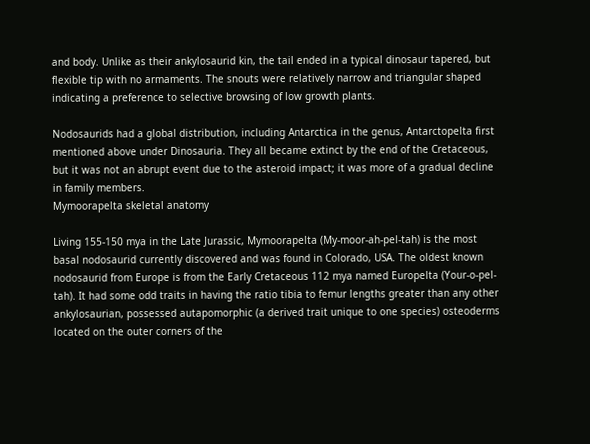and body. Unlike as their ankylosaurid kin, the tail ended in a typical dinosaur tapered, but flexible tip with no armaments. The snouts were relatively narrow and triangular shaped indicating a preference to selective browsing of low growth plants.

Nodosaurids had a global distribution, including Antarctica in the genus, Antarctopelta first mentioned above under Dinosauria. They all became extinct by the end of the Cretaceous, but it was not an abrupt event due to the asteroid impact; it was more of a gradual decline in family members.
Mymoorapelta skeletal anatomy

Living 155-150 mya in the Late Jurassic, Mymoorapelta (My-moor-ah-pel-tah) is the most basal nodosaurid currently discovered and was found in Colorado, USA. The oldest known nodosaurid from Europe is from the Early Cretaceous 112 mya named Europelta (Your-o-pel-tah). It had some odd traits in having the ratio tibia to femur lengths greater than any other ankylosaurian, possessed autapomorphic (a derived trait unique to one species) osteoderms located on the outer corners of the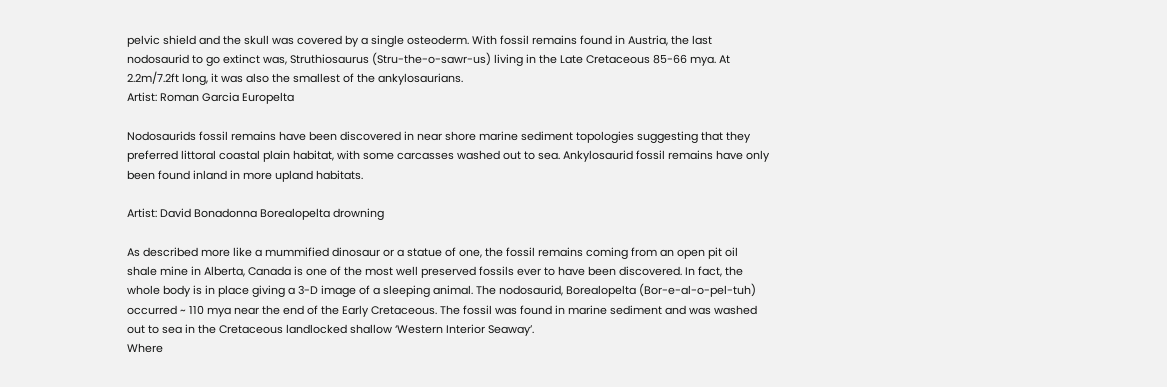pelvic shield and the skull was covered by a single osteoderm. With fossil remains found in Austria, the last nodosaurid to go extinct was, Struthiosaurus (Stru-the-o-sawr-us) living in the Late Cretaceous 85-66 mya. At 2.2m/7.2ft long, it was also the smallest of the ankylosaurians.
Artist: Roman Garcia Europelta

Nodosaurids fossil remains have been discovered in near shore marine sediment topologies suggesting that they preferred littoral coastal plain habitat, with some carcasses washed out to sea. Ankylosaurid fossil remains have only been found inland in more upland habitats.

Artist: David Bonadonna Borealopelta drowning

As described more like a mummified dinosaur or a statue of one, the fossil remains coming from an open pit oil shale mine in Alberta, Canada is one of the most well preserved fossils ever to have been discovered. In fact, the whole body is in place giving a 3-D image of a sleeping animal. The nodosaurid, Borealopelta (Bor-e-al-o-pel-tuh) occurred ~ 110 mya near the end of the Early Cretaceous. The fossil was found in marine sediment and was washed out to sea in the Cretaceous landlocked shallow ‘Western Interior Seaway’.
Where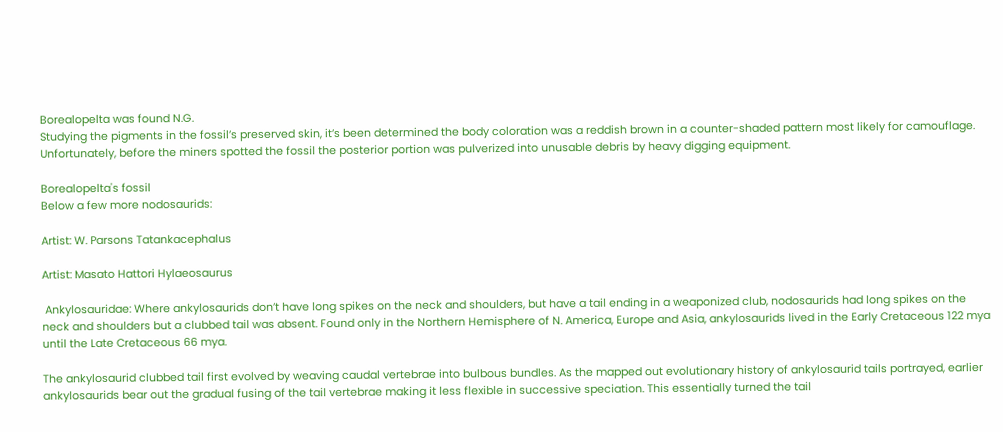Borealopelta was found N.G.
Studying the pigments in the fossil’s preserved skin, it’s been determined the body coloration was a reddish brown in a counter-shaded pattern most likely for camouflage. Unfortunately, before the miners spotted the fossil the posterior portion was pulverized into unusable debris by heavy digging equipment.

Borealopelta's fossil
Below a few more nodosaurids:

Artist: W. Parsons Tatankacephalus

Artist: Masato Hattori Hylaeosaurus

 Ankylosauridae: Where ankylosaurids don’t have long spikes on the neck and shoulders, but have a tail ending in a weaponized club, nodosaurids had long spikes on the neck and shoulders but a clubbed tail was absent. Found only in the Northern Hemisphere of N. America, Europe and Asia, ankylosaurids lived in the Early Cretaceous 122 mya until the Late Cretaceous 66 mya.

The ankylosaurid clubbed tail first evolved by weaving caudal vertebrae into bulbous bundles. As the mapped out evolutionary history of ankylosaurid tails portrayed, earlier ankylosaurids bear out the gradual fusing of the tail vertebrae making it less flexible in successive speciation. This essentially turned the tail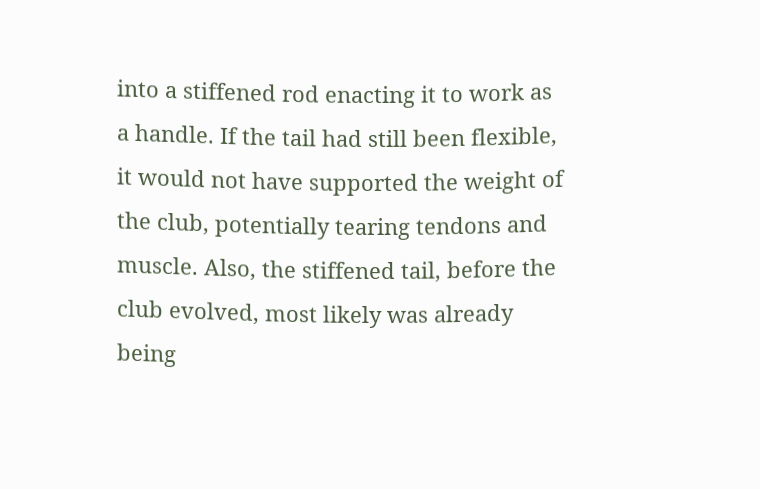into a stiffened rod enacting it to work as a handle. If the tail had still been flexible, it would not have supported the weight of the club, potentially tearing tendons and muscle. Also, the stiffened tail, before the club evolved, most likely was already being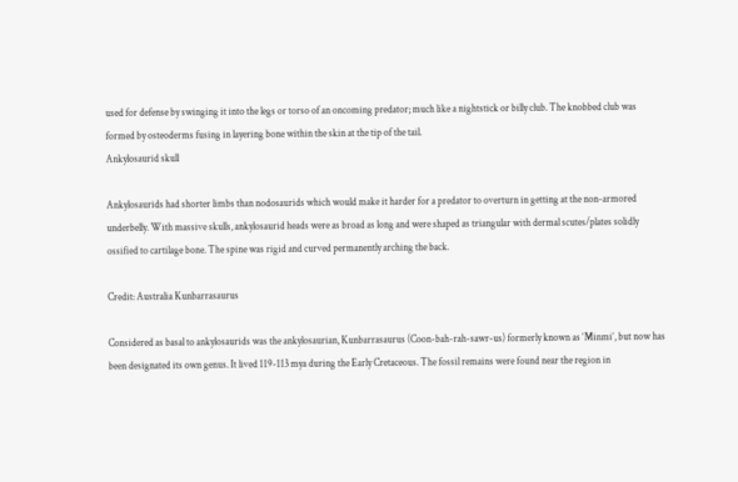used for defense by swinging it into the legs or torso of an oncoming predator; much like a nightstick or billy club. The knobbed club was formed by osteoderms fusing in layering bone within the skin at the tip of the tail.
Ankylosaurid skull

Ankylosaurids had shorter limbs than nodosaurids which would make it harder for a predator to overturn in getting at the non-armored underbelly. With massive skulls, ankylosaurid heads were as broad as long and were shaped as triangular with dermal scutes/plates solidly ossified to cartilage bone. The spine was rigid and curved permanently arching the back.

Credit: Australia Kunbarrasaurus

Considered as basal to ankylosaurids was the ankylosaurian, Kunbarrasaurus (Coon-bah-rah-sawr-us) formerly known as ‘Minmi’, but now has been designated its own genus. It lived 119-113 mya during the Early Cretaceous. The fossil remains were found near the region in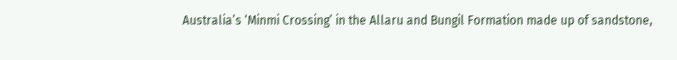Australia’s ‘Minmi Crossing’ in the Allaru and Bungil Formation made up of sandstone,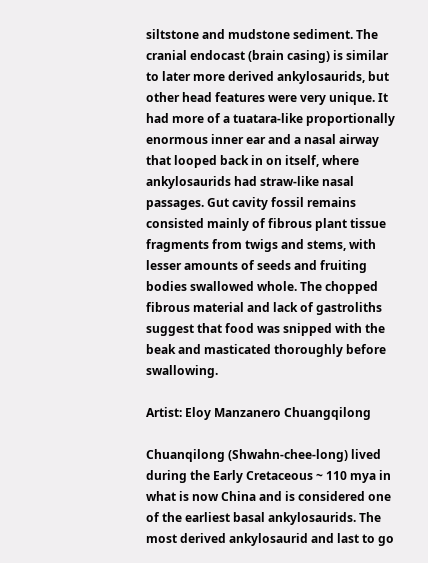siltstone and mudstone sediment. The cranial endocast (brain casing) is similar to later more derived ankylosaurids, but other head features were very unique. It had more of a tuatara-like proportionally enormous inner ear and a nasal airway that looped back in on itself, where ankylosaurids had straw-like nasal passages. Gut cavity fossil remains consisted mainly of fibrous plant tissue fragments from twigs and stems, with lesser amounts of seeds and fruiting bodies swallowed whole. The chopped fibrous material and lack of gastroliths suggest that food was snipped with the beak and masticated thoroughly before swallowing.

Artist: Eloy Manzanero Chuangqilong

Chuanqilong (Shwahn-chee-long) lived during the Early Cretaceous ~ 110 mya in what is now China and is considered one of the earliest basal ankylosaurids. The most derived ankylosaurid and last to go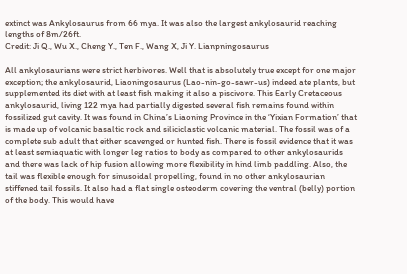extinct was Ankylosaurus from 66 mya. It was also the largest ankylosaurid reaching lengths of 8m/26ft.
Credit: Ji Q., Wu X., Cheng Y., Ten F., Wang X, Ji Y. Lianpningosaurus

All ankylosaurians were strict herbivores. Well that is absolutely true except for one major exception; the ankylosaurid, Liaoningosaurus (Lao-nin-go-sawr-us) indeed ate plants, but supplemented its diet with at least fish making it also a piscivore. This Early Cretaceous ankylosaurid, living 122 mya had partially digested several fish remains found within fossilized gut cavity. It was found in China’s Liaoning Province in the ‘Yixian Formation’ that is made up of volcanic basaltic rock and siliciclastic volcanic material. The fossil was of a complete sub adult that either scavenged or hunted fish. There is fossil evidence that it was at least semiaquatic with longer leg ratios to body as compared to other ankylosaurids and there was lack of hip fusion allowing more flexibility in hind limb paddling. Also, the tail was flexible enough for sinusoidal propelling, found in no other ankylosaurian stiffened tail fossils. It also had a flat single osteoderm covering the ventral (belly) portion of the body. This would have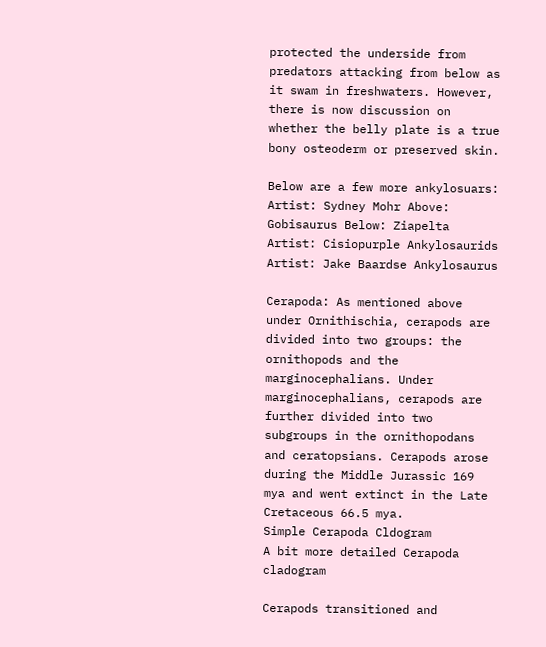protected the underside from predators attacking from below as it swam in freshwaters. However, there is now discussion on whether the belly plate is a true bony osteoderm or preserved skin.

Below are a few more ankylosuars:
Artist: Sydney Mohr Above: Gobisaurus Below: Ziapelta
Artist: Cisiopurple Ankylosaurids
Artist: Jake Baardse Ankylosaurus

Cerapoda: As mentioned above under Ornithischia, cerapods are divided into two groups: the ornithopods and the marginocephalians. Under marginocephalians, cerapods are further divided into two subgroups in the ornithopodans and ceratopsians. Cerapods arose during the Middle Jurassic 169 mya and went extinct in the Late Cretaceous 66.5 mya.
Simple Cerapoda Cldogram
A bit more detailed Cerapoda cladogram

Cerapods transitioned and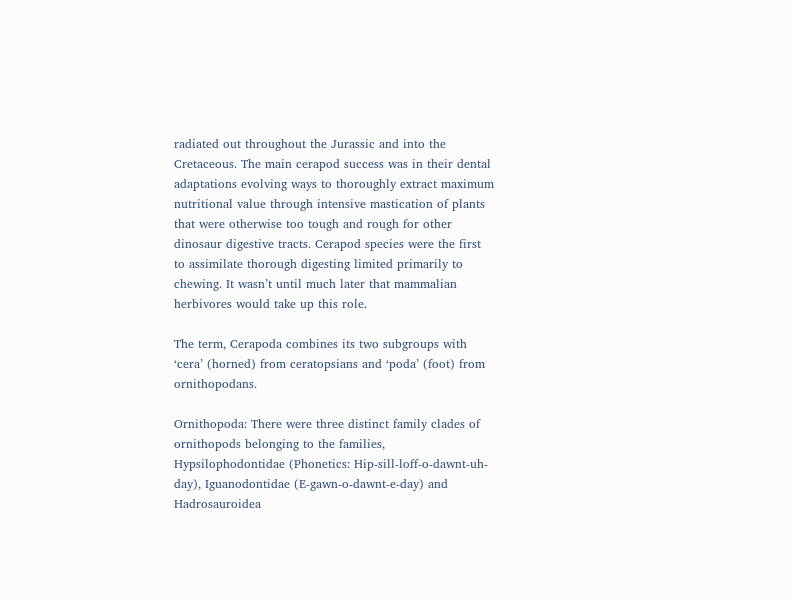radiated out throughout the Jurassic and into the Cretaceous. The main cerapod success was in their dental adaptations evolving ways to thoroughly extract maximum nutritional value through intensive mastication of plants that were otherwise too tough and rough for other dinosaur digestive tracts. Cerapod species were the first to assimilate thorough digesting limited primarily to chewing. It wasn’t until much later that mammalian herbivores would take up this role.

The term, Cerapoda combines its two subgroups with ‘cera’ (horned) from ceratopsians and ‘poda’ (foot) from ornithopodans.

Ornithopoda: There were three distinct family clades of ornithopods belonging to the families, Hypsilophodontidae (Phonetics: Hip-sill-loff-o-dawnt-uh-day), Iguanodontidae (E-gawn-o-dawnt-e-day) and Hadrosauroidea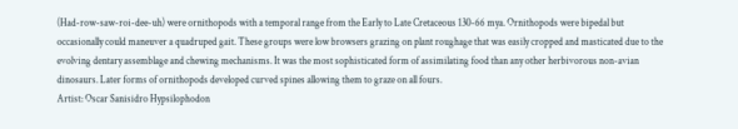(Had-row-saw-roi-dee-uh) were ornithopods with a temporal range from the Early to Late Cretaceous 130-66 mya. Ornithopods were bipedal but occasionally could maneuver a quadruped gait. These groups were low browsers grazing on plant roughage that was easily cropped and masticated due to the evolving dentary assemblage and chewing mechanisms. It was the most sophisticated form of assimilating food than any other herbivorous non-avian dinosaurs. Later forms of ornithopods developed curved spines allowing them to graze on all fours.
Artist: Oscar Sanisidro Hypsilophodon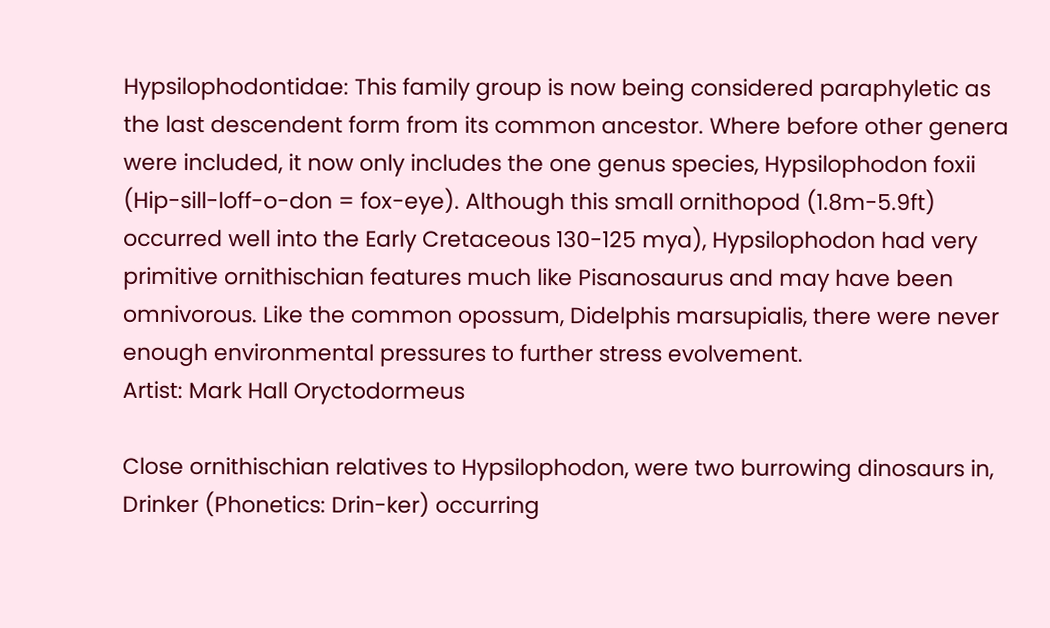Hypsilophodontidae: This family group is now being considered paraphyletic as the last descendent form from its common ancestor. Where before other genera were included, it now only includes the one genus species, Hypsilophodon foxii (Hip-sill-loff-o-don = fox-eye). Although this small ornithopod (1.8m-5.9ft) occurred well into the Early Cretaceous 130-125 mya), Hypsilophodon had very primitive ornithischian features much like Pisanosaurus and may have been omnivorous. Like the common opossum, Didelphis marsupialis, there were never enough environmental pressures to further stress evolvement.
Artist: Mark Hall Oryctodormeus

Close ornithischian relatives to Hypsilophodon, were two burrowing dinosaurs in, Drinker (Phonetics: Drin-ker) occurring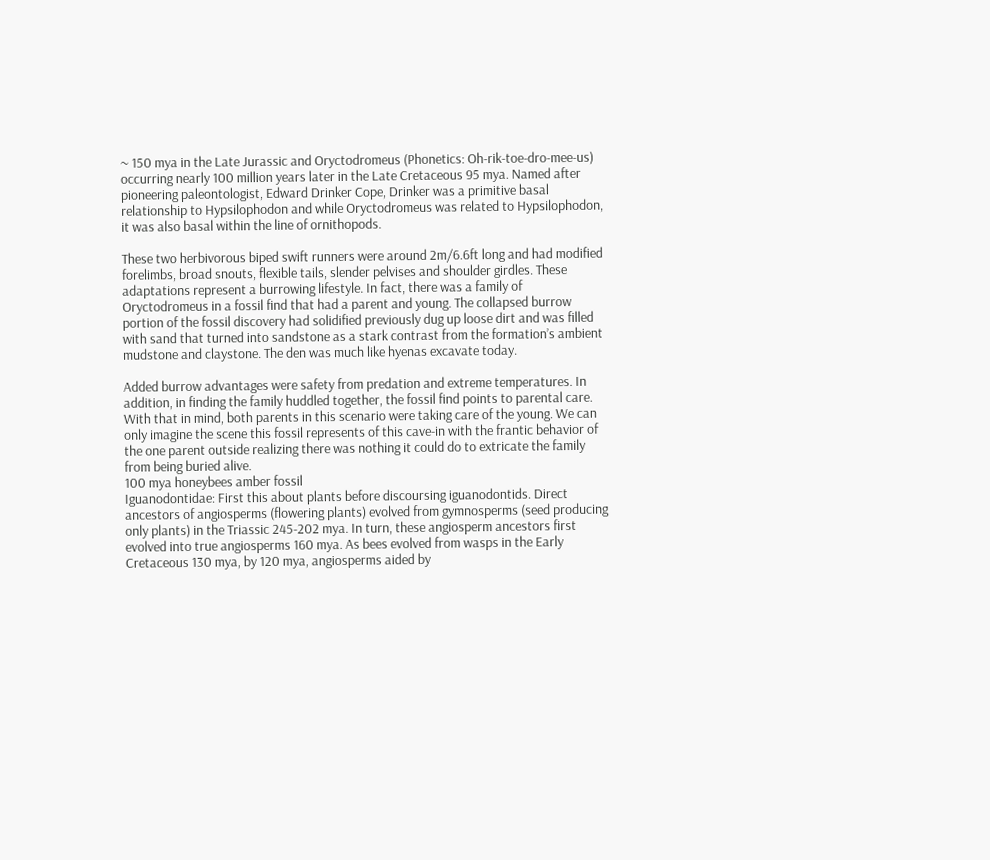~ 150 mya in the Late Jurassic and Oryctodromeus (Phonetics: Oh-rik-toe-dro-mee-us) occurring nearly 100 million years later in the Late Cretaceous 95 mya. Named after pioneering paleontologist, Edward Drinker Cope, Drinker was a primitive basal relationship to Hypsilophodon and while Oryctodromeus was related to Hypsilophodon, it was also basal within the line of ornithopods.

These two herbivorous biped swift runners were around 2m/6.6ft long and had modified forelimbs, broad snouts, flexible tails, slender pelvises and shoulder girdles. These adaptations represent a burrowing lifestyle. In fact, there was a family of Oryctodromeus in a fossil find that had a parent and young. The collapsed burrow portion of the fossil discovery had solidified previously dug up loose dirt and was filled with sand that turned into sandstone as a stark contrast from the formation’s ambient mudstone and claystone. The den was much like hyenas excavate today.

Added burrow advantages were safety from predation and extreme temperatures. In addition, in finding the family huddled together, the fossil find points to parental care. With that in mind, both parents in this scenario were taking care of the young. We can only imagine the scene this fossil represents of this cave-in with the frantic behavior of the one parent outside realizing there was nothing it could do to extricate the family from being buried alive.
100 mya honeybees amber fossil
Iguanodontidae: First this about plants before discoursing iguanodontids. Direct ancestors of angiosperms (flowering plants) evolved from gymnosperms (seed producing only plants) in the Triassic 245-202 mya. In turn, these angiosperm ancestors first evolved into true angiosperms 160 mya. As bees evolved from wasps in the Early Cretaceous 130 mya, by 120 mya, angiosperms aided by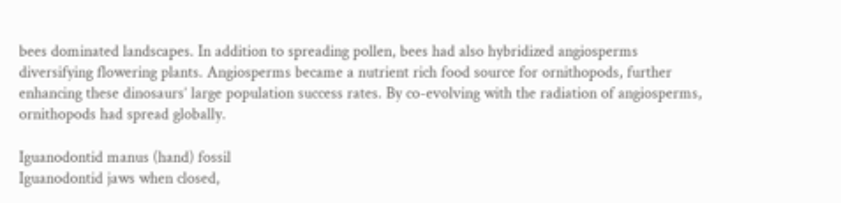bees dominated landscapes. In addition to spreading pollen, bees had also hybridized angiosperms diversifying flowering plants. Angiosperms became a nutrient rich food source for ornithopods, further enhancing these dinosaurs’ large population success rates. By co-evolving with the radiation of angiosperms, ornithopods had spread globally.

Iguanodontid manus (hand) fossil
Iguanodontid jaws when closed,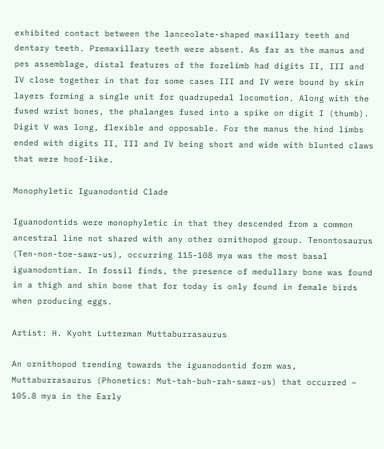exhibited contact between the lanceolate-shaped maxillary teeth and dentary teeth. Premaxillary teeth were absent. As far as the manus and pes assemblage, distal features of the forelimb had digits II, III and IV close together in that for some cases III and IV were bound by skin layers forming a single unit for quadrupedal locomotion. Along with the fused wrist bones, the phalanges fused into a spike on digit I (thumb). Digit V was long, flexible and opposable. For the manus the hind limbs ended with digits II, III and IV being short and wide with blunted claws that were hoof-like.

Monophyletic Iguanodontid Clade

Iguanodontids were monophyletic in that they descended from a common ancestral line not shared with any other ornithopod group. Tenontosaurus (Ten-non-toe-sawr-us), occurring 115-108 mya was the most basal iguanodontian. In fossil finds, the presence of medullary bone was found in a thigh and shin bone that for today is only found in female birds when producing eggs.

Artist: H. Kyoht Lutterman Muttaburrasaurus

An ornithopod trending towards the iguanodontid form was, Muttaburrasaurus (Phonetics: Mut-tah-buh-rah-sawr-us) that occurred ~ 105.8 mya in the Early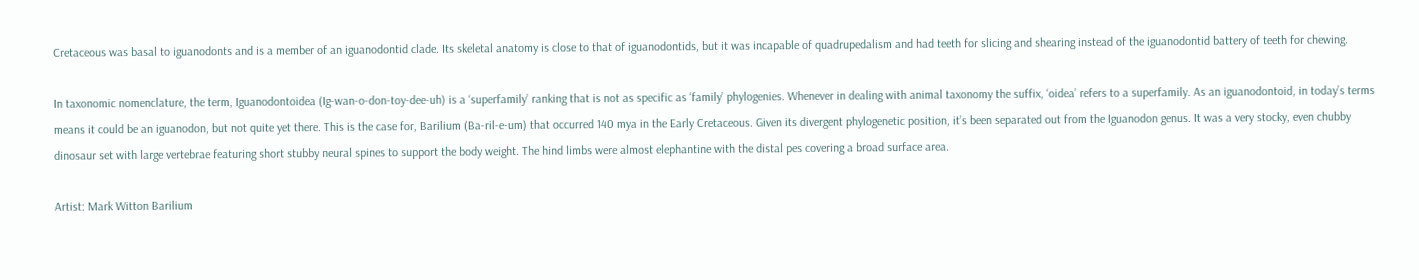Cretaceous was basal to iguanodonts and is a member of an iguanodontid clade. Its skeletal anatomy is close to that of iguanodontids, but it was incapable of quadrupedalism and had teeth for slicing and shearing instead of the iguanodontid battery of teeth for chewing.

In taxonomic nomenclature, the term, Iguanodontoidea (Ig-wan-o-don-toy-dee-uh) is a ‘superfamily’ ranking that is not as specific as ‘family’ phylogenies. Whenever in dealing with animal taxonomy the suffix, ‘oidea’ refers to a superfamily. As an iguanodontoid, in today’s terms means it could be an iguanodon, but not quite yet there. This is the case for, Barilium (Ba-ril-e-um) that occurred 140 mya in the Early Cretaceous. Given its divergent phylogenetic position, it’s been separated out from the Iguanodon genus. It was a very stocky, even chubby dinosaur set with large vertebrae featuring short stubby neural spines to support the body weight. The hind limbs were almost elephantine with the distal pes covering a broad surface area.

Artist: Mark Witton Barilium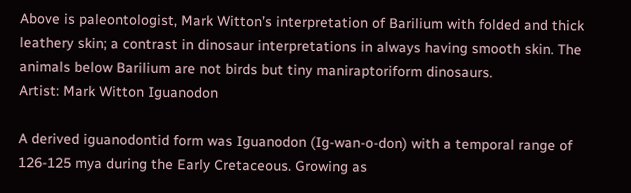Above is paleontologist, Mark Witton’s interpretation of Barilium with folded and thick leathery skin; a contrast in dinosaur interpretations in always having smooth skin. The animals below Barilium are not birds but tiny maniraptoriform dinosaurs.
Artist: Mark Witton Iguanodon

A derived iguanodontid form was Iguanodon (Ig-wan-o-don) with a temporal range of 126-125 mya during the Early Cretaceous. Growing as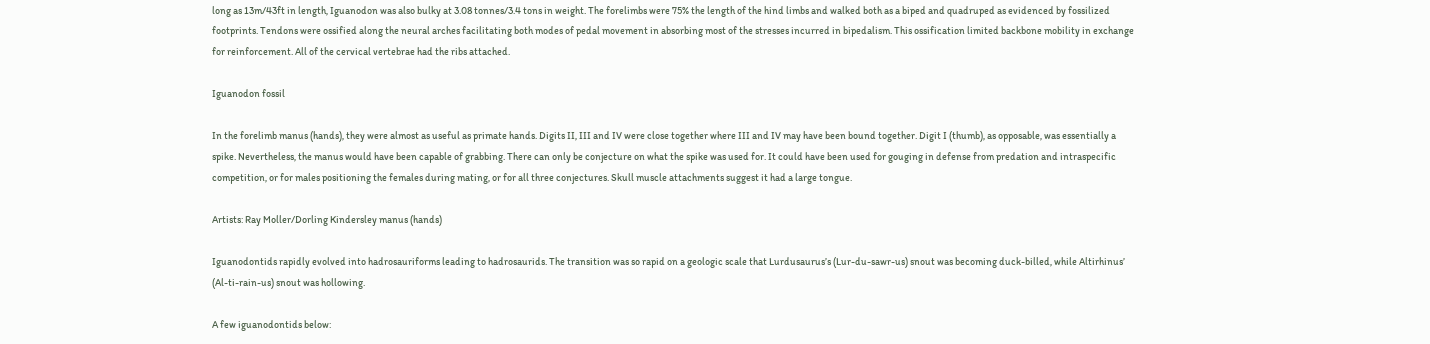long as 13m/43ft in length, Iguanodon was also bulky at 3.08 tonnes/3.4 tons in weight. The forelimbs were 75% the length of the hind limbs and walked both as a biped and quadruped as evidenced by fossilized footprints. Tendons were ossified along the neural arches facilitating both modes of pedal movement in absorbing most of the stresses incurred in bipedalism. This ossification limited backbone mobility in exchange for reinforcement. All of the cervical vertebrae had the ribs attached.

Iguanodon fossil

In the forelimb manus (hands), they were almost as useful as primate hands. Digits II, III and IV were close together where III and IV may have been bound together. Digit I (thumb), as opposable, was essentially a spike. Nevertheless, the manus would have been capable of grabbing. There can only be conjecture on what the spike was used for. It could have been used for gouging in defense from predation and intraspecific competition, or for males positioning the females during mating, or for all three conjectures. Skull muscle attachments suggest it had a large tongue.

Artists: Ray Moller/Dorling Kindersley manus (hands)

Iguanodontids rapidly evolved into hadrosauriforms leading to hadrosaurids. The transition was so rapid on a geologic scale that Lurdusaurus’s (Lur-du-sawr-us) snout was becoming duck-billed, while Altirhinus’ (Al-ti-rain-us) snout was hollowing.

A few iguanodontids below: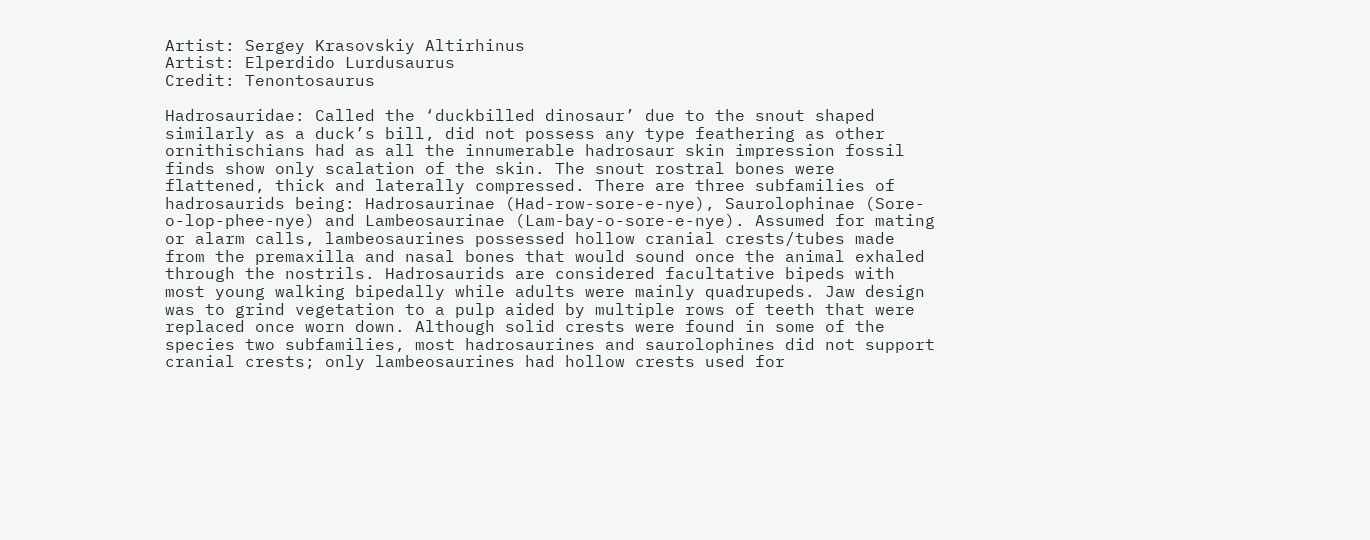Artist: Sergey Krasovskiy Altirhinus
Artist: Elperdido Lurdusaurus
Credit: Tenontosaurus

Hadrosauridae: Called the ‘duckbilled dinosaur’ due to the snout shaped similarly as a duck’s bill, did not possess any type feathering as other ornithischians had as all the innumerable hadrosaur skin impression fossil finds show only scalation of the skin. The snout rostral bones were flattened, thick and laterally compressed. There are three subfamilies of hadrosaurids being: Hadrosaurinae (Had-row-sore-e-nye), Saurolophinae (Sore-o-lop-phee-nye) and Lambeosaurinae (Lam-bay-o-sore-e-nye). Assumed for mating or alarm calls, lambeosaurines possessed hollow cranial crests/tubes made from the premaxilla and nasal bones that would sound once the animal exhaled through the nostrils. Hadrosaurids are considered facultative bipeds with most young walking bipedally while adults were mainly quadrupeds. Jaw design was to grind vegetation to a pulp aided by multiple rows of teeth that were replaced once worn down. Although solid crests were found in some of the species two subfamilies, most hadrosaurines and saurolophines did not support cranial crests; only lambeosaurines had hollow crests used for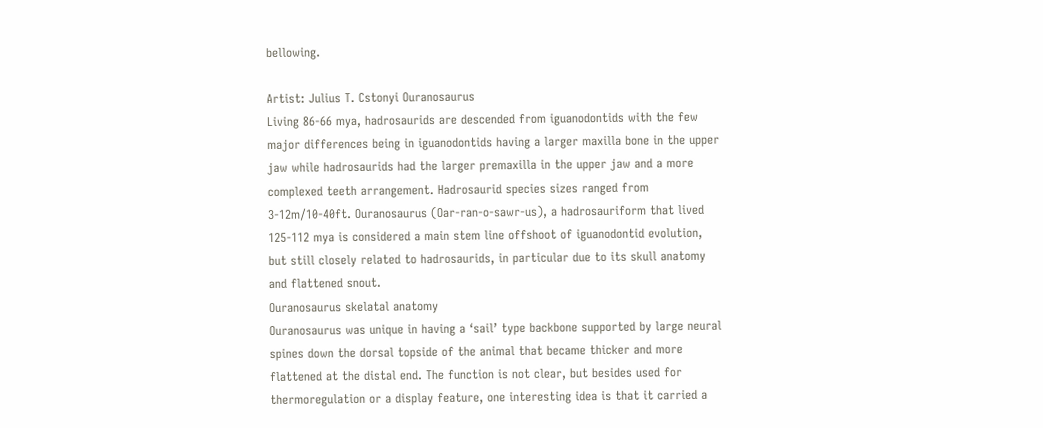bellowing.

Artist: Julius T. Cstonyi Ouranosaurus
Living 86-66 mya, hadrosaurids are descended from iguanodontids with the few major differences being in iguanodontids having a larger maxilla bone in the upper jaw while hadrosaurids had the larger premaxilla in the upper jaw and a more complexed teeth arrangement. Hadrosaurid species sizes ranged from 3-12m/10-40ft. Ouranosaurus (Oar-ran-o-sawr-us), a hadrosauriform that lived 125-112 mya is considered a main stem line offshoot of iguanodontid evolution, but still closely related to hadrosaurids, in particular due to its skull anatomy and flattened snout.
Ouranosaurus skelatal anatomy
Ouranosaurus was unique in having a ‘sail’ type backbone supported by large neural spines down the dorsal topside of the animal that became thicker and more flattened at the distal end. The function is not clear, but besides used for thermoregulation or a display feature, one interesting idea is that it carried a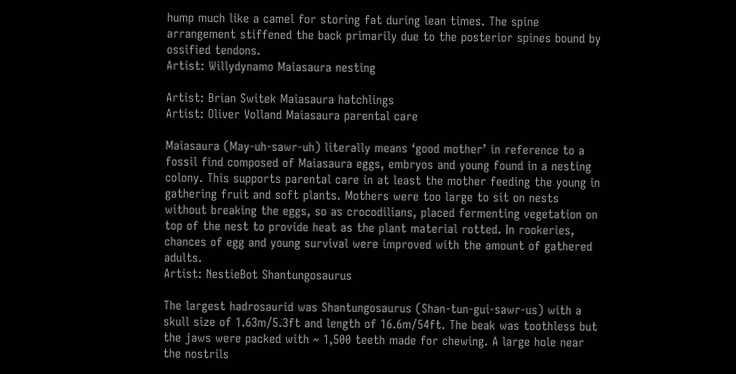hump much like a camel for storing fat during lean times. The spine arrangement stiffened the back primarily due to the posterior spines bound by ossified tendons.
Artist: Willydynamo Maiasaura nesting

Artist: Brian Switek Maiasaura hatchlings
Artist: Oliver Volland Maiasaura parental care

Maiasaura (May-uh-sawr-uh) literally means ‘good mother’ in reference to a fossil find composed of Maiasaura eggs, embryos and young found in a nesting colony. This supports parental care in at least the mother feeding the young in gathering fruit and soft plants. Mothers were too large to sit on nests without breaking the eggs, so as crocodilians, placed fermenting vegetation on top of the nest to provide heat as the plant material rotted. In rookeries, chances of egg and young survival were improved with the amount of gathered adults.
Artist: NestieBot Shantungosaurus

The largest hadrosaurid was Shantungosaurus (Shan-tun-gui-sawr-us) with a skull size of 1.63m/5.3ft and length of 16.6m/54ft. The beak was toothless but the jaws were packed with ~ 1,500 teeth made for chewing. A large hole near the nostrils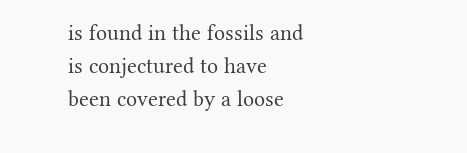is found in the fossils and is conjectured to have been covered by a loose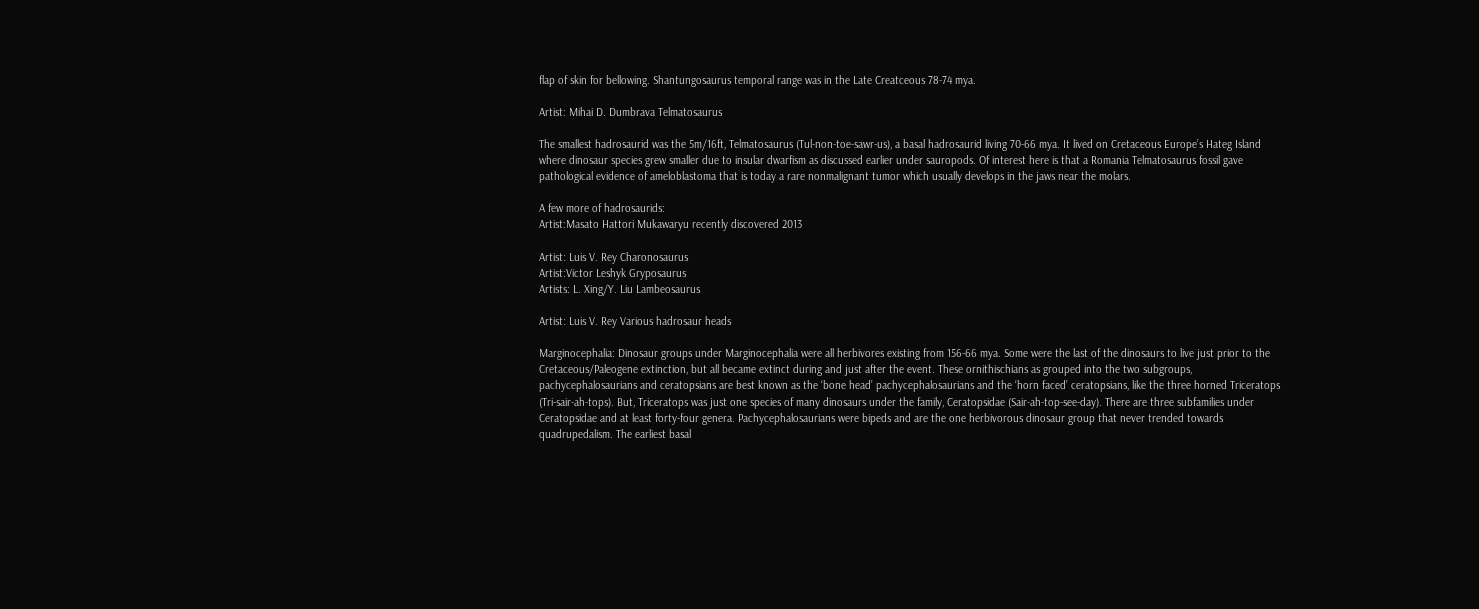flap of skin for bellowing. Shantungosaurus temporal range was in the Late Creatceous 78-74 mya.

Artist: Mihai D. Dumbrava Telmatosaurus

The smallest hadrosaurid was the 5m/16ft, Telmatosaurus (Tul-non-toe-sawr-us), a basal hadrosaurid living 70-66 mya. It lived on Cretaceous Europe’s Hateg Island where dinosaur species grew smaller due to insular dwarfism as discussed earlier under sauropods. Of interest here is that a Romania Telmatosaurus fossil gave pathological evidence of ameloblastoma that is today a rare nonmalignant tumor which usually develops in the jaws near the molars.

A few more of hadrosaurids:
Artist:Masato Hattori Mukawaryu recently discovered 2013

Artist: Luis V. Rey Charonosaurus
Artist:Victor Leshyk Gryposaurus
Artists: L. Xing/Y. Liu Lambeosaurus

Artist: Luis V. Rey Various hadrosaur heads

Marginocephalia: Dinosaur groups under Marginocephalia were all herbivores existing from 156-66 mya. Some were the last of the dinosaurs to live just prior to the Cretaceous/Paleogene extinction, but all became extinct during and just after the event. These ornithischians as grouped into the two subgroups, pachycephalosaurians and ceratopsians are best known as the ‘bone head’ pachycephalosaurians and the ‘horn faced’ ceratopsians, like the three horned Triceratops (Tri-sair-ah-tops). But, Triceratops was just one species of many dinosaurs under the family, Ceratopsidae (Sair-ah-top-see-day). There are three subfamilies under Ceratopsidae and at least forty-four genera. Pachycephalosaurians were bipeds and are the one herbivorous dinosaur group that never trended towards quadrupedalism. The earliest basal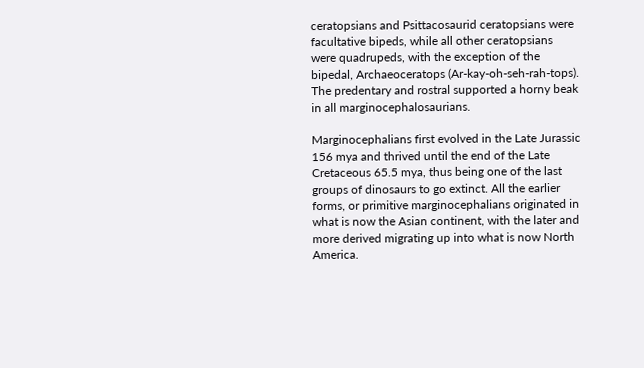ceratopsians and Psittacosaurid ceratopsians were facultative bipeds, while all other ceratopsians were quadrupeds, with the exception of the bipedal, Archaeoceratops (Ar-kay-oh-seh-rah-tops). The predentary and rostral supported a horny beak in all marginocephalosaurians.

Marginocephalians first evolved in the Late Jurassic 156 mya and thrived until the end of the Late Cretaceous 65.5 mya, thus being one of the last groups of dinosaurs to go extinct. All the earlier forms, or primitive marginocephalians originated in what is now the Asian continent, with the later and more derived migrating up into what is now North America.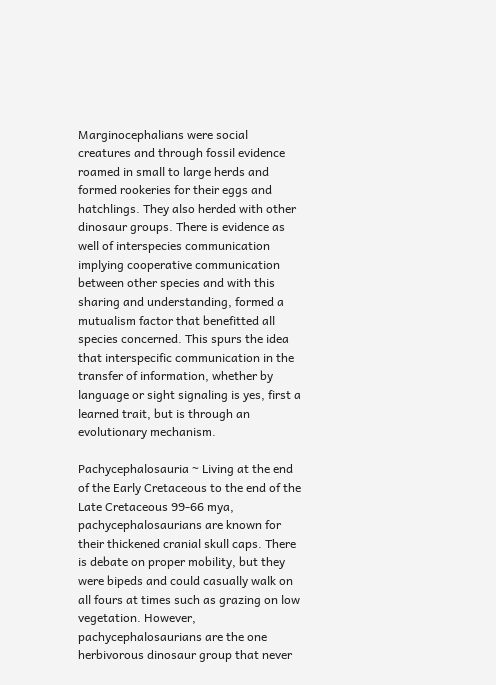Marginocephalians were social creatures and through fossil evidence roamed in small to large herds and formed rookeries for their eggs and hatchlings. They also herded with other dinosaur groups. There is evidence as well of interspecies communication implying cooperative communication between other species and with this sharing and understanding, formed a mutualism factor that benefitted all species concerned. This spurs the idea that interspecific communication in the transfer of information, whether by language or sight signaling is yes, first a learned trait, but is through an evolutionary mechanism.

Pachycephalosauria ~ Living at the end of the Early Cretaceous to the end of the Late Cretaceous 99-66 mya, pachycephalosaurians are known for their thickened cranial skull caps. There is debate on proper mobility, but they were bipeds and could casually walk on all fours at times such as grazing on low vegetation. However, pachycephalosaurians are the one herbivorous dinosaur group that never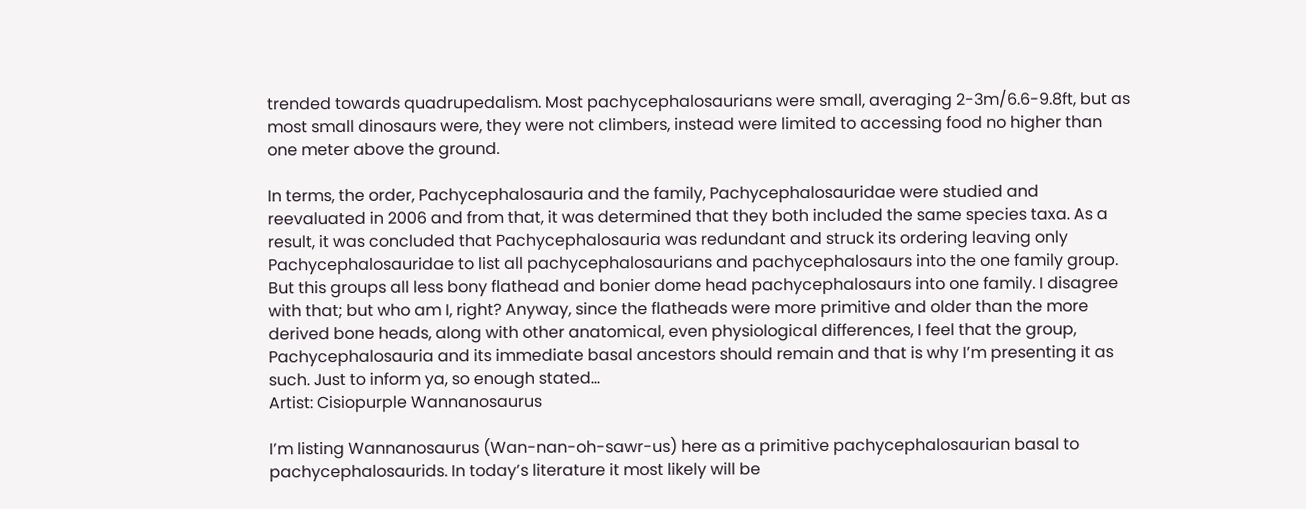trended towards quadrupedalism. Most pachycephalosaurians were small, averaging 2-3m/6.6-9.8ft, but as most small dinosaurs were, they were not climbers, instead were limited to accessing food no higher than one meter above the ground.

In terms, the order, Pachycephalosauria and the family, Pachycephalosauridae were studied and reevaluated in 2006 and from that, it was determined that they both included the same species taxa. As a result, it was concluded that Pachycephalosauria was redundant and struck its ordering leaving only Pachycephalosauridae to list all pachycephalosaurians and pachycephalosaurs into the one family group. But this groups all less bony flathead and bonier dome head pachycephalosaurs into one family. I disagree with that; but who am I, right? Anyway, since the flatheads were more primitive and older than the more derived bone heads, along with other anatomical, even physiological differences, I feel that the group, Pachycephalosauria and its immediate basal ancestors should remain and that is why I’m presenting it as such. Just to inform ya, so enough stated...
Artist: Cisiopurple Wannanosaurus

I’m listing Wannanosaurus (Wan-nan-oh-sawr-us) here as a primitive pachycephalosaurian basal to pachycephalosaurids. In today’s literature it most likely will be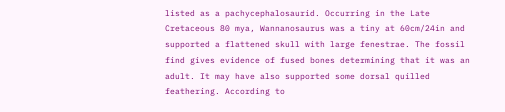listed as a pachycephalosaurid. Occurring in the Late Cretaceous 80 mya, Wannanosaurus was a tiny at 60cm/24in and supported a flattened skull with large fenestrae. The fossil find gives evidence of fused bones determining that it was an adult. It may have also supported some dorsal quilled feathering. According to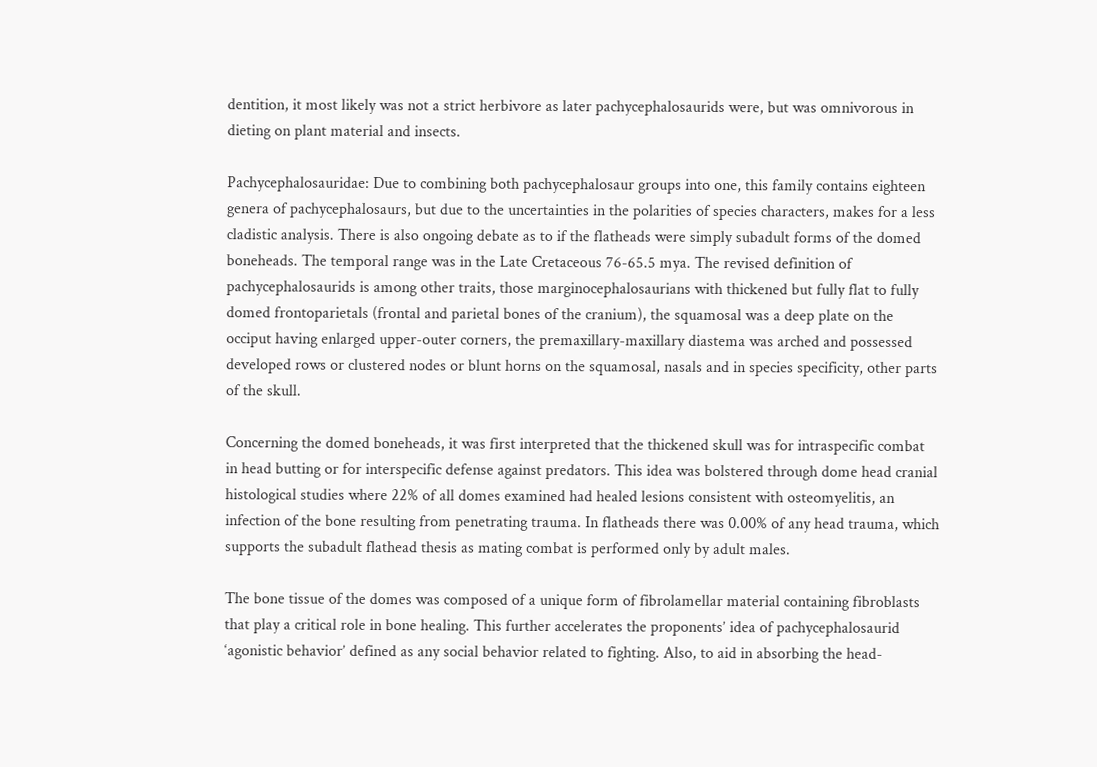dentition, it most likely was not a strict herbivore as later pachycephalosaurids were, but was omnivorous in dieting on plant material and insects.

Pachycephalosauridae: Due to combining both pachycephalosaur groups into one, this family contains eighteen genera of pachycephalosaurs, but due to the uncertainties in the polarities of species characters, makes for a less cladistic analysis. There is also ongoing debate as to if the flatheads were simply subadult forms of the domed boneheads. The temporal range was in the Late Cretaceous 76-65.5 mya. The revised definition of pachycephalosaurids is among other traits, those marginocephalosaurians with thickened but fully flat to fully domed frontoparietals (frontal and parietal bones of the cranium), the squamosal was a deep plate on the occiput having enlarged upper-outer corners, the premaxillary-maxillary diastema was arched and possessed developed rows or clustered nodes or blunt horns on the squamosal, nasals and in species specificity, other parts of the skull.

Concerning the domed boneheads, it was first interpreted that the thickened skull was for intraspecific combat in head butting or for interspecific defense against predators. This idea was bolstered through dome head cranial histological studies where 22% of all domes examined had healed lesions consistent with osteomyelitis, an infection of the bone resulting from penetrating trauma. In flatheads there was 0.00% of any head trauma, which supports the subadult flathead thesis as mating combat is performed only by adult males.

The bone tissue of the domes was composed of a unique form of fibrolamellar material containing fibroblasts that play a critical role in bone healing. This further accelerates the proponents’ idea of pachycephalosaurid ‘agonistic behavior’ defined as any social behavior related to fighting. Also, to aid in absorbing the head-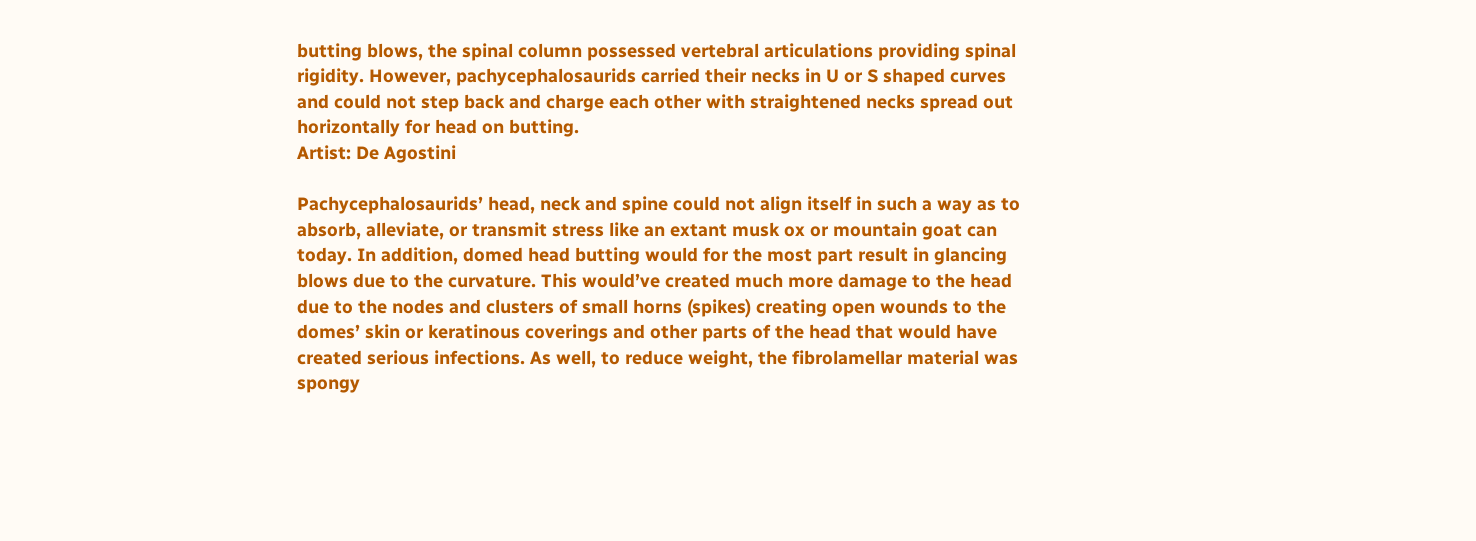butting blows, the spinal column possessed vertebral articulations providing spinal rigidity. However, pachycephalosaurids carried their necks in U or S shaped curves and could not step back and charge each other with straightened necks spread out horizontally for head on butting.
Artist: De Agostini

Pachycephalosaurids’ head, neck and spine could not align itself in such a way as to absorb, alleviate, or transmit stress like an extant musk ox or mountain goat can today. In addition, domed head butting would for the most part result in glancing blows due to the curvature. This would’ve created much more damage to the head due to the nodes and clusters of small horns (spikes) creating open wounds to the domes’ skin or keratinous coverings and other parts of the head that would have created serious infections. As well, to reduce weight, the fibrolamellar material was spongy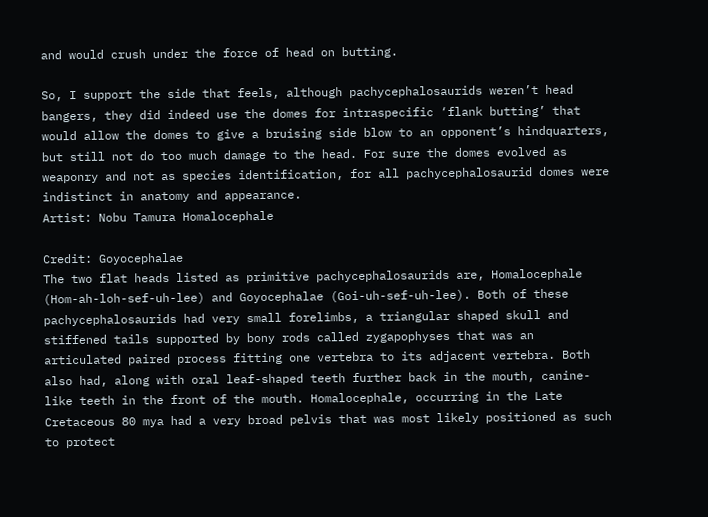and would crush under the force of head on butting.

So, I support the side that feels, although pachycephalosaurids weren’t head bangers, they did indeed use the domes for intraspecific ‘flank butting’ that would allow the domes to give a bruising side blow to an opponent’s hindquarters, but still not do too much damage to the head. For sure the domes evolved as weaponry and not as species identification, for all pachycephalosaurid domes were indistinct in anatomy and appearance.
Artist: Nobu Tamura Homalocephale

Credit: Goyocephalae
The two flat heads listed as primitive pachycephalosaurids are, Homalocephale (Hom-ah-loh-sef-uh-lee) and Goyocephalae (Goi-uh-sef-uh-lee). Both of these pachycephalosaurids had very small forelimbs, a triangular shaped skull and stiffened tails supported by bony rods called zygapophyses that was an articulated paired process fitting one vertebra to its adjacent vertebra. Both also had, along with oral leaf-shaped teeth further back in the mouth, canine-like teeth in the front of the mouth. Homalocephale, occurring in the Late Cretaceous 80 mya had a very broad pelvis that was most likely positioned as such to protect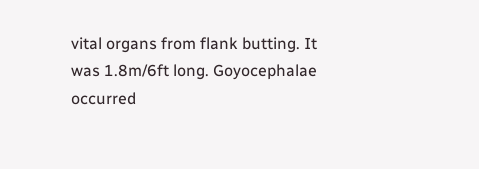vital organs from flank butting. It was 1.8m/6ft long. Goyocephalae occurred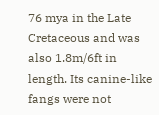76 mya in the Late Cretaceous and was also 1.8m/6ft in length. Its canine-like fangs were not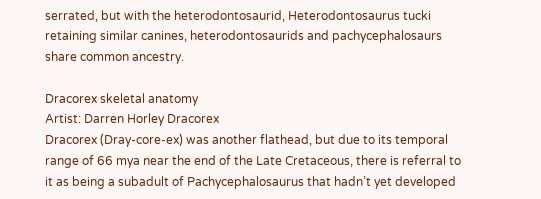serrated, but with the heterodontosaurid, Heterodontosaurus tucki retaining similar canines, heterodontosaurids and pachycephalosaurs share common ancestry.

Dracorex skeletal anatomy
Artist: Darren Horley Dracorex
Dracorex (Dray-core-ex) was another flathead, but due to its temporal range of 66 mya near the end of the Late Cretaceous, there is referral to it as being a subadult of Pachycephalosaurus that hadn’t yet developed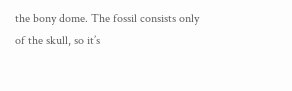the bony dome. The fossil consists only of the skull, so it’s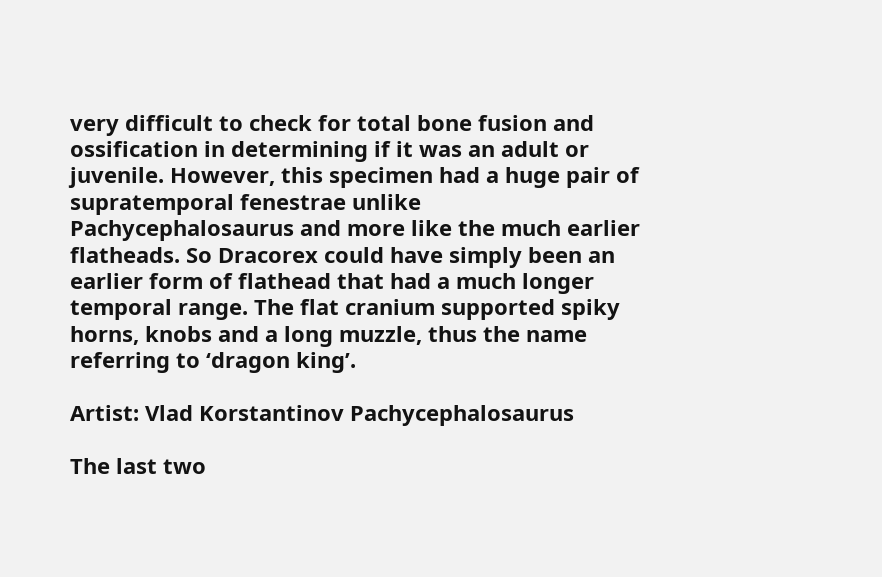very difficult to check for total bone fusion and ossification in determining if it was an adult or juvenile. However, this specimen had a huge pair of supratemporal fenestrae unlike Pachycephalosaurus and more like the much earlier flatheads. So Dracorex could have simply been an earlier form of flathead that had a much longer temporal range. The flat cranium supported spiky horns, knobs and a long muzzle, thus the name referring to ‘dragon king’.

Artist: Vlad Korstantinov Pachycephalosaurus

The last two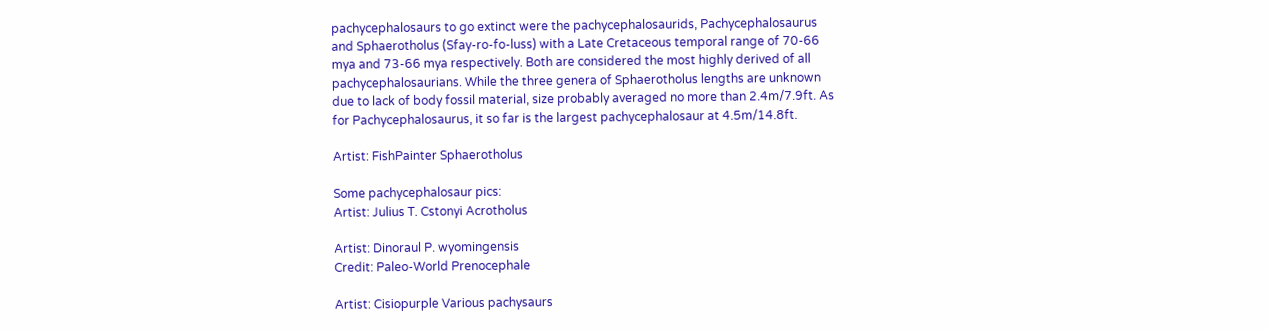pachycephalosaurs to go extinct were the pachycephalosaurids, Pachycephalosaurus and Sphaerotholus (Sfay-ro-fo-luss) with a Late Cretaceous temporal range of 70-66 mya and 73-66 mya respectively. Both are considered the most highly derived of all pachycephalosaurians. While the three genera of Sphaerotholus lengths are unknown due to lack of body fossil material, size probably averaged no more than 2.4m/7.9ft. As for Pachycephalosaurus, it so far is the largest pachycephalosaur at 4.5m/14.8ft.

Artist: FishPainter Sphaerotholus

Some pachycephalosaur pics:
Artist: Julius T. Cstonyi Acrotholus

Artist: Dinoraul P. wyomingensis
Credit: Paleo-World Prenocephale

Artist: Cisiopurple Various pachysaurs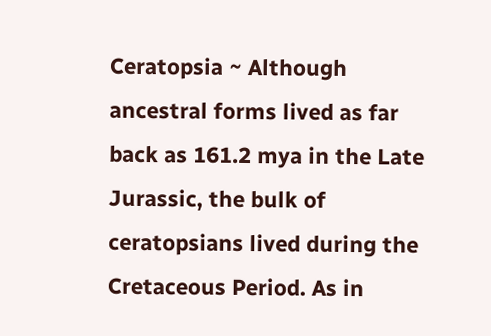Ceratopsia ~ Although ancestral forms lived as far back as 161.2 mya in the Late Jurassic, the bulk of ceratopsians lived during the Cretaceous Period. As in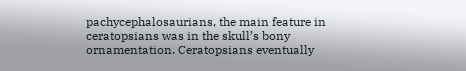pachycephalosaurians, the main feature in ceratopsians was in the skull’s bony ornamentation. Ceratopsians eventually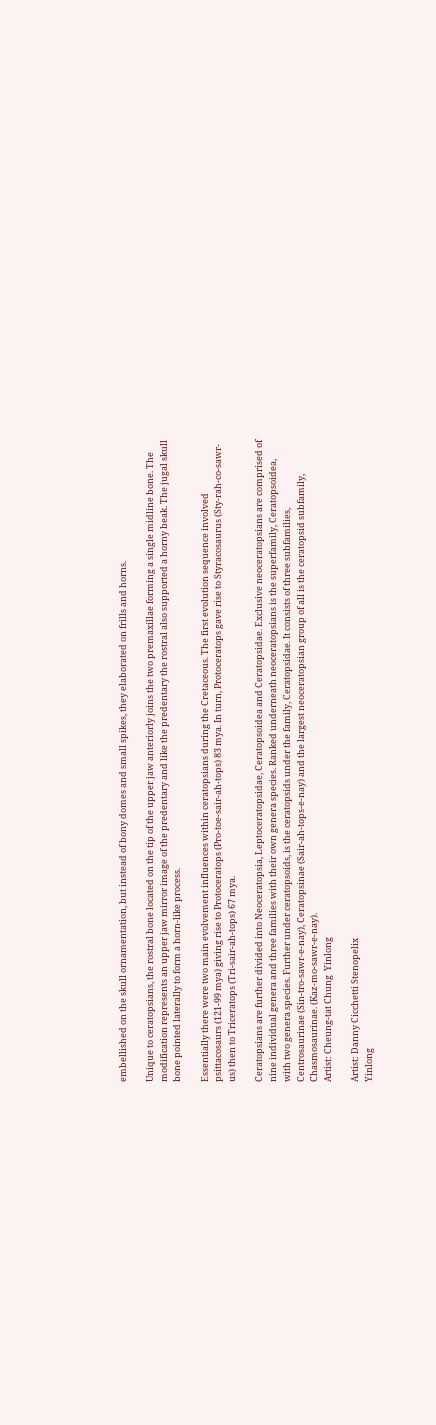embellished on the skull ornamentation, but instead of bony domes and small spikes, they elaborated on frills and horns.

Unique to ceratopsians, the rostral bone located on the tip of the upper jaw anteriorly joins the two premaxillae forming a single midline bone. The modification represents an upper jaw mirror image of the predentary and like the predentary the rostral also supported a horny beak. The jugal skull bone pointed laterally to form a horn-like process.

Essentially there were two main evolvement influences within ceratopsians during the Cretaceous. The first evolution sequence involved psittacosaurs (121-99 mya) giving rise to Protoceratops (Pro-toe-sair-ah-tops) 83 mya. In turn, Protoceratops gave rise to Styracosaurus (Sty-rah-co-sawr-us) then to Triceratops (Tri-sair-ah-tops) 67 mya.

Ceratopsians are further divided into Neoceratopsia, Leptoceratopsidae, Ceratopsoidea and Ceratopsidae. Exclusive neoceratopsians are comprised of nine individual genera and three families with their own genera species. Ranked underneath neoceratopsians is the superfamily, Ceratopsoidea, with two genera species. Further under ceratopsoids, is the ceratopsids under the family, Ceratopsidae. It consists of three subfamilies, Centrosaurinae (Sin-tro-sawr-e-nay), Ceratopsinae (Sair-ah-tops-e-nay) and the largest neoceratopsian group of all is the ceratopsid subfamily, Chasmosaurinae. (Kaz-mo-sawr-e-nay).
Artist: Cheung-tat Chung  Yinlong

Artist: Danny Cicchetti Stenopelix
Yinlong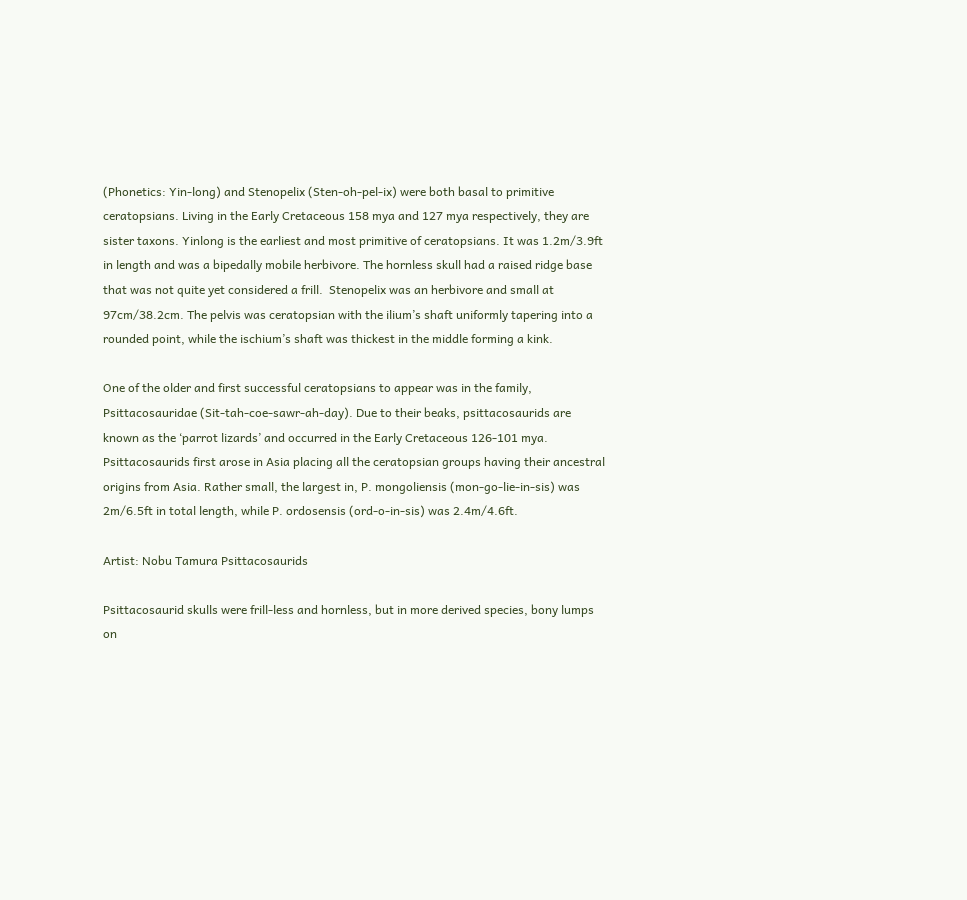(Phonetics: Yin-long) and Stenopelix (Sten-oh-pel-ix) were both basal to primitive ceratopsians. Living in the Early Cretaceous 158 mya and 127 mya respectively, they are sister taxons. Yinlong is the earliest and most primitive of ceratopsians. It was 1.2m/3.9ft in length and was a bipedally mobile herbivore. The hornless skull had a raised ridge base that was not quite yet considered a frill.  Stenopelix was an herbivore and small at 97cm/38.2cm. The pelvis was ceratopsian with the ilium’s shaft uniformly tapering into a rounded point, while the ischium’s shaft was thickest in the middle forming a kink.

One of the older and first successful ceratopsians to appear was in the family, Psittacosauridae (Sit-tah-coe-sawr-ah-day). Due to their beaks, psittacosaurids are known as the ‘parrot lizards’ and occurred in the Early Cretaceous 126-101 mya. Psittacosaurids first arose in Asia placing all the ceratopsian groups having their ancestral origins from Asia. Rather small, the largest in, P. mongoliensis (mon-go-lie-in-sis) was 2m/6.5ft in total length, while P. ordosensis (ord-o-in-sis) was 2.4m/4.6ft.

Artist: Nobu Tamura Psittacosaurids

Psittacosaurid skulls were frill-less and hornless, but in more derived species, bony lumps on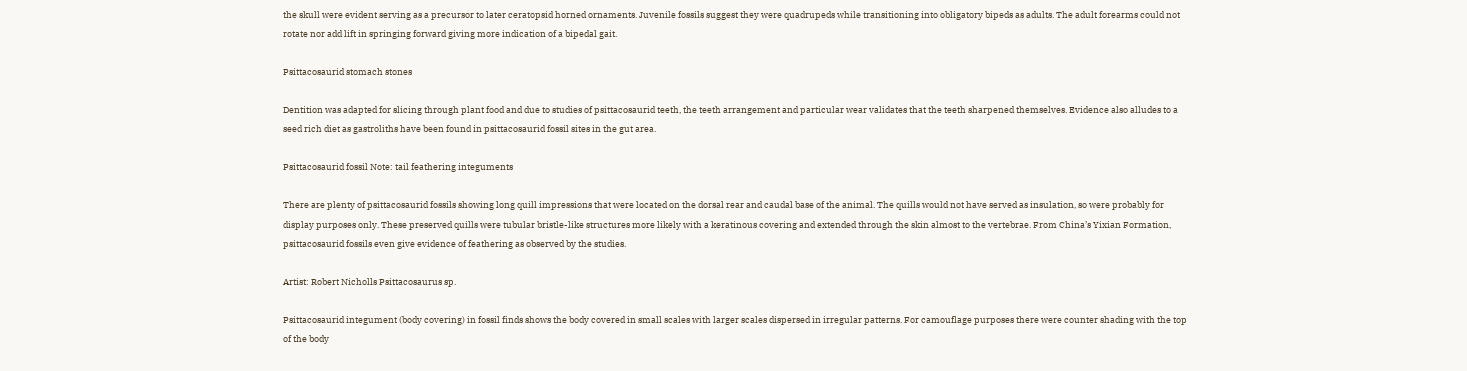the skull were evident serving as a precursor to later ceratopsid horned ornaments. Juvenile fossils suggest they were quadrupeds while transitioning into obligatory bipeds as adults. The adult forearms could not rotate nor add lift in springing forward giving more indication of a bipedal gait.

Psittacosaurid stomach stones

Dentition was adapted for slicing through plant food and due to studies of psittacosaurid teeth, the teeth arrangement and particular wear validates that the teeth sharpened themselves. Evidence also alludes to a seed rich diet as gastroliths have been found in psittacosaurid fossil sites in the gut area.

Psittacosaurid fossil Note: tail feathering integuments

There are plenty of psittacosaurid fossils showing long quill impressions that were located on the dorsal rear and caudal base of the animal. The quills would not have served as insulation, so were probably for display purposes only. These preserved quills were tubular bristle-like structures more likely with a keratinous covering and extended through the skin almost to the vertebrae. From China’s Yixian Formation, psittacosaurid fossils even give evidence of feathering as observed by the studies.

Artist: Robert Nicholls Psittacosaurus sp.

Psittacosaurid integument (body covering) in fossil finds shows the body covered in small scales with larger scales dispersed in irregular patterns. For camouflage purposes there were counter shading with the top of the body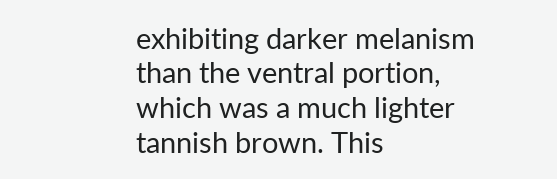exhibiting darker melanism than the ventral portion, which was a much lighter tannish brown. This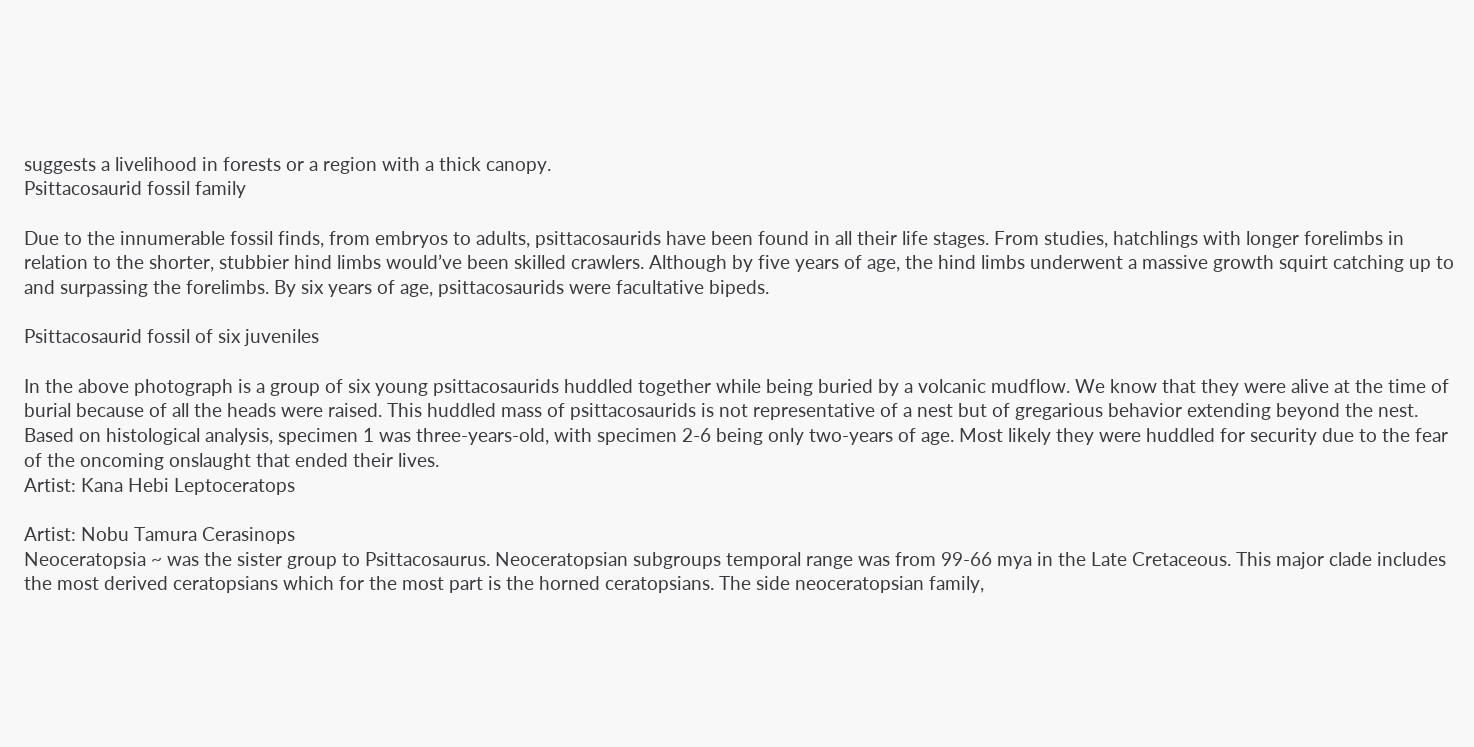suggests a livelihood in forests or a region with a thick canopy.
Psittacosaurid fossil family

Due to the innumerable fossil finds, from embryos to adults, psittacosaurids have been found in all their life stages. From studies, hatchlings with longer forelimbs in relation to the shorter, stubbier hind limbs would’ve been skilled crawlers. Although by five years of age, the hind limbs underwent a massive growth squirt catching up to and surpassing the forelimbs. By six years of age, psittacosaurids were facultative bipeds.

Psittacosaurid fossil of six juveniles

In the above photograph is a group of six young psittacosaurids huddled together while being buried by a volcanic mudflow. We know that they were alive at the time of burial because of all the heads were raised. This huddled mass of psittacosaurids is not representative of a nest but of gregarious behavior extending beyond the nest. Based on histological analysis, specimen 1 was three-years-old, with specimen 2-6 being only two-years of age. Most likely they were huddled for security due to the fear of the oncoming onslaught that ended their lives.
Artist: Kana Hebi Leptoceratops

Artist: Nobu Tamura Cerasinops
Neoceratopsia ~ was the sister group to Psittacosaurus. Neoceratopsian subgroups temporal range was from 99-66 mya in the Late Cretaceous. This major clade includes the most derived ceratopsians which for the most part is the horned ceratopsians. The side neoceratopsian family,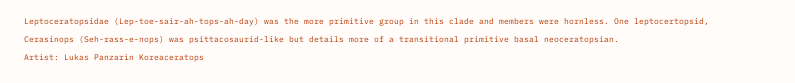Leptoceratopsidae (Lep-toe-sair-ah-tops-ah-day) was the more primitive group in this clade and members were hornless. One leptocertopsid, Cerasinops (Seh-rass-e-nops) was psittacosaurid-like but details more of a transitional primitive basal neoceratopsian.
Artist: Lukas Panzarin Koreaceratops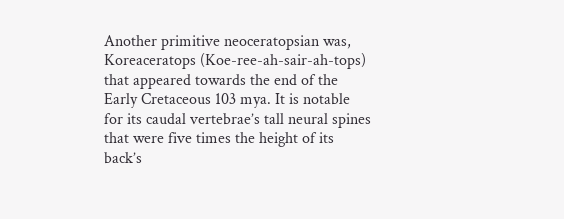Another primitive neoceratopsian was, Koreaceratops (Koe-ree-ah-sair-ah-tops) that appeared towards the end of the Early Cretaceous 103 mya. It is notable for its caudal vertebrae’s tall neural spines that were five times the height of its back’s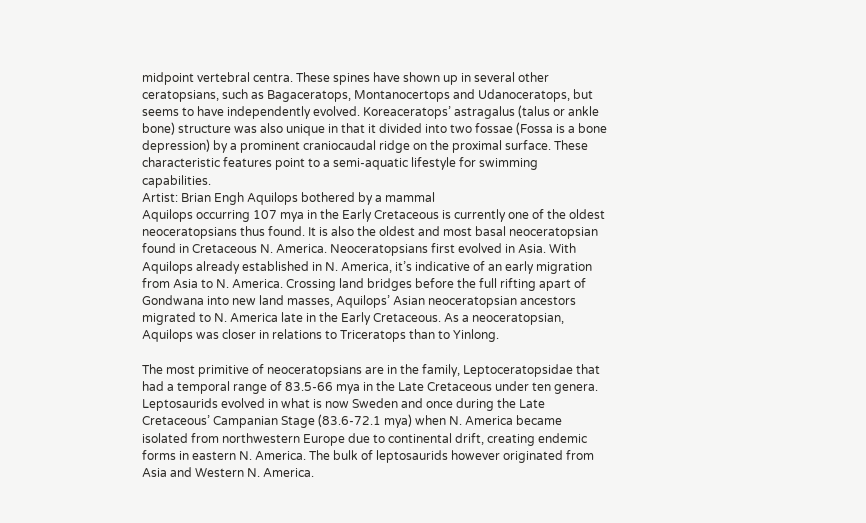midpoint vertebral centra. These spines have shown up in several other ceratopsians, such as Bagaceratops, Montanocertops and Udanoceratops, but seems to have independently evolved. Koreaceratops’ astragalus (talus or ankle bone) structure was also unique in that it divided into two fossae (Fossa is a bone depression) by a prominent craniocaudal ridge on the proximal surface. These characteristic features point to a semi-aquatic lifestyle for swimming capabilities.
Artist: Brian Engh Aquilops bothered by a mammal
Aquilops occurring 107 mya in the Early Cretaceous is currently one of the oldest neoceratopsians thus found. It is also the oldest and most basal neoceratopsian found in Cretaceous N. America. Neoceratopsians first evolved in Asia. With Aquilops already established in N. America, it’s indicative of an early migration from Asia to N. America. Crossing land bridges before the full rifting apart of Gondwana into new land masses, Aquilops’ Asian neoceratopsian ancestors migrated to N. America late in the Early Cretaceous. As a neoceratopsian, Aquilops was closer in relations to Triceratops than to Yinlong.

The most primitive of neoceratopsians are in the family, Leptoceratopsidae that had a temporal range of 83.5-66 mya in the Late Cretaceous under ten genera. Leptosaurids evolved in what is now Sweden and once during the Late Cretaceous’ Campanian Stage (83.6-72.1 mya) when N. America became isolated from northwestern Europe due to continental drift, creating endemic forms in eastern N. America. The bulk of leptosaurids however originated from Asia and Western N. America.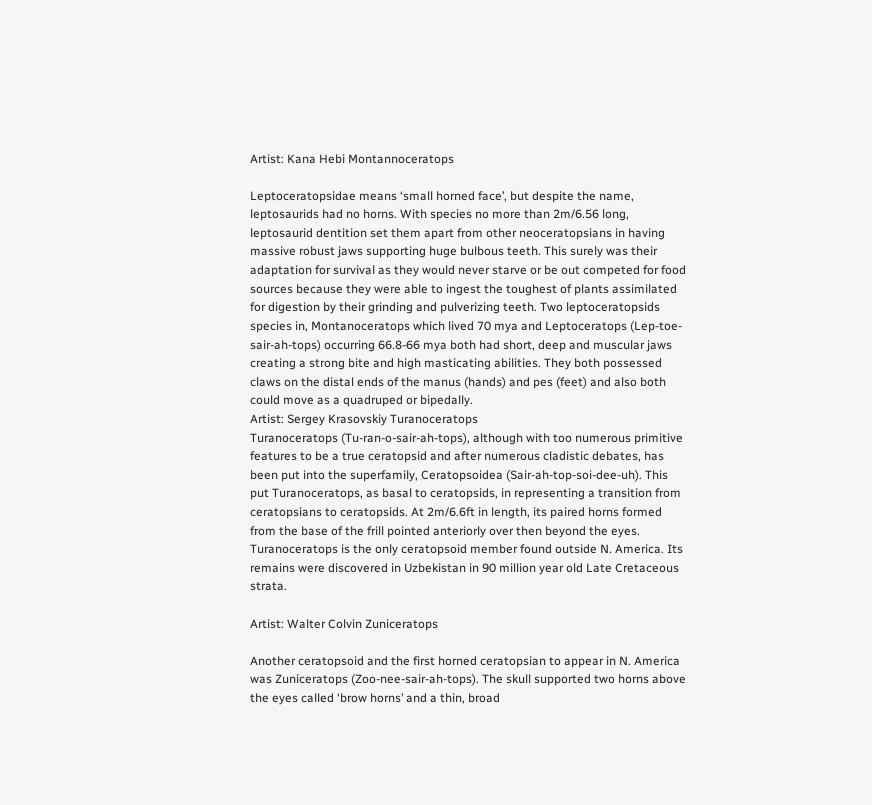Artist: Kana Hebi Montannoceratops

Leptoceratopsidae means ‘small horned face’, but despite the name, leptosaurids had no horns. With species no more than 2m/6.56 long, leptosaurid dentition set them apart from other neoceratopsians in having massive robust jaws supporting huge bulbous teeth. This surely was their adaptation for survival as they would never starve or be out competed for food sources because they were able to ingest the toughest of plants assimilated for digestion by their grinding and pulverizing teeth. Two leptoceratopsids species in, Montanoceratops which lived 70 mya and Leptoceratops (Lep-toe-sair-ah-tops) occurring 66.8-66 mya both had short, deep and muscular jaws creating a strong bite and high masticating abilities. They both possessed claws on the distal ends of the manus (hands) and pes (feet) and also both could move as a quadruped or bipedally.
Artist: Sergey Krasovskiy Turanoceratops
Turanoceratops (Tu-ran-o-sair-ah-tops), although with too numerous primitive features to be a true ceratopsid and after numerous cladistic debates, has been put into the superfamily, Ceratopsoidea (Sair-ah-top-soi-dee-uh). This put Turanoceratops, as basal to ceratopsids, in representing a transition from ceratopsians to ceratopsids. At 2m/6.6ft in length, its paired horns formed from the base of the frill pointed anteriorly over then beyond the eyes. Turanoceratops is the only ceratopsoid member found outside N. America. Its remains were discovered in Uzbekistan in 90 million year old Late Cretaceous strata.

Artist: Walter Colvin Zuniceratops

Another ceratopsoid and the first horned ceratopsian to appear in N. America was Zuniceratops (Zoo-nee-sair-ah-tops). The skull supported two horns above the eyes called ‘brow horns’ and a thin, broad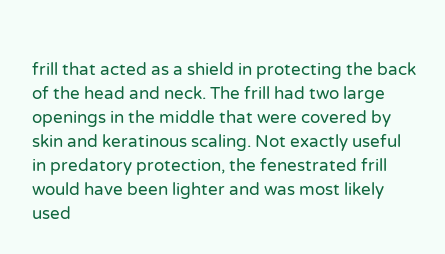frill that acted as a shield in protecting the back of the head and neck. The frill had two large openings in the middle that were covered by skin and keratinous scaling. Not exactly useful in predatory protection, the fenestrated frill would have been lighter and was most likely used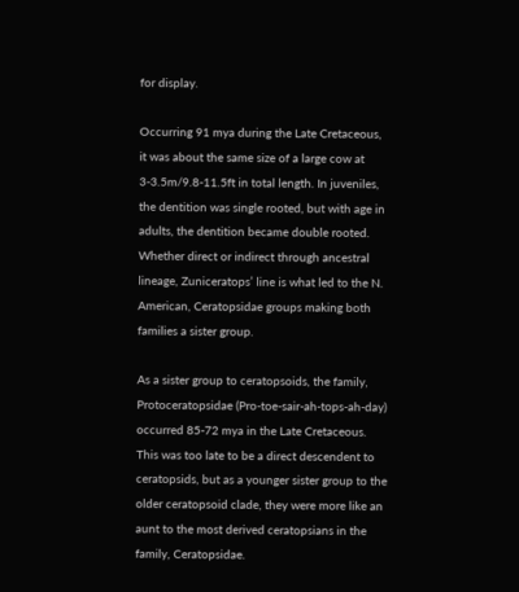for display.

Occurring 91 mya during the Late Cretaceous, it was about the same size of a large cow at 3-3.5m/9.8-11.5ft in total length. In juveniles, the dentition was single rooted, but with age in adults, the dentition became double rooted. Whether direct or indirect through ancestral lineage, Zuniceratops’ line is what led to the N. American, Ceratopsidae groups making both families a sister group.

As a sister group to ceratopsoids, the family, Protoceratopsidae (Pro-toe-sair-ah-tops-ah-day) occurred 85-72 mya in the Late Cretaceous. This was too late to be a direct descendent to ceratopsids, but as a younger sister group to the older ceratopsoid clade, they were more like an aunt to the most derived ceratopsians in the family, Ceratopsidae.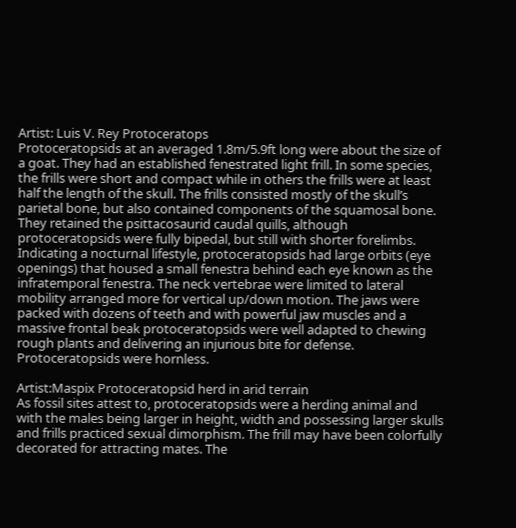Artist: Luis V. Rey Protoceratops
Protoceratopsids at an averaged 1.8m/5.9ft long were about the size of a goat. They had an established fenestrated light frill. In some species, the frills were short and compact while in others the frills were at least half the length of the skull. The frills consisted mostly of the skull’s parietal bone, but also contained components of the squamosal bone. They retained the psittacosaurid caudal quills, although protoceratopsids were fully bipedal, but still with shorter forelimbs. Indicating a nocturnal lifestyle, protoceratopsids had large orbits (eye openings) that housed a small fenestra behind each eye known as the infratemporal fenestra. The neck vertebrae were limited to lateral mobility arranged more for vertical up/down motion. The jaws were packed with dozens of teeth and with powerful jaw muscles and a massive frontal beak protoceratopsids were well adapted to chewing rough plants and delivering an injurious bite for defense. Protoceratopsids were hornless.

Artist:Maspix Protoceratopsid herd in arid terrain
As fossil sites attest to, protoceratopsids were a herding animal and with the males being larger in height, width and possessing larger skulls and frills practiced sexual dimorphism. The frill may have been colorfully decorated for attracting mates. The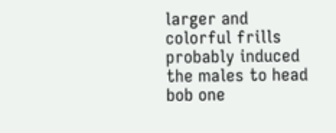larger and colorful frills probably induced the males to head bob one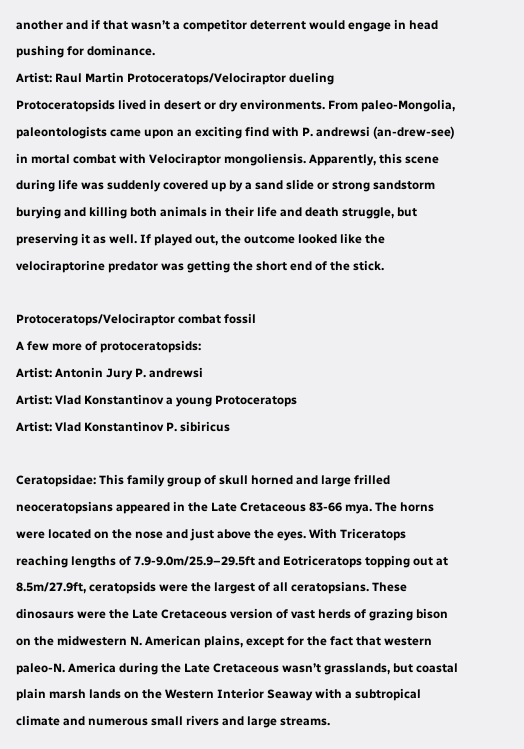another and if that wasn’t a competitor deterrent would engage in head pushing for dominance.
Artist: Raul Martin Protoceratops/Velociraptor dueling
Protoceratopsids lived in desert or dry environments. From paleo-Mongolia, paleontologists came upon an exciting find with P. andrewsi (an-drew-see) in mortal combat with Velociraptor mongoliensis. Apparently, this scene during life was suddenly covered up by a sand slide or strong sandstorm burying and killing both animals in their life and death struggle, but preserving it as well. If played out, the outcome looked like the velociraptorine predator was getting the short end of the stick.

Protoceratops/Velociraptor combat fossil
A few more of protoceratopsids:
Artist: Antonin Jury P. andrewsi
Artist: Vlad Konstantinov a young Protoceratops
Artist: Vlad Konstantinov P. sibiricus

Ceratopsidae: This family group of skull horned and large frilled neoceratopsians appeared in the Late Cretaceous 83-66 mya. The horns were located on the nose and just above the eyes. With Triceratops reaching lengths of 7.9-9.0m/25.9–29.5ft and Eotriceratops topping out at 8.5m/27.9ft, ceratopsids were the largest of all ceratopsians. These dinosaurs were the Late Cretaceous version of vast herds of grazing bison on the midwestern N. American plains, except for the fact that western paleo-N. America during the Late Cretaceous wasn’t grasslands, but coastal plain marsh lands on the Western Interior Seaway with a subtropical climate and numerous small rivers and large streams.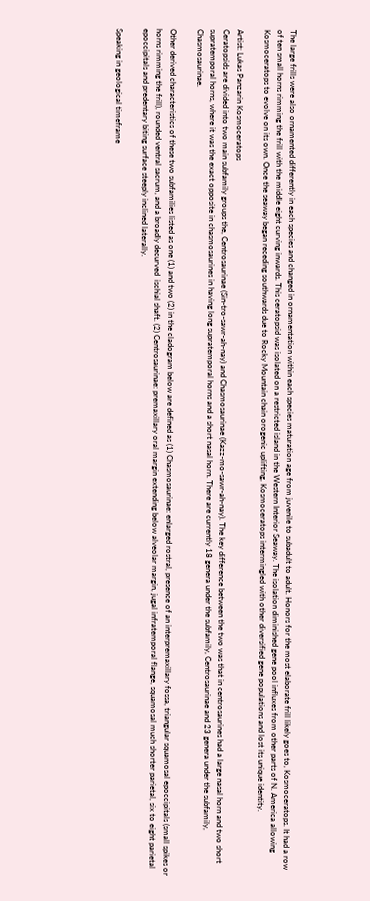The large frills were also ornamented differently in each species and changed in ornamentation within each species maturation age from juvenile to subadult to adult. Honors for the most elaborate frill likely goes to, Kosmoceratops. It had a row of ten small horns rimming the frill with the middle eight curving inwards. This ceratopsid was isolated on a restricted island in the Western Interior Seaway. The isolation diminished gene pool influxes from other parts of N. America allowing Kosmoceratops to evolve on its own. Once the seaway began receding southwards due to Rocky Mountain chain orogenic uplifting, Kosmoceratops intermingled with other diversified gene populations and lost its unique identity.

Artist: Lukas Panzarin Kosmoceratops
Ceratopsids are divided into two main subfamily groups the, Centrosaurinae (Sin-tro-sawr-ah-nay) and Chasmosaurinae (Kazz-mo-sawr-ah-nay). The key difference between the two was that in centrosaurines had a large nasal horn and two short supratemporal horns, where it was the exact opposite in chasmosaurines in having long supratemporal horns and a short nasal horn. There are currently 18 genera under the subfamily, Centrosaurinae and 23 genera under the subfamily, Chasmosaurinae.

Other derived characteristics of these two subfamilies listed as one (1) and two (2) in the cladogram below are defined as (1) Chasmosaurinae: enlarged rostral, presence of an interpremaxillary fossa, triangular squamosal epoccipitals (small spikes or horns rimming the frill), rounded ventral sacrum, and a broadly decurved  ischial shaft. (2) Centrosaurinae: premaxillary oral margin extending below alveolar margin, jugal infratemporal flange, squamosal much shorter parietal, six to eight parietal epoccipitals and predentary biting surface steeply inclined laterally.

Speaking in geological timeframe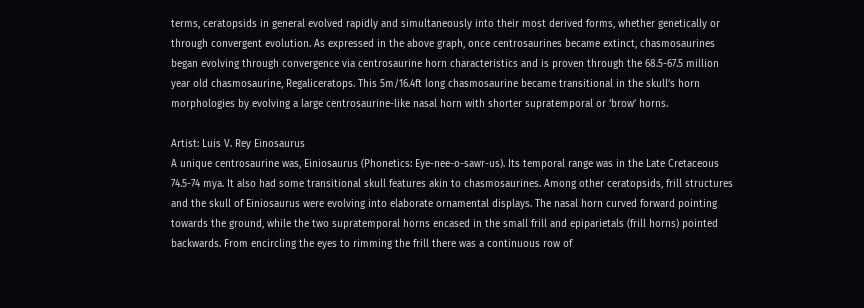terms, ceratopsids in general evolved rapidly and simultaneously into their most derived forms, whether genetically or through convergent evolution. As expressed in the above graph, once centrosaurines became extinct, chasmosaurines began evolving through convergence via centrosaurine horn characteristics and is proven through the 68.5-67.5 million year old chasmosaurine, Regaliceratops. This 5m/16.4ft long chasmosaurine became transitional in the skull’s horn morphologies by evolving a large centrosaurine-like nasal horn with shorter supratemporal or ‘brow’ horns.

Artist: Luis V. Rey Einosaurus
A unique centrosaurine was, Einiosaurus (Phonetics: Eye-nee-o-sawr-us). Its temporal range was in the Late Cretaceous 74.5-74 mya. It also had some transitional skull features akin to chasmosaurines. Among other ceratopsids, frill structures and the skull of Einiosaurus were evolving into elaborate ornamental displays. The nasal horn curved forward pointing towards the ground, while the two supratemporal horns encased in the small frill and epiparietals (frill horns) pointed backwards. From encircling the eyes to rimming the frill there was a continuous row of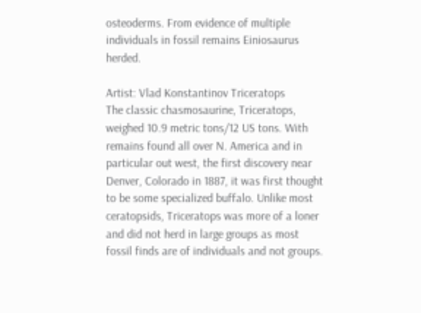osteoderms. From evidence of multiple individuals in fossil remains Einiosaurus herded.

Artist: Vlad Konstantinov Triceratops
The classic chasmosaurine, Triceratops, weighed 10.9 metric tons/12 US tons. With remains found all over N. America and in particular out west, the first discovery near Denver, Colorado in 1887, it was first thought to be some specialized buffalo. Unlike most ceratopsids, Triceratops was more of a loner and did not herd in large groups as most fossil finds are of individuals and not groups.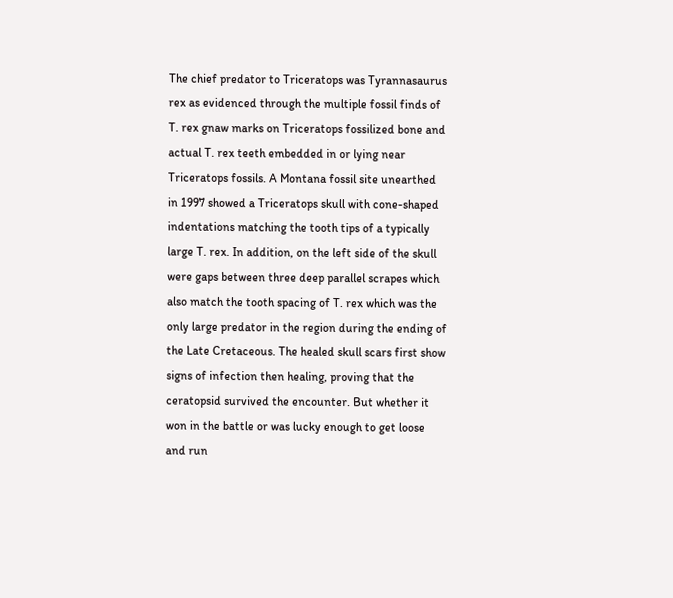The chief predator to Triceratops was Tyrannasaurus rex as evidenced through the multiple fossil finds of T. rex gnaw marks on Triceratops fossilized bone and actual T. rex teeth embedded in or lying near Triceratops fossils. A Montana fossil site unearthed in 1997 showed a Triceratops skull with cone-shaped indentations matching the tooth tips of a typically large T. rex. In addition, on the left side of the skull were gaps between three deep parallel scrapes which also match the tooth spacing of T. rex which was the only large predator in the region during the ending of the Late Cretaceous. The healed skull scars first show signs of infection then healing, proving that the ceratopsid survived the encounter. But whether it won in the battle or was lucky enough to get loose and run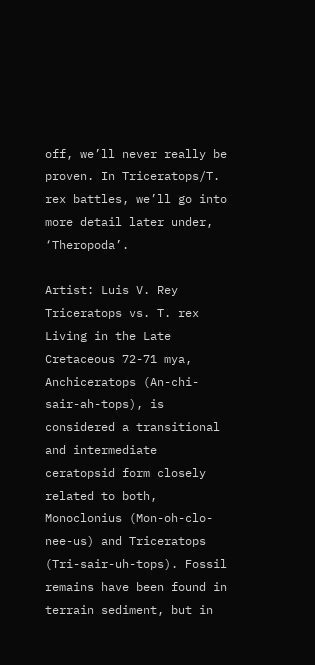off, we’ll never really be proven. In Triceratops/T. rex battles, we’ll go into more detail later under, ‘Theropoda’.

Artist: Luis V. Rey Triceratops vs. T. rex
Living in the Late Cretaceous 72-71 mya, Anchiceratops (An-chi-sair-ah-tops), is considered a transitional and intermediate ceratopsid form closely related to both, Monoclonius (Mon-oh-clo-nee-us) and Triceratops (Tri-sair-uh-tops). Fossil remains have been found in terrain sediment, but in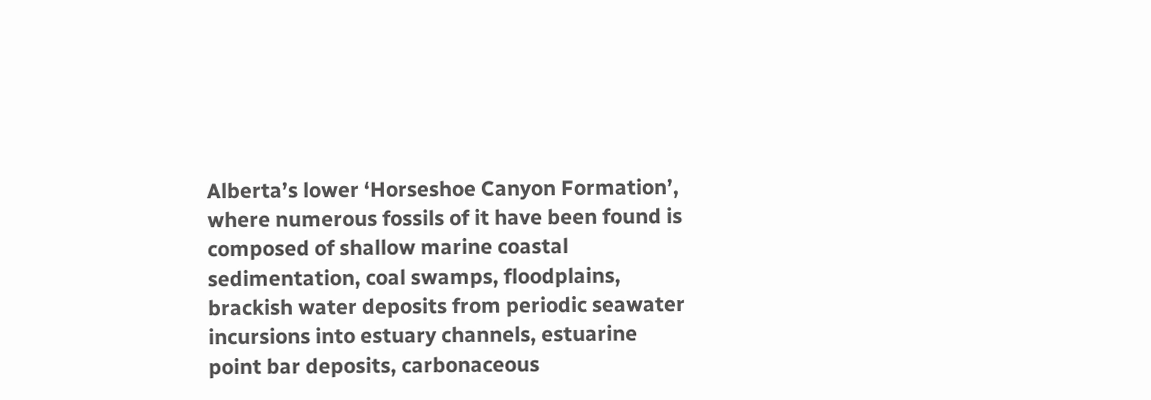Alberta’s lower ‘Horseshoe Canyon Formation’, where numerous fossils of it have been found is composed of shallow marine coastal sedimentation, coal swamps, floodplains, brackish water deposits from periodic seawater incursions into estuary channels, estuarine point bar deposits, carbonaceous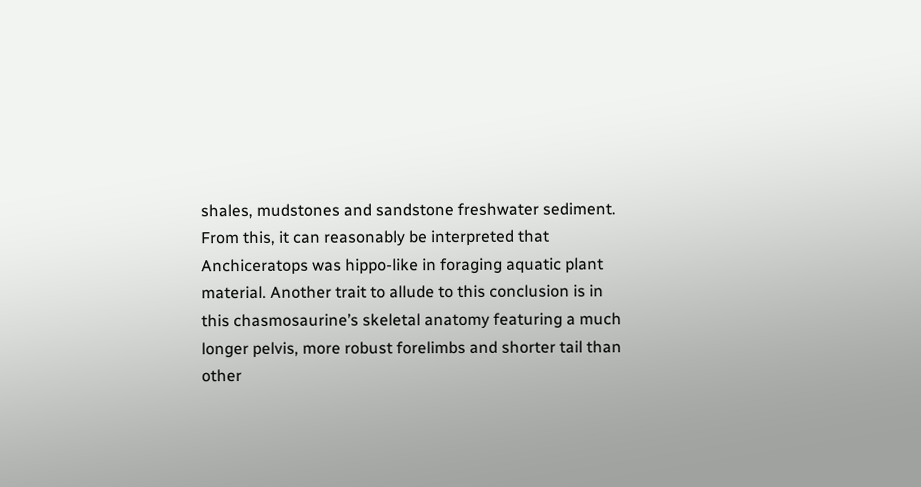shales, mudstones and sandstone freshwater sediment. From this, it can reasonably be interpreted that Anchiceratops was hippo-like in foraging aquatic plant material. Another trait to allude to this conclusion is in this chasmosaurine’s skeletal anatomy featuring a much longer pelvis, more robust forelimbs and shorter tail than other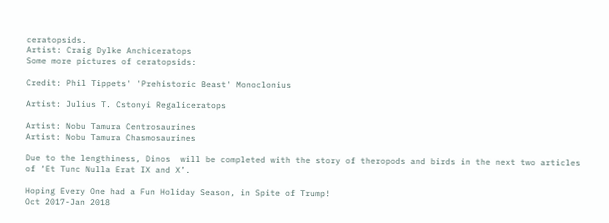ceratopsids.
Artist: Craig Dylke Anchiceratops
Some more pictures of ceratopsids:

Credit: Phil Tippets' 'Prehistoric Beast' Monoclonius

Artist: Julius T. Cstonyi Regaliceratops

Artist: Nobu Tamura Centrosaurines
Artist: Nobu Tamura Chasmosaurines

Due to the lengthiness, Dinos  will be completed with the story of theropods and birds in the next two articles of ‘Et Tunc Nulla Erat IX and X’.

Hoping Every One had a Fun Holiday Season, in Spite of Trump!
Oct 2017-Jan 2018